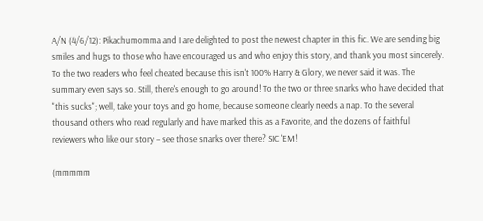A/N (4/6/12): Pikachumomma and I are delighted to post the newest chapter in this fic. We are sending big smiles and hugs to those who have encouraged us and who enjoy this story, and thank you most sincerely. To the two readers who feel cheated because this isn't 100% Harry & Glory, we never said it was. The summary even says so. Still, there's enough to go around! To the two or three snarks who have decided that "this sucks"; well, take your toys and go home, because someone clearly needs a nap. To the several thousand others who read regularly and have marked this as a Favorite, and the dozens of faithful reviewers who like our story – see those snarks over there? SIC 'EM!

(mmmmm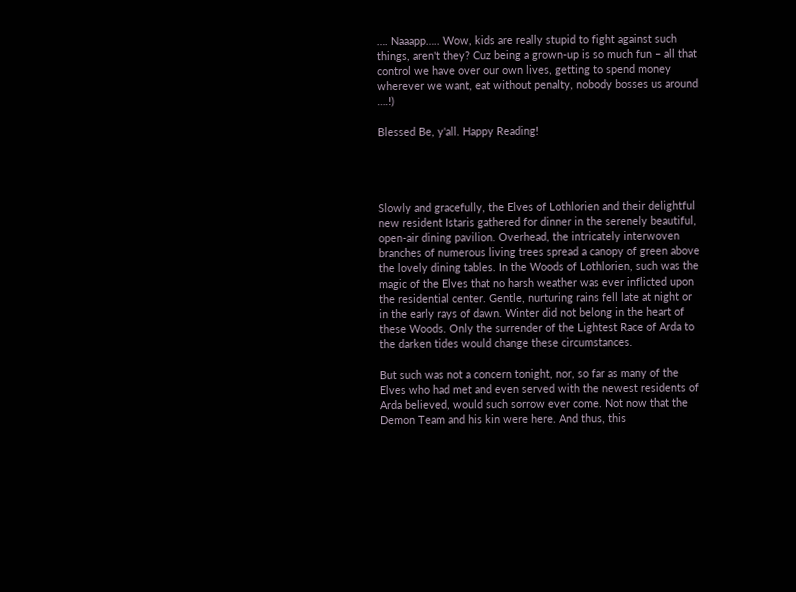…. Naaapp….. Wow, kids are really stupid to fight against such things, aren't they? Cuz being a grown-up is so much fun – all that control we have over our own lives, getting to spend money wherever we want, eat without penalty, nobody bosses us around ….!)

Blessed Be, y'all. Happy Reading!




Slowly and gracefully, the Elves of Lothlorien and their delightful new resident Istaris gathered for dinner in the serenely beautiful, open-air dining pavilion. Overhead, the intricately interwoven branches of numerous living trees spread a canopy of green above the lovely dining tables. In the Woods of Lothlorien, such was the magic of the Elves that no harsh weather was ever inflicted upon the residential center. Gentle, nurturing rains fell late at night or in the early rays of dawn. Winter did not belong in the heart of these Woods. Only the surrender of the Lightest Race of Arda to the darken tides would change these circumstances.

But such was not a concern tonight, nor, so far as many of the Elves who had met and even served with the newest residents of Arda believed, would such sorrow ever come. Not now that the Demon Team and his kin were here. And thus, this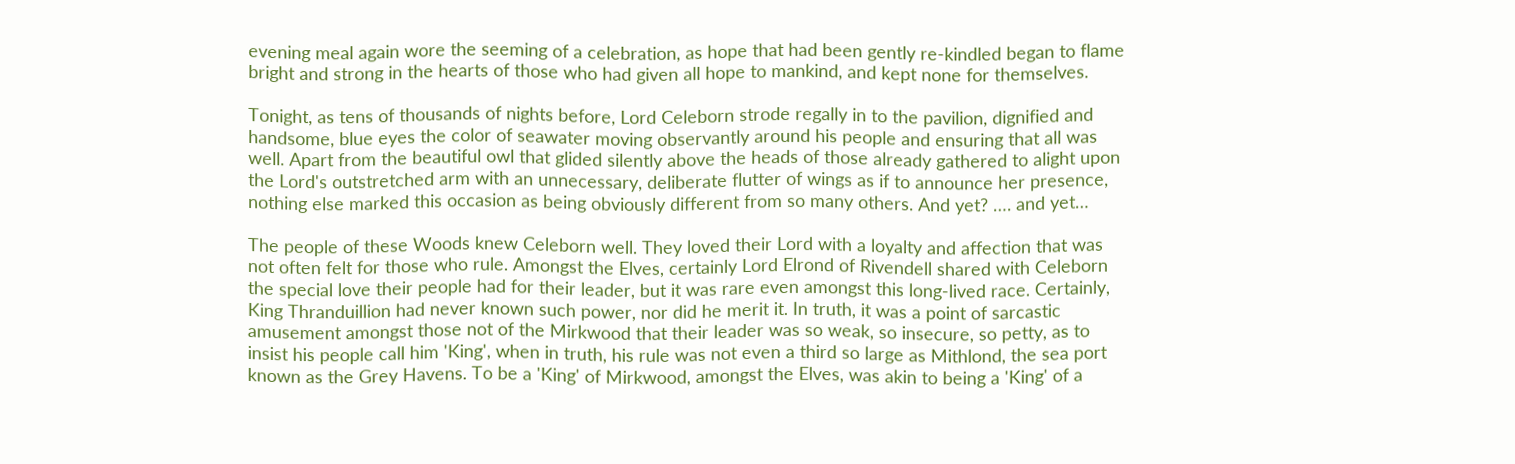evening meal again wore the seeming of a celebration, as hope that had been gently re-kindled began to flame bright and strong in the hearts of those who had given all hope to mankind, and kept none for themselves.

Tonight, as tens of thousands of nights before, Lord Celeborn strode regally in to the pavilion, dignified and handsome, blue eyes the color of seawater moving observantly around his people and ensuring that all was well. Apart from the beautiful owl that glided silently above the heads of those already gathered to alight upon the Lord's outstretched arm with an unnecessary, deliberate flutter of wings as if to announce her presence, nothing else marked this occasion as being obviously different from so many others. And yet? …. and yet…

The people of these Woods knew Celeborn well. They loved their Lord with a loyalty and affection that was not often felt for those who rule. Amongst the Elves, certainly Lord Elrond of Rivendell shared with Celeborn the special love their people had for their leader, but it was rare even amongst this long-lived race. Certainly, King Thranduillion had never known such power, nor did he merit it. In truth, it was a point of sarcastic amusement amongst those not of the Mirkwood that their leader was so weak, so insecure, so petty, as to insist his people call him 'King', when in truth, his rule was not even a third so large as Mithlond, the sea port known as the Grey Havens. To be a 'King' of Mirkwood, amongst the Elves, was akin to being a 'King' of a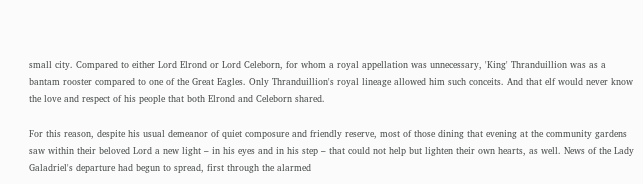small city. Compared to either Lord Elrond or Lord Celeborn, for whom a royal appellation was unnecessary, 'King' Thranduillion was as a bantam rooster compared to one of the Great Eagles. Only Thranduillion's royal lineage allowed him such conceits. And that elf would never know the love and respect of his people that both Elrond and Celeborn shared.

For this reason, despite his usual demeanor of quiet composure and friendly reserve, most of those dining that evening at the community gardens saw within their beloved Lord a new light – in his eyes and in his step – that could not help but lighten their own hearts, as well. News of the Lady Galadriel's departure had begun to spread, first through the alarmed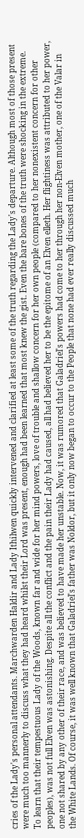cries of the Lady's personal attendants. Marchwarden Haldir and Lady Ithilwen quickly intervened and clarified at least some of the truth regarding the Lady's departure. Although most of those present were much too mannerly to discuss what they had heard whilst their Lord was present, enough had been learned that most knew the gist. Even the bare bones of the truth were shocking in the extreme. To learn that their tempestuous Lady of the Woods, known far and wide for her mind powers, love of trouble and shallow concern for her own people (compared to her nonexistent concern for other peoples), was not full Elven was astonishing. Despite all the conflict and the pain their Lady had caused, all had believed her to be the epitome of an Elven elleth. Her flightiness was attributed to her power, one not shared by any other of their race, and was believed to have made her unstable. Now, it was rumored that Galadriel's powers had come to her through her non-Elven mother, one of the Valar in the White Lands. Of course, it was well known that Galadriel's father was Noldor, but it only now began to occur to the People that none had ever really discussed much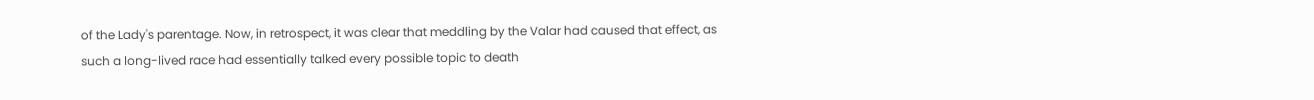of the Lady's parentage. Now, in retrospect, it was clear that meddling by the Valar had caused that effect, as such a long-lived race had essentially talked every possible topic to death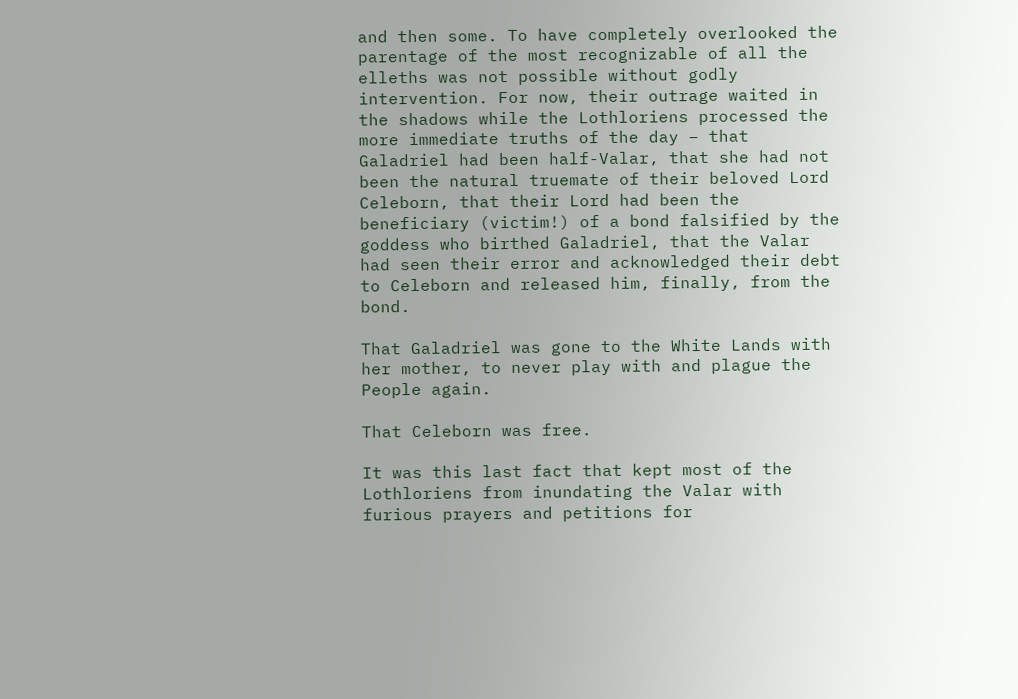and then some. To have completely overlooked the parentage of the most recognizable of all the elleths was not possible without godly intervention. For now, their outrage waited in the shadows while the Lothloriens processed the more immediate truths of the day – that Galadriel had been half-Valar, that she had not been the natural truemate of their beloved Lord Celeborn, that their Lord had been the beneficiary (victim!) of a bond falsified by the goddess who birthed Galadriel, that the Valar had seen their error and acknowledged their debt to Celeborn and released him, finally, from the bond.

That Galadriel was gone to the White Lands with her mother, to never play with and plague the People again.

That Celeborn was free.

It was this last fact that kept most of the Lothloriens from inundating the Valar with furious prayers and petitions for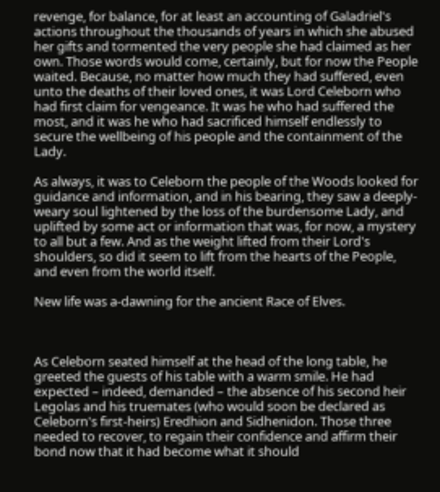revenge, for balance, for at least an accounting of Galadriel's actions throughout the thousands of years in which she abused her gifts and tormented the very people she had claimed as her own. Those words would come, certainly, but for now the People waited. Because, no matter how much they had suffered, even unto the deaths of their loved ones, it was Lord Celeborn who had first claim for vengeance. It was he who had suffered the most, and it was he who had sacrificed himself endlessly to secure the wellbeing of his people and the containment of the Lady.

As always, it was to Celeborn the people of the Woods looked for guidance and information, and in his bearing, they saw a deeply-weary soul lightened by the loss of the burdensome Lady, and uplifted by some act or information that was, for now, a mystery to all but a few. And as the weight lifted from their Lord's shoulders, so did it seem to lift from the hearts of the People, and even from the world itself.

New life was a-dawning for the ancient Race of Elves.



As Celeborn seated himself at the head of the long table, he greeted the guests of his table with a warm smile. He had expected – indeed, demanded – the absence of his second heir Legolas and his truemates (who would soon be declared as Celeborn's first-heirs) Eredhion and Sidhenidon. Those three needed to recover, to regain their confidence and affirm their bond now that it had become what it should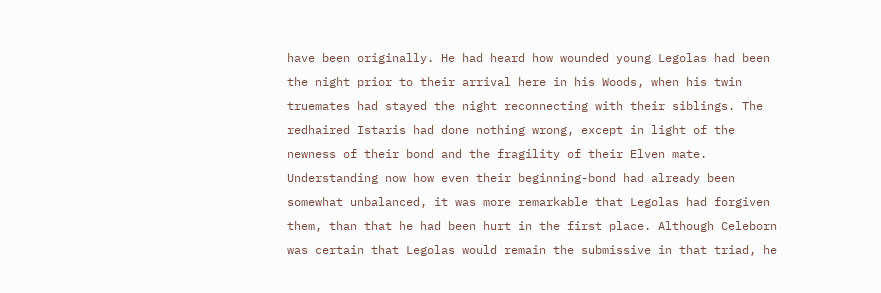have been originally. He had heard how wounded young Legolas had been the night prior to their arrival here in his Woods, when his twin truemates had stayed the night reconnecting with their siblings. The redhaired Istaris had done nothing wrong, except in light of the newness of their bond and the fragility of their Elven mate. Understanding now how even their beginning-bond had already been somewhat unbalanced, it was more remarkable that Legolas had forgiven them, than that he had been hurt in the first place. Although Celeborn was certain that Legolas would remain the submissive in that triad, he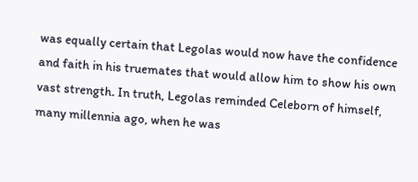was equally certain that Legolas would now have the confidence and faith in his truemates that would allow him to show his own vast strength. In truth, Legolas reminded Celeborn of himself, many millennia ago, when he was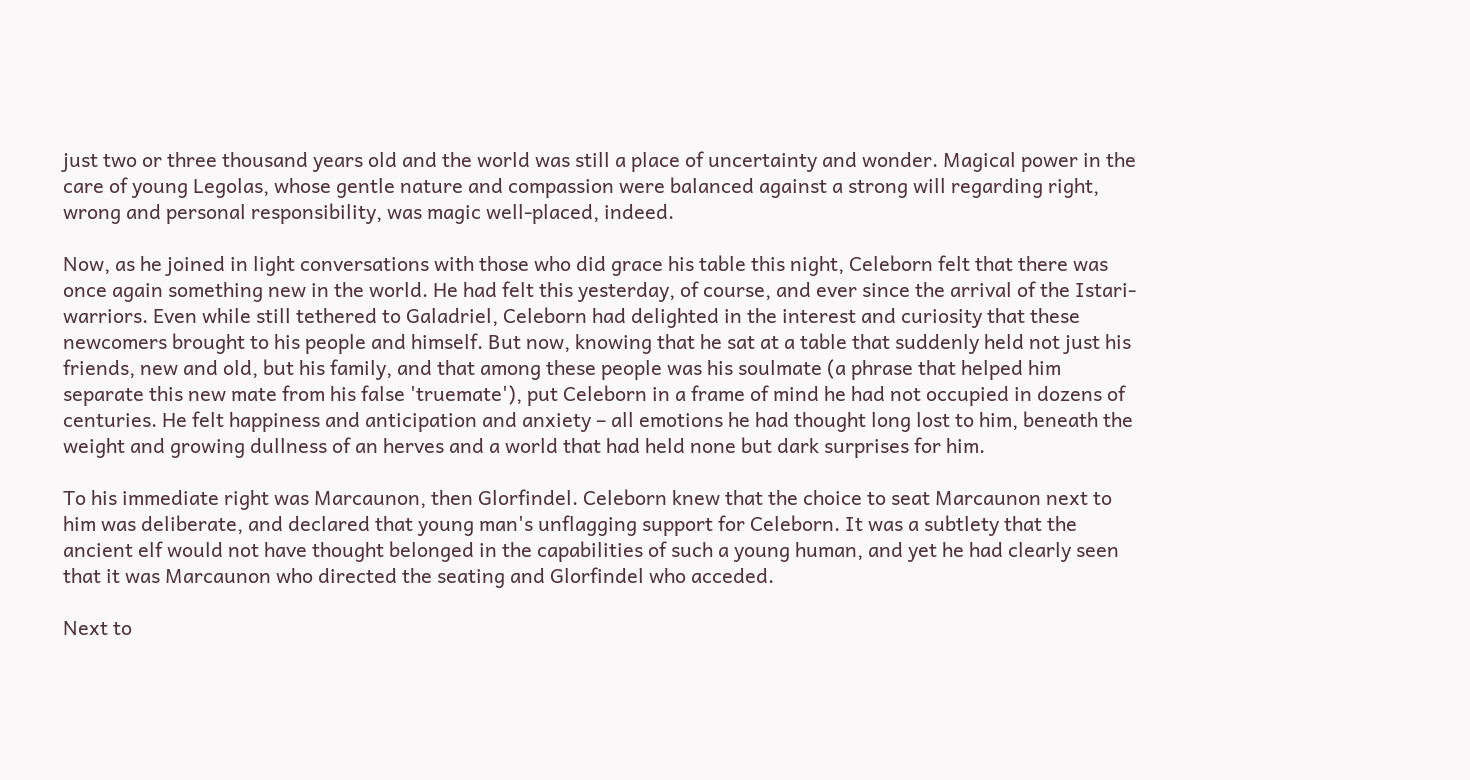just two or three thousand years old and the world was still a place of uncertainty and wonder. Magical power in the care of young Legolas, whose gentle nature and compassion were balanced against a strong will regarding right, wrong and personal responsibility, was magic well-placed, indeed.

Now, as he joined in light conversations with those who did grace his table this night, Celeborn felt that there was once again something new in the world. He had felt this yesterday, of course, and ever since the arrival of the Istari-warriors. Even while still tethered to Galadriel, Celeborn had delighted in the interest and curiosity that these newcomers brought to his people and himself. But now, knowing that he sat at a table that suddenly held not just his friends, new and old, but his family, and that among these people was his soulmate (a phrase that helped him separate this new mate from his false 'truemate'), put Celeborn in a frame of mind he had not occupied in dozens of centuries. He felt happiness and anticipation and anxiety – all emotions he had thought long lost to him, beneath the weight and growing dullness of an herves and a world that had held none but dark surprises for him.

To his immediate right was Marcaunon, then Glorfindel. Celeborn knew that the choice to seat Marcaunon next to him was deliberate, and declared that young man's unflagging support for Celeborn. It was a subtlety that the ancient elf would not have thought belonged in the capabilities of such a young human, and yet he had clearly seen that it was Marcaunon who directed the seating and Glorfindel who acceded.

Next to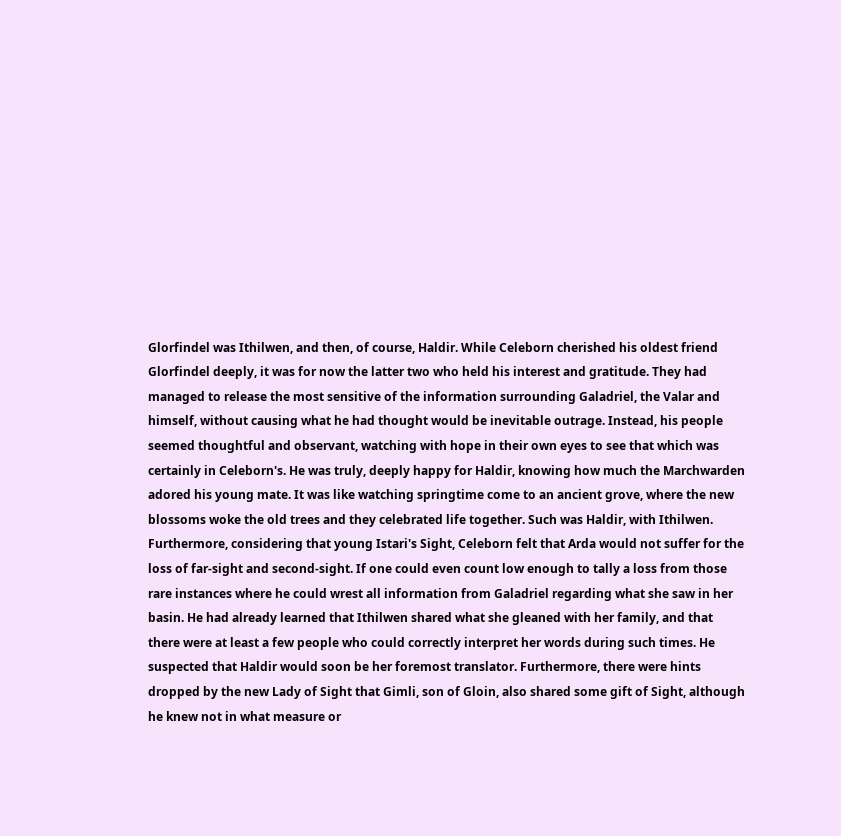Glorfindel was Ithilwen, and then, of course, Haldir. While Celeborn cherished his oldest friend Glorfindel deeply, it was for now the latter two who held his interest and gratitude. They had managed to release the most sensitive of the information surrounding Galadriel, the Valar and himself, without causing what he had thought would be inevitable outrage. Instead, his people seemed thoughtful and observant, watching with hope in their own eyes to see that which was certainly in Celeborn's. He was truly, deeply happy for Haldir, knowing how much the Marchwarden adored his young mate. It was like watching springtime come to an ancient grove, where the new blossoms woke the old trees and they celebrated life together. Such was Haldir, with Ithilwen. Furthermore, considering that young Istari's Sight, Celeborn felt that Arda would not suffer for the loss of far-sight and second-sight. If one could even count low enough to tally a loss from those rare instances where he could wrest all information from Galadriel regarding what she saw in her basin. He had already learned that Ithilwen shared what she gleaned with her family, and that there were at least a few people who could correctly interpret her words during such times. He suspected that Haldir would soon be her foremost translator. Furthermore, there were hints dropped by the new Lady of Sight that Gimli, son of Gloin, also shared some gift of Sight, although he knew not in what measure or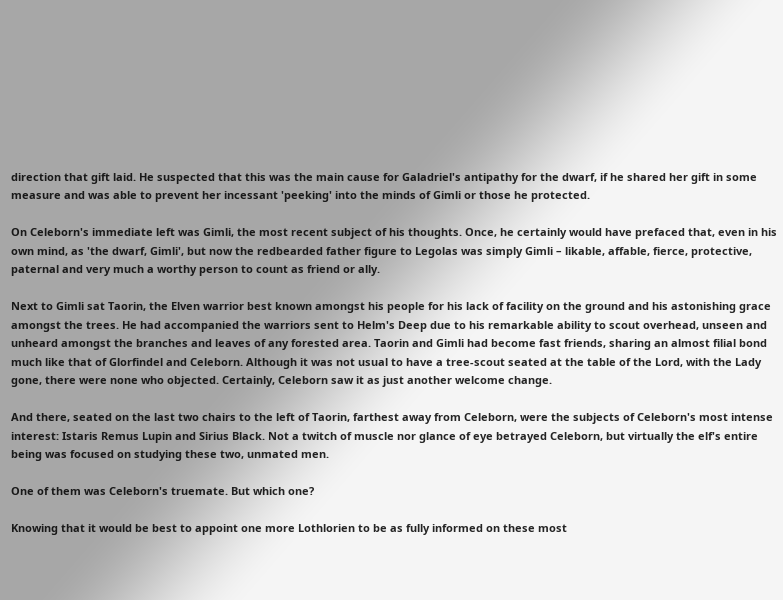direction that gift laid. He suspected that this was the main cause for Galadriel's antipathy for the dwarf, if he shared her gift in some measure and was able to prevent her incessant 'peeking' into the minds of Gimli or those he protected.

On Celeborn's immediate left was Gimli, the most recent subject of his thoughts. Once, he certainly would have prefaced that, even in his own mind, as 'the dwarf, Gimli', but now the redbearded father figure to Legolas was simply Gimli – likable, affable, fierce, protective, paternal and very much a worthy person to count as friend or ally.

Next to Gimli sat Taorin, the Elven warrior best known amongst his people for his lack of facility on the ground and his astonishing grace amongst the trees. He had accompanied the warriors sent to Helm's Deep due to his remarkable ability to scout overhead, unseen and unheard amongst the branches and leaves of any forested area. Taorin and Gimli had become fast friends, sharing an almost filial bond much like that of Glorfindel and Celeborn. Although it was not usual to have a tree-scout seated at the table of the Lord, with the Lady gone, there were none who objected. Certainly, Celeborn saw it as just another welcome change.

And there, seated on the last two chairs to the left of Taorin, farthest away from Celeborn, were the subjects of Celeborn's most intense interest: Istaris Remus Lupin and Sirius Black. Not a twitch of muscle nor glance of eye betrayed Celeborn, but virtually the elf's entire being was focused on studying these two, unmated men.

One of them was Celeborn's truemate. But which one?

Knowing that it would be best to appoint one more Lothlorien to be as fully informed on these most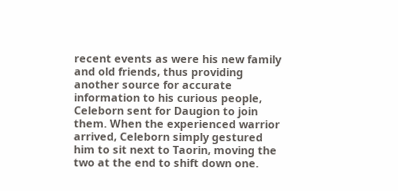recent events as were his new family and old friends, thus providing another source for accurate information to his curious people, Celeborn sent for Daugion to join them. When the experienced warrior arrived, Celeborn simply gestured him to sit next to Taorin, moving the two at the end to shift down one.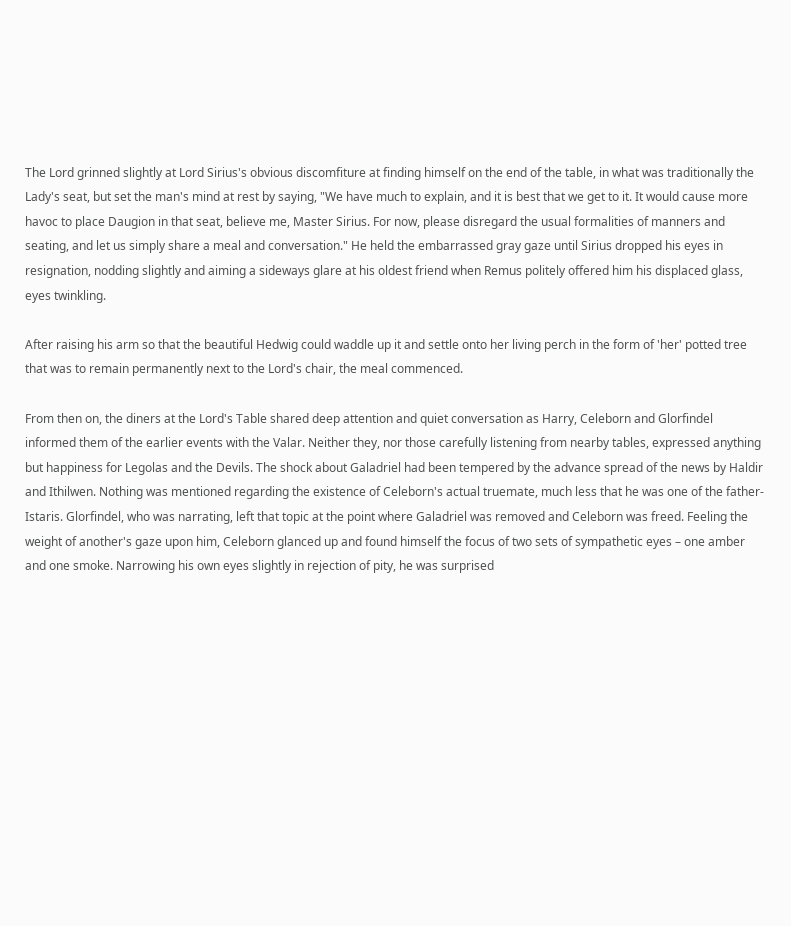The Lord grinned slightly at Lord Sirius's obvious discomfiture at finding himself on the end of the table, in what was traditionally the Lady's seat, but set the man's mind at rest by saying, "We have much to explain, and it is best that we get to it. It would cause more havoc to place Daugion in that seat, believe me, Master Sirius. For now, please disregard the usual formalities of manners and seating, and let us simply share a meal and conversation." He held the embarrassed gray gaze until Sirius dropped his eyes in resignation, nodding slightly and aiming a sideways glare at his oldest friend when Remus politely offered him his displaced glass, eyes twinkling.

After raising his arm so that the beautiful Hedwig could waddle up it and settle onto her living perch in the form of 'her' potted tree that was to remain permanently next to the Lord's chair, the meal commenced.

From then on, the diners at the Lord's Table shared deep attention and quiet conversation as Harry, Celeborn and Glorfindel informed them of the earlier events with the Valar. Neither they, nor those carefully listening from nearby tables, expressed anything but happiness for Legolas and the Devils. The shock about Galadriel had been tempered by the advance spread of the news by Haldir and Ithilwen. Nothing was mentioned regarding the existence of Celeborn's actual truemate, much less that he was one of the father-Istaris. Glorfindel, who was narrating, left that topic at the point where Galadriel was removed and Celeborn was freed. Feeling the weight of another's gaze upon him, Celeborn glanced up and found himself the focus of two sets of sympathetic eyes – one amber and one smoke. Narrowing his own eyes slightly in rejection of pity, he was surprised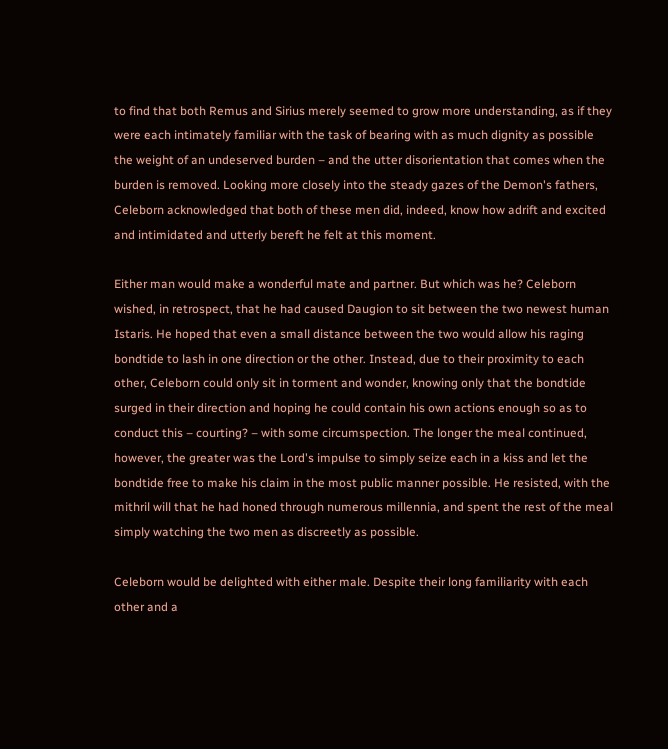to find that both Remus and Sirius merely seemed to grow more understanding, as if they were each intimately familiar with the task of bearing with as much dignity as possible the weight of an undeserved burden – and the utter disorientation that comes when the burden is removed. Looking more closely into the steady gazes of the Demon's fathers, Celeborn acknowledged that both of these men did, indeed, know how adrift and excited and intimidated and utterly bereft he felt at this moment.

Either man would make a wonderful mate and partner. But which was he? Celeborn wished, in retrospect, that he had caused Daugion to sit between the two newest human Istaris. He hoped that even a small distance between the two would allow his raging bondtide to lash in one direction or the other. Instead, due to their proximity to each other, Celeborn could only sit in torment and wonder, knowing only that the bondtide surged in their direction and hoping he could contain his own actions enough so as to conduct this – courting? – with some circumspection. The longer the meal continued, however, the greater was the Lord's impulse to simply seize each in a kiss and let the bondtide free to make his claim in the most public manner possible. He resisted, with the mithril will that he had honed through numerous millennia, and spent the rest of the meal simply watching the two men as discreetly as possible.

Celeborn would be delighted with either male. Despite their long familiarity with each other and a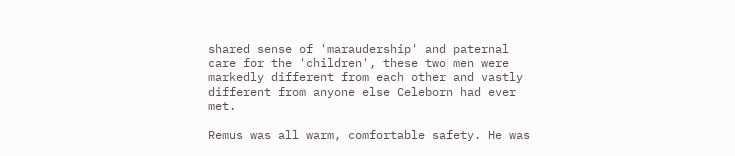shared sense of 'maraudership' and paternal care for the 'children', these two men were markedly different from each other and vastly different from anyone else Celeborn had ever met.

Remus was all warm, comfortable safety. He was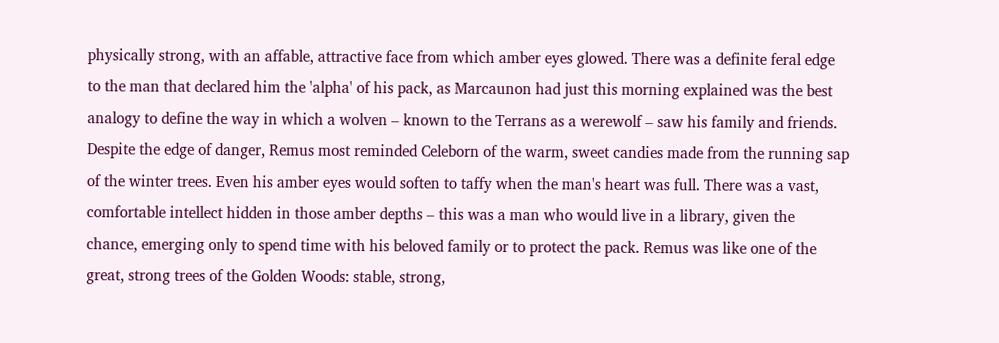physically strong, with an affable, attractive face from which amber eyes glowed. There was a definite feral edge to the man that declared him the 'alpha' of his pack, as Marcaunon had just this morning explained was the best analogy to define the way in which a wolven – known to the Terrans as a werewolf – saw his family and friends. Despite the edge of danger, Remus most reminded Celeborn of the warm, sweet candies made from the running sap of the winter trees. Even his amber eyes would soften to taffy when the man's heart was full. There was a vast, comfortable intellect hidden in those amber depths – this was a man who would live in a library, given the chance, emerging only to spend time with his beloved family or to protect the pack. Remus was like one of the great, strong trees of the Golden Woods: stable, strong,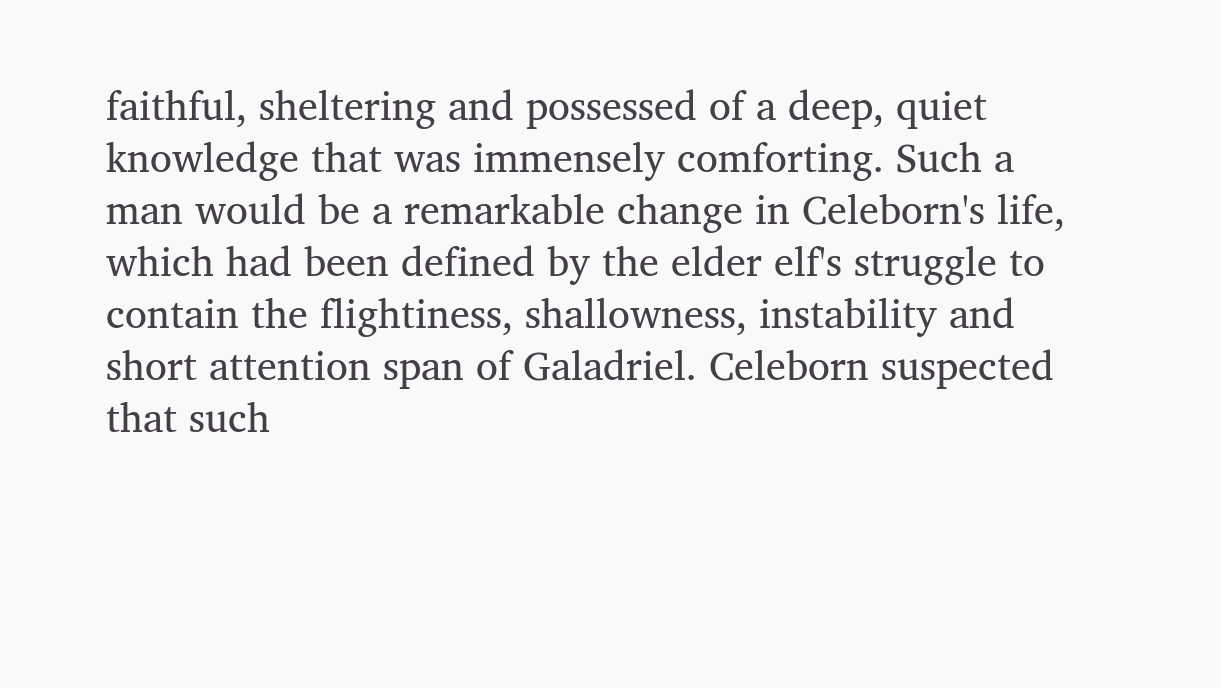faithful, sheltering and possessed of a deep, quiet knowledge that was immensely comforting. Such a man would be a remarkable change in Celeborn's life, which had been defined by the elder elf's struggle to contain the flightiness, shallowness, instability and short attention span of Galadriel. Celeborn suspected that such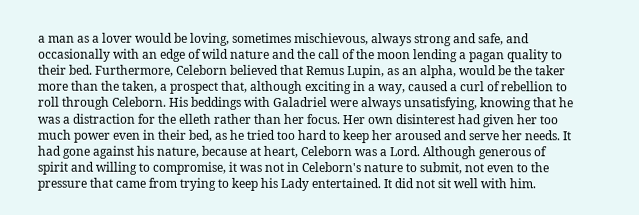a man as a lover would be loving, sometimes mischievous, always strong and safe, and occasionally with an edge of wild nature and the call of the moon lending a pagan quality to their bed. Furthermore, Celeborn believed that Remus Lupin, as an alpha, would be the taker more than the taken, a prospect that, although exciting in a way, caused a curl of rebellion to roll through Celeborn. His beddings with Galadriel were always unsatisfying, knowing that he was a distraction for the elleth rather than her focus. Her own disinterest had given her too much power even in their bed, as he tried too hard to keep her aroused and serve her needs. It had gone against his nature, because at heart, Celeborn was a Lord. Although generous of spirit and willing to compromise, it was not in Celeborn's nature to submit, not even to the pressure that came from trying to keep his Lady entertained. It did not sit well with him.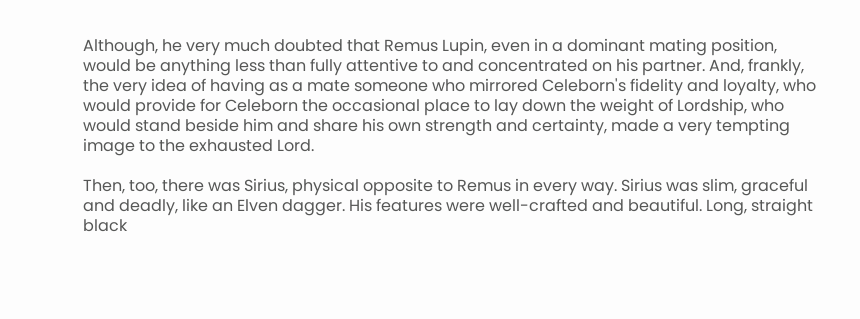Although, he very much doubted that Remus Lupin, even in a dominant mating position, would be anything less than fully attentive to and concentrated on his partner. And, frankly, the very idea of having as a mate someone who mirrored Celeborn's fidelity and loyalty, who would provide for Celeborn the occasional place to lay down the weight of Lordship, who would stand beside him and share his own strength and certainty, made a very tempting image to the exhausted Lord.

Then, too, there was Sirius, physical opposite to Remus in every way. Sirius was slim, graceful and deadly, like an Elven dagger. His features were well-crafted and beautiful. Long, straight black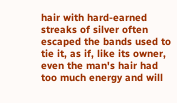hair with hard-earned streaks of silver often escaped the bands used to tie it, as if, like its owner, even the man's hair had too much energy and will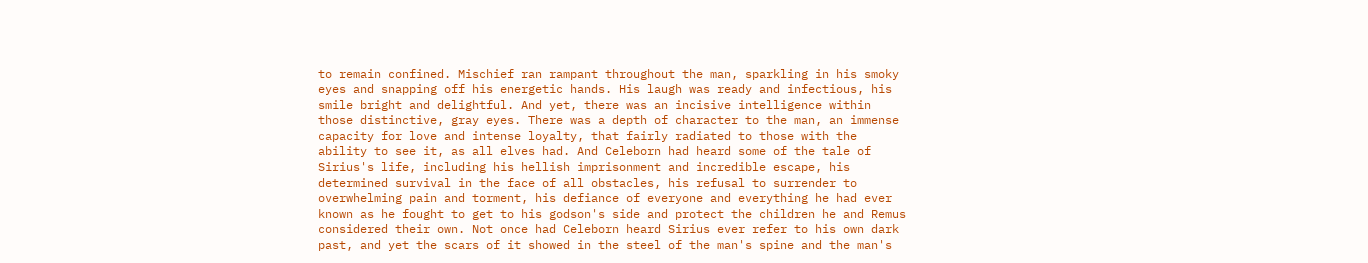to remain confined. Mischief ran rampant throughout the man, sparkling in his smoky eyes and snapping off his energetic hands. His laugh was ready and infectious, his smile bright and delightful. And yet, there was an incisive intelligence within those distinctive, gray eyes. There was a depth of character to the man, an immense capacity for love and intense loyalty, that fairly radiated to those with the ability to see it, as all elves had. And Celeborn had heard some of the tale of Sirius's life, including his hellish imprisonment and incredible escape, his determined survival in the face of all obstacles, his refusal to surrender to overwhelming pain and torment, his defiance of everyone and everything he had ever known as he fought to get to his godson's side and protect the children he and Remus considered their own. Not once had Celeborn heard Sirius ever refer to his own dark past, and yet the scars of it showed in the steel of the man's spine and the man's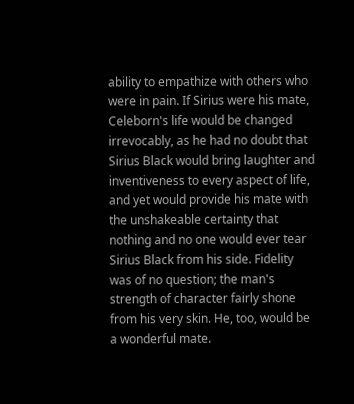ability to empathize with others who were in pain. If Sirius were his mate, Celeborn's life would be changed irrevocably, as he had no doubt that Sirius Black would bring laughter and inventiveness to every aspect of life, and yet would provide his mate with the unshakeable certainty that nothing and no one would ever tear Sirius Black from his side. Fidelity was of no question; the man's strength of character fairly shone from his very skin. He, too, would be a wonderful mate.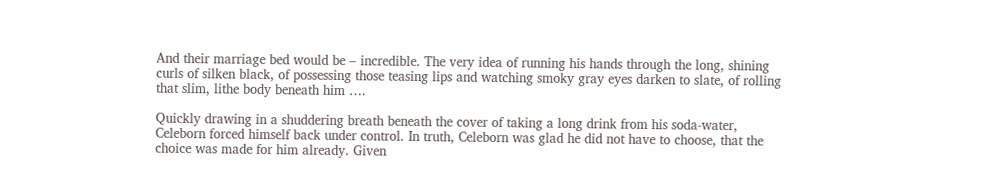And their marriage bed would be – incredible. The very idea of running his hands through the long, shining curls of silken black, of possessing those teasing lips and watching smoky gray eyes darken to slate, of rolling that slim, lithe body beneath him ….

Quickly drawing in a shuddering breath beneath the cover of taking a long drink from his soda-water, Celeborn forced himself back under control. In truth, Celeborn was glad he did not have to choose, that the choice was made for him already. Given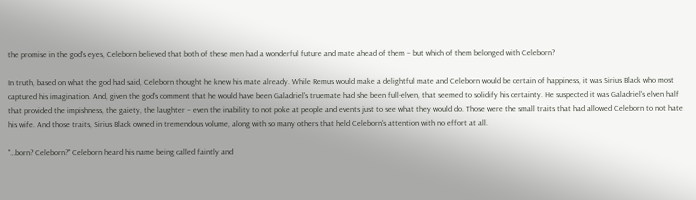the promise in the god's eyes, Celeborn believed that both of these men had a wonderful future and mate ahead of them – but which of them belonged with Celeborn?

In truth, based on what the god had said, Celeborn thought he knew his mate already. While Remus would make a delightful mate and Celeborn would be certain of happiness, it was Sirius Black who most captured his imagination. And, given the god's comment that he would have been Galadriel's truemate had she been full-elven, that seemed to solidify his certainty. He suspected it was Galadriel's elven half that provided the impishness, the gaiety, the laughter – even the inability to not poke at people and events just to see what they would do. Those were the small traits that had allowed Celeborn to not hate his wife. And those traits, Sirius Black owned in tremendous volume, along with so many others that held Celeborn's attention with no effort at all.

"…born? Celeborn?" Celeborn heard his name being called faintly and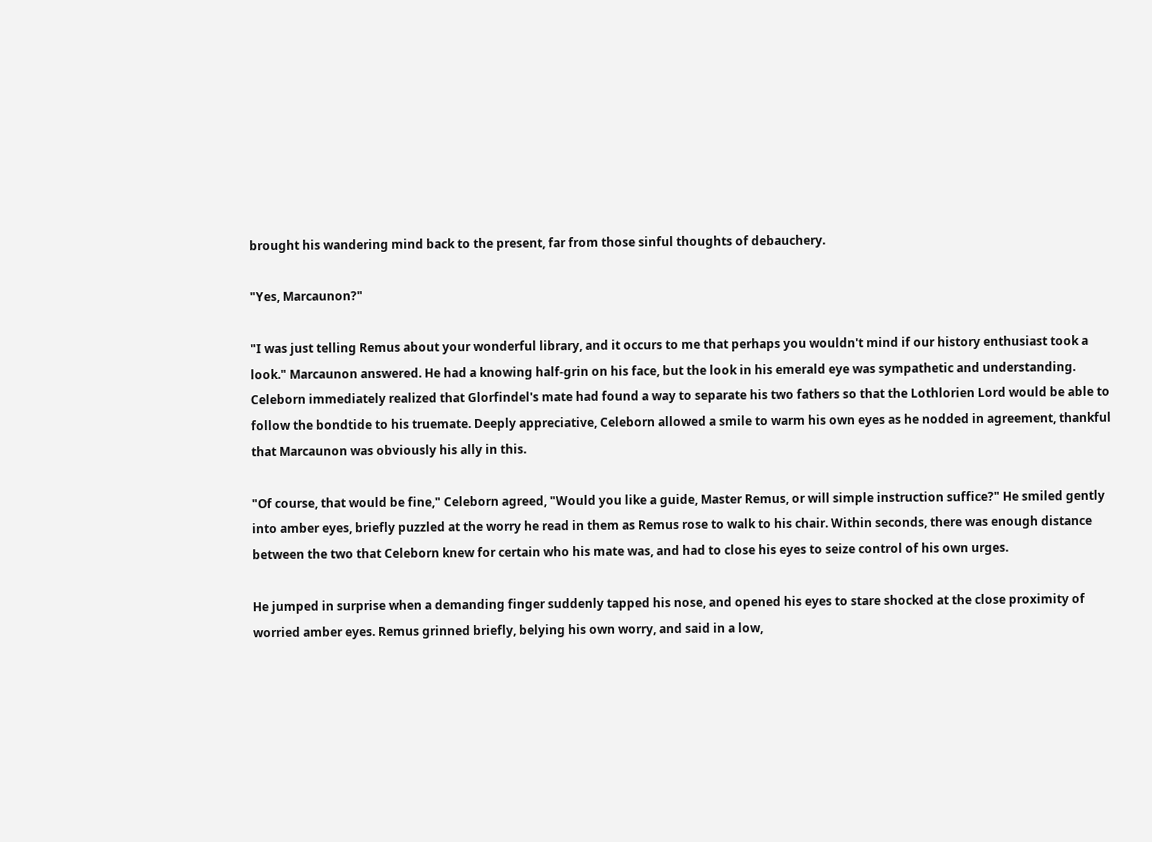brought his wandering mind back to the present, far from those sinful thoughts of debauchery.

"Yes, Marcaunon?"

"I was just telling Remus about your wonderful library, and it occurs to me that perhaps you wouldn't mind if our history enthusiast took a look." Marcaunon answered. He had a knowing half-grin on his face, but the look in his emerald eye was sympathetic and understanding. Celeborn immediately realized that Glorfindel's mate had found a way to separate his two fathers so that the Lothlorien Lord would be able to follow the bondtide to his truemate. Deeply appreciative, Celeborn allowed a smile to warm his own eyes as he nodded in agreement, thankful that Marcaunon was obviously his ally in this.

"Of course, that would be fine," Celeborn agreed, "Would you like a guide, Master Remus, or will simple instruction suffice?" He smiled gently into amber eyes, briefly puzzled at the worry he read in them as Remus rose to walk to his chair. Within seconds, there was enough distance between the two that Celeborn knew for certain who his mate was, and had to close his eyes to seize control of his own urges.

He jumped in surprise when a demanding finger suddenly tapped his nose, and opened his eyes to stare shocked at the close proximity of worried amber eyes. Remus grinned briefly, belying his own worry, and said in a low,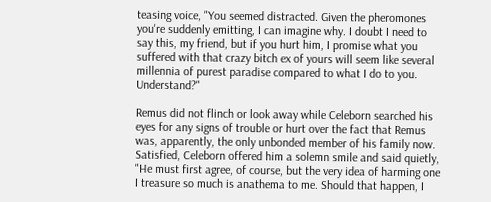teasing voice, "You seemed distracted. Given the pheromones you're suddenly emitting, I can imagine why. I doubt I need to say this, my friend, but if you hurt him, I promise what you suffered with that crazy bitch ex of yours will seem like several millennia of purest paradise compared to what I do to you. Understand?"

Remus did not flinch or look away while Celeborn searched his eyes for any signs of trouble or hurt over the fact that Remus was, apparently, the only unbonded member of his family now. Satisfied, Celeborn offered him a solemn smile and said quietly, "He must first agree, of course, but the very idea of harming one I treasure so much is anathema to me. Should that happen, I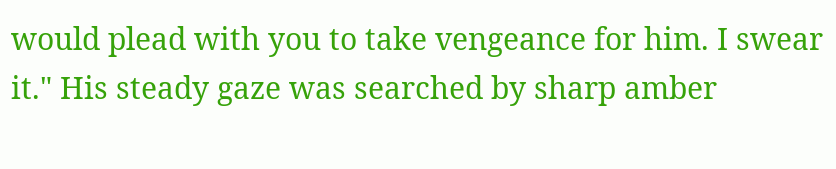would plead with you to take vengeance for him. I swear it." His steady gaze was searched by sharp amber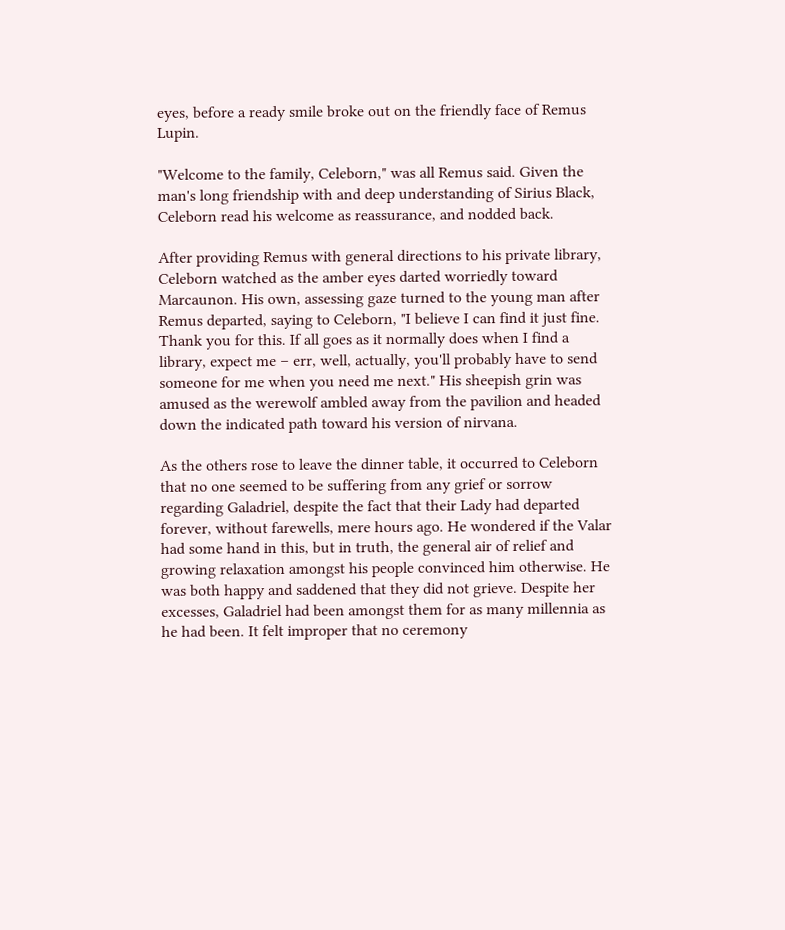eyes, before a ready smile broke out on the friendly face of Remus Lupin.

"Welcome to the family, Celeborn," was all Remus said. Given the man's long friendship with and deep understanding of Sirius Black, Celeborn read his welcome as reassurance, and nodded back.

After providing Remus with general directions to his private library, Celeborn watched as the amber eyes darted worriedly toward Marcaunon. His own, assessing gaze turned to the young man after Remus departed, saying to Celeborn, "I believe I can find it just fine. Thank you for this. If all goes as it normally does when I find a library, expect me – err, well, actually, you'll probably have to send someone for me when you need me next." His sheepish grin was amused as the werewolf ambled away from the pavilion and headed down the indicated path toward his version of nirvana.

As the others rose to leave the dinner table, it occurred to Celeborn that no one seemed to be suffering from any grief or sorrow regarding Galadriel, despite the fact that their Lady had departed forever, without farewells, mere hours ago. He wondered if the Valar had some hand in this, but in truth, the general air of relief and growing relaxation amongst his people convinced him otherwise. He was both happy and saddened that they did not grieve. Despite her excesses, Galadriel had been amongst them for as many millennia as he had been. It felt improper that no ceremony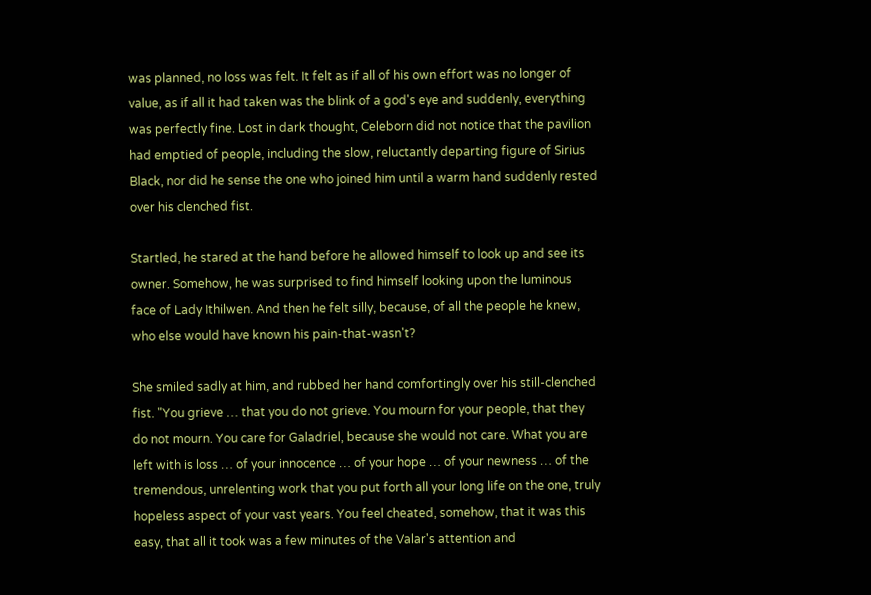was planned, no loss was felt. It felt as if all of his own effort was no longer of value, as if all it had taken was the blink of a god's eye and suddenly, everything was perfectly fine. Lost in dark thought, Celeborn did not notice that the pavilion had emptied of people, including the slow, reluctantly departing figure of Sirius Black, nor did he sense the one who joined him until a warm hand suddenly rested over his clenched fist.

Startled, he stared at the hand before he allowed himself to look up and see its owner. Somehow, he was surprised to find himself looking upon the luminous face of Lady Ithilwen. And then he felt silly, because, of all the people he knew, who else would have known his pain-that-wasn't?

She smiled sadly at him, and rubbed her hand comfortingly over his still-clenched fist. "You grieve … that you do not grieve. You mourn for your people, that they do not mourn. You care for Galadriel, because she would not care. What you are left with is loss … of your innocence … of your hope … of your newness … of the tremendous, unrelenting work that you put forth all your long life on the one, truly hopeless aspect of your vast years. You feel cheated, somehow, that it was this easy, that all it took was a few minutes of the Valar's attention and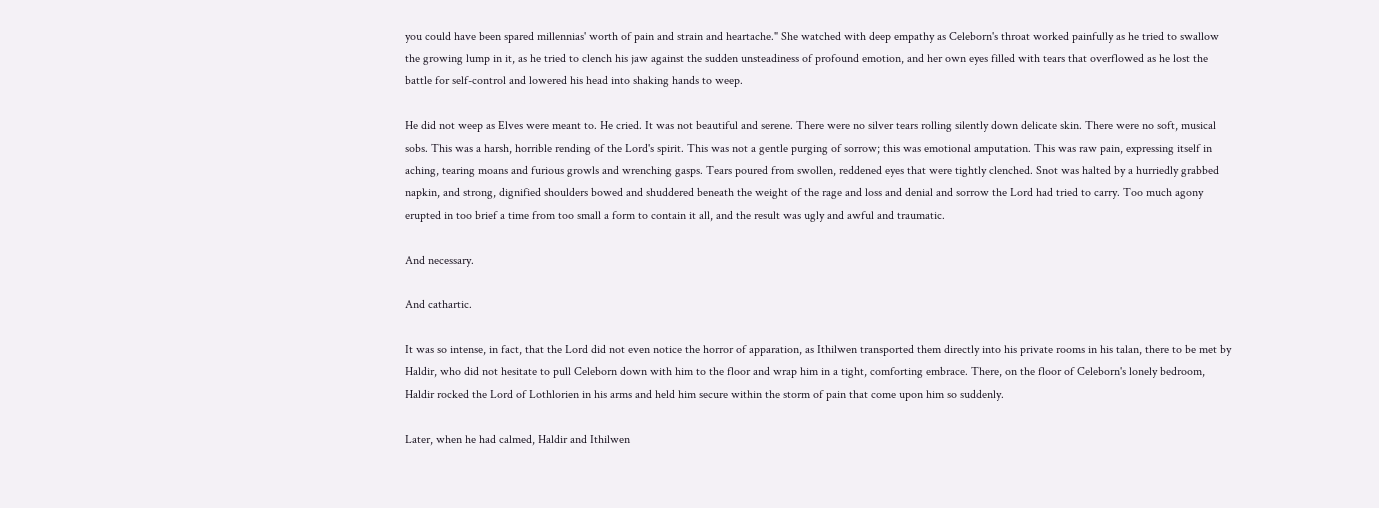you could have been spared millennias' worth of pain and strain and heartache." She watched with deep empathy as Celeborn's throat worked painfully as he tried to swallow the growing lump in it, as he tried to clench his jaw against the sudden unsteadiness of profound emotion, and her own eyes filled with tears that overflowed as he lost the battle for self-control and lowered his head into shaking hands to weep.

He did not weep as Elves were meant to. He cried. It was not beautiful and serene. There were no silver tears rolling silently down delicate skin. There were no soft, musical sobs. This was a harsh, horrible rending of the Lord's spirit. This was not a gentle purging of sorrow; this was emotional amputation. This was raw pain, expressing itself in aching, tearing moans and furious growls and wrenching gasps. Tears poured from swollen, reddened eyes that were tightly clenched. Snot was halted by a hurriedly grabbed napkin, and strong, dignified shoulders bowed and shuddered beneath the weight of the rage and loss and denial and sorrow the Lord had tried to carry. Too much agony erupted in too brief a time from too small a form to contain it all, and the result was ugly and awful and traumatic.

And necessary.

And cathartic.

It was so intense, in fact, that the Lord did not even notice the horror of apparation, as Ithilwen transported them directly into his private rooms in his talan, there to be met by Haldir, who did not hesitate to pull Celeborn down with him to the floor and wrap him in a tight, comforting embrace. There, on the floor of Celeborn's lonely bedroom, Haldir rocked the Lord of Lothlorien in his arms and held him secure within the storm of pain that come upon him so suddenly.

Later, when he had calmed, Haldir and Ithilwen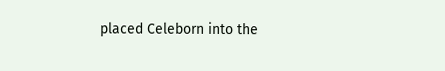placed Celeborn into the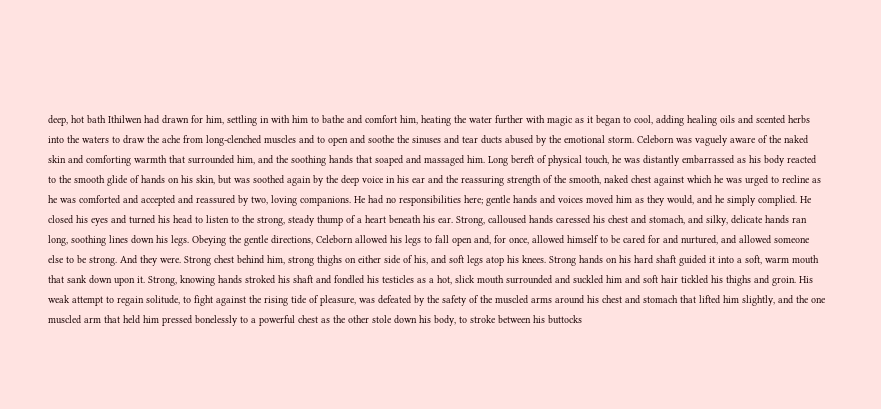deep, hot bath Ithilwen had drawn for him, settling in with him to bathe and comfort him, heating the water further with magic as it began to cool, adding healing oils and scented herbs into the waters to draw the ache from long-clenched muscles and to open and soothe the sinuses and tear ducts abused by the emotional storm. Celeborn was vaguely aware of the naked skin and comforting warmth that surrounded him, and the soothing hands that soaped and massaged him. Long bereft of physical touch, he was distantly embarrassed as his body reacted to the smooth glide of hands on his skin, but was soothed again by the deep voice in his ear and the reassuring strength of the smooth, naked chest against which he was urged to recline as he was comforted and accepted and reassured by two, loving companions. He had no responsibilities here; gentle hands and voices moved him as they would, and he simply complied. He closed his eyes and turned his head to listen to the strong, steady thump of a heart beneath his ear. Strong, calloused hands caressed his chest and stomach, and silky, delicate hands ran long, soothing lines down his legs. Obeying the gentle directions, Celeborn allowed his legs to fall open and, for once, allowed himself to be cared for and nurtured, and allowed someone else to be strong. And they were. Strong chest behind him, strong thighs on either side of his, and soft legs atop his knees. Strong hands on his hard shaft guided it into a soft, warm mouth that sank down upon it. Strong, knowing hands stroked his shaft and fondled his testicles as a hot, slick mouth surrounded and suckled him and soft hair tickled his thighs and groin. His weak attempt to regain solitude, to fight against the rising tide of pleasure, was defeated by the safety of the muscled arms around his chest and stomach that lifted him slightly, and the one muscled arm that held him pressed bonelessly to a powerful chest as the other stole down his body, to stroke between his buttocks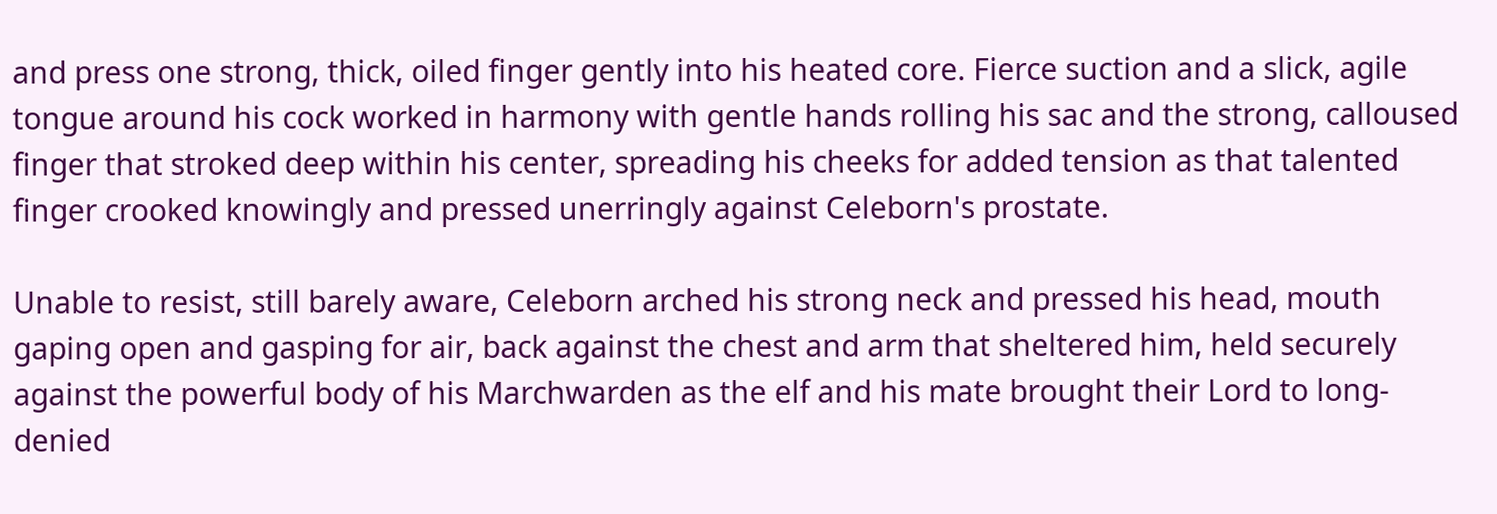and press one strong, thick, oiled finger gently into his heated core. Fierce suction and a slick, agile tongue around his cock worked in harmony with gentle hands rolling his sac and the strong, calloused finger that stroked deep within his center, spreading his cheeks for added tension as that talented finger crooked knowingly and pressed unerringly against Celeborn's prostate.

Unable to resist, still barely aware, Celeborn arched his strong neck and pressed his head, mouth gaping open and gasping for air, back against the chest and arm that sheltered him, held securely against the powerful body of his Marchwarden as the elf and his mate brought their Lord to long-denied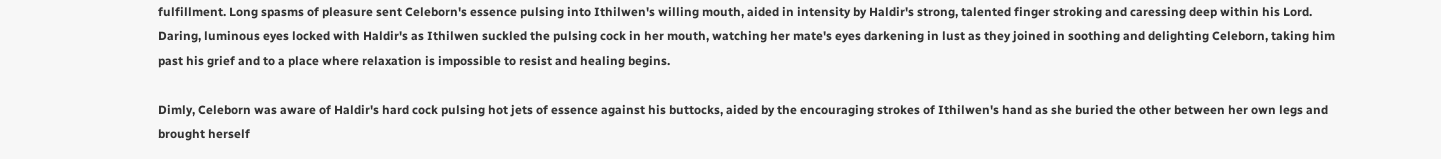fulfillment. Long spasms of pleasure sent Celeborn's essence pulsing into Ithilwen's willing mouth, aided in intensity by Haldir's strong, talented finger stroking and caressing deep within his Lord. Daring, luminous eyes locked with Haldir's as Ithilwen suckled the pulsing cock in her mouth, watching her mate's eyes darkening in lust as they joined in soothing and delighting Celeborn, taking him past his grief and to a place where relaxation is impossible to resist and healing begins.

Dimly, Celeborn was aware of Haldir's hard cock pulsing hot jets of essence against his buttocks, aided by the encouraging strokes of Ithilwen's hand as she buried the other between her own legs and brought herself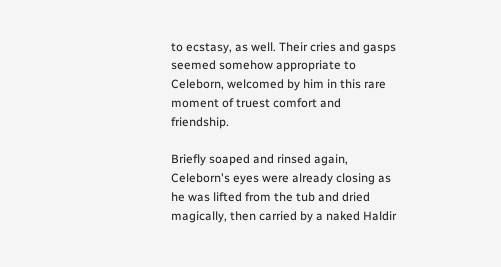to ecstasy, as well. Their cries and gasps seemed somehow appropriate to Celeborn, welcomed by him in this rare moment of truest comfort and friendship.

Briefly soaped and rinsed again, Celeborn's eyes were already closing as he was lifted from the tub and dried magically, then carried by a naked Haldir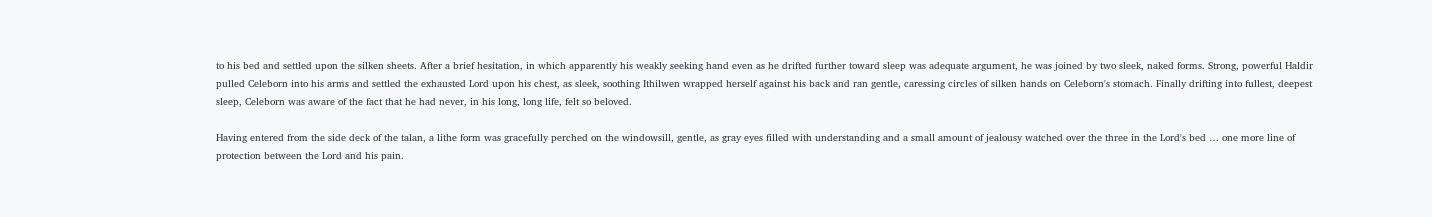to his bed and settled upon the silken sheets. After a brief hesitation, in which apparently his weakly seeking hand even as he drifted further toward sleep was adequate argument, he was joined by two sleek, naked forms. Strong, powerful Haldir pulled Celeborn into his arms and settled the exhausted Lord upon his chest, as sleek, soothing Ithilwen wrapped herself against his back and ran gentle, caressing circles of silken hands on Celeborn's stomach. Finally drifting into fullest, deepest sleep, Celeborn was aware of the fact that he had never, in his long, long life, felt so beloved.

Having entered from the side deck of the talan, a lithe form was gracefully perched on the windowsill, gentle, as gray eyes filled with understanding and a small amount of jealousy watched over the three in the Lord's bed … one more line of protection between the Lord and his pain.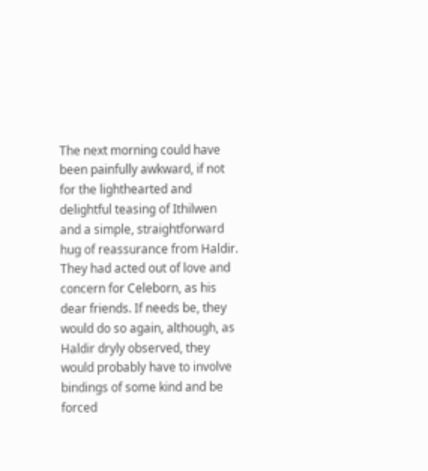The next morning could have been painfully awkward, if not for the lighthearted and delightful teasing of Ithilwen and a simple, straightforward hug of reassurance from Haldir. They had acted out of love and concern for Celeborn, as his dear friends. If needs be, they would do so again, although, as Haldir dryly observed, they would probably have to involve bindings of some kind and be forced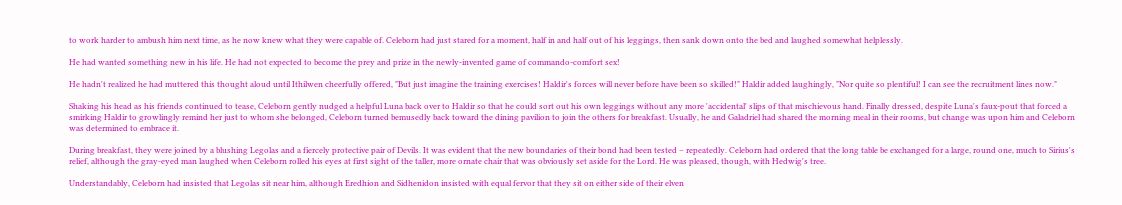to work harder to ambush him next time, as he now knew what they were capable of. Celeborn had just stared for a moment, half in and half out of his leggings, then sank down onto the bed and laughed somewhat helplessly.

He had wanted something new in his life. He had not expected to become the prey and prize in the newly-invented game of commando-comfort sex!

He hadn't realized he had muttered this thought aloud until Ithilwen cheerfully offered, "But just imagine the training exercises! Haldir's forces will never before have been so skilled!" Haldir added laughingly, "Nor quite so plentiful! I can see the recruitment lines now."

Shaking his head as his friends continued to tease, Celeborn gently nudged a helpful Luna back over to Haldir so that he could sort out his own leggings without any more 'accidental' slips of that mischievous hand. Finally dressed, despite Luna's faux-pout that forced a smirking Haldir to growlingly remind her just to whom she belonged, Celeborn turned bemusedly back toward the dining pavilion to join the others for breakfast. Usually, he and Galadriel had shared the morning meal in their rooms, but change was upon him and Celeborn was determined to embrace it.

During breakfast, they were joined by a blushing Legolas and a fiercely protective pair of Devils. It was evident that the new boundaries of their bond had been tested – repeatedly. Celeborn had ordered that the long table be exchanged for a large, round one, much to Sirius's relief, although the gray-eyed man laughed when Celeborn rolled his eyes at first sight of the taller, more ornate chair that was obviously set aside for the Lord. He was pleased, though, with Hedwig's tree.

Understandably, Celeborn had insisted that Legolas sit near him, although Eredhion and Sidhenidon insisted with equal fervor that they sit on either side of their elven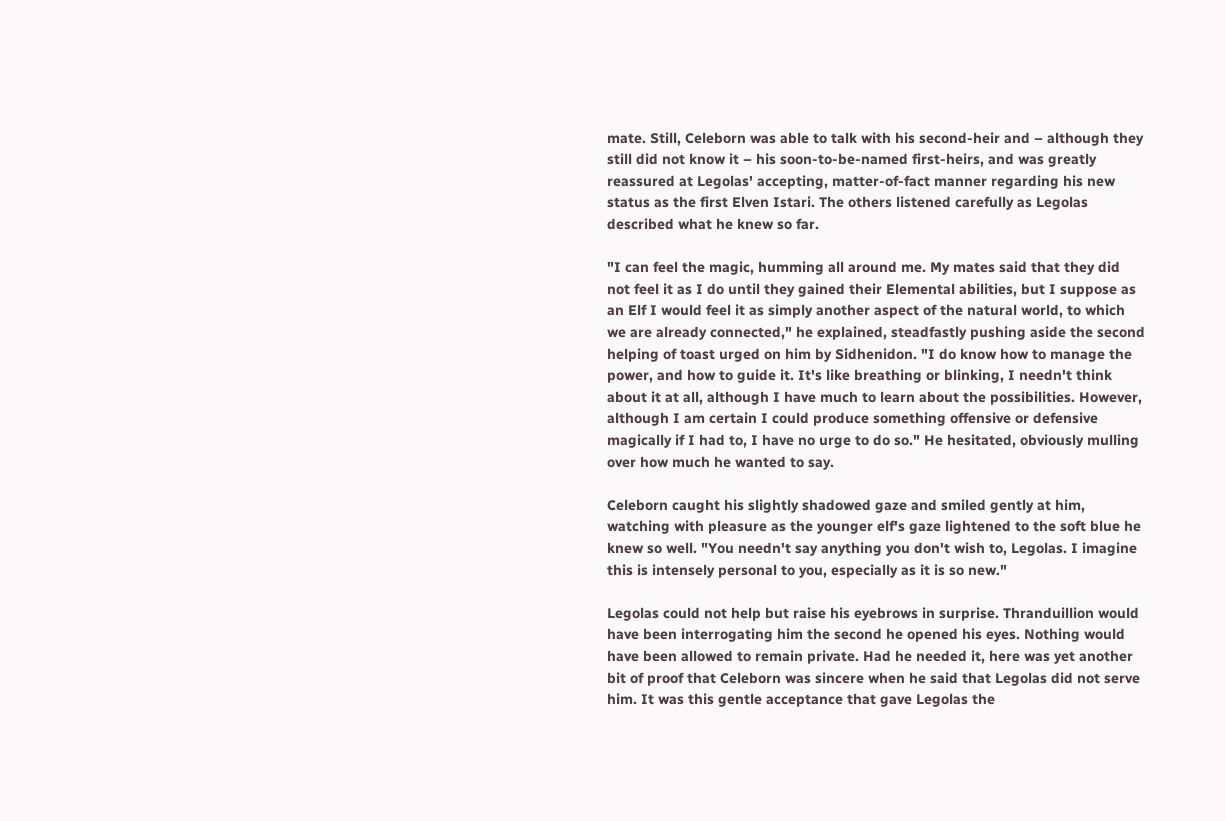mate. Still, Celeborn was able to talk with his second-heir and – although they still did not know it – his soon-to-be-named first-heirs, and was greatly reassured at Legolas' accepting, matter-of-fact manner regarding his new status as the first Elven Istari. The others listened carefully as Legolas described what he knew so far.

"I can feel the magic, humming all around me. My mates said that they did not feel it as I do until they gained their Elemental abilities, but I suppose as an Elf I would feel it as simply another aspect of the natural world, to which we are already connected," he explained, steadfastly pushing aside the second helping of toast urged on him by Sidhenidon. "I do know how to manage the power, and how to guide it. It's like breathing or blinking, I needn't think about it at all, although I have much to learn about the possibilities. However, although I am certain I could produce something offensive or defensive magically if I had to, I have no urge to do so." He hesitated, obviously mulling over how much he wanted to say.

Celeborn caught his slightly shadowed gaze and smiled gently at him, watching with pleasure as the younger elf's gaze lightened to the soft blue he knew so well. "You needn't say anything you don't wish to, Legolas. I imagine this is intensely personal to you, especially as it is so new."

Legolas could not help but raise his eyebrows in surprise. Thranduillion would have been interrogating him the second he opened his eyes. Nothing would have been allowed to remain private. Had he needed it, here was yet another bit of proof that Celeborn was sincere when he said that Legolas did not serve him. It was this gentle acceptance that gave Legolas the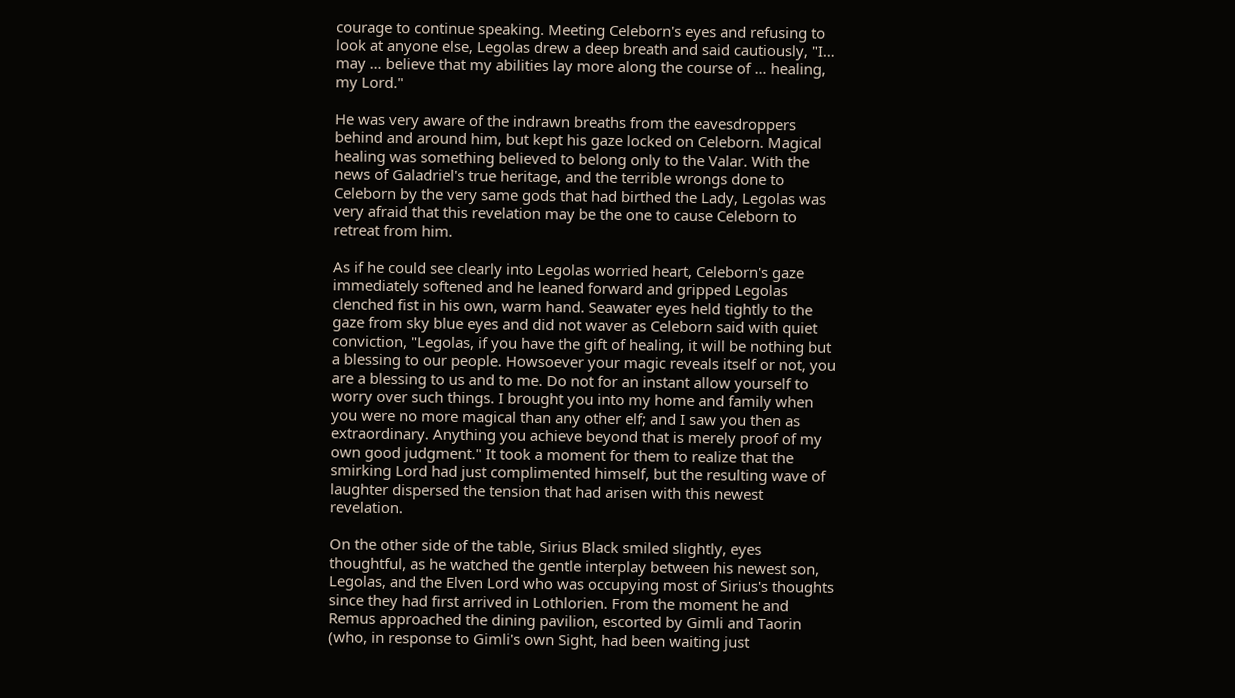courage to continue speaking. Meeting Celeborn's eyes and refusing to look at anyone else, Legolas drew a deep breath and said cautiously, "I… may … believe that my abilities lay more along the course of … healing, my Lord."

He was very aware of the indrawn breaths from the eavesdroppers behind and around him, but kept his gaze locked on Celeborn. Magical healing was something believed to belong only to the Valar. With the news of Galadriel's true heritage, and the terrible wrongs done to Celeborn by the very same gods that had birthed the Lady, Legolas was very afraid that this revelation may be the one to cause Celeborn to retreat from him.

As if he could see clearly into Legolas worried heart, Celeborn's gaze immediately softened and he leaned forward and gripped Legolas clenched fist in his own, warm hand. Seawater eyes held tightly to the gaze from sky blue eyes and did not waver as Celeborn said with quiet conviction, "Legolas, if you have the gift of healing, it will be nothing but a blessing to our people. Howsoever your magic reveals itself or not, you are a blessing to us and to me. Do not for an instant allow yourself to worry over such things. I brought you into my home and family when you were no more magical than any other elf; and I saw you then as extraordinary. Anything you achieve beyond that is merely proof of my own good judgment." It took a moment for them to realize that the smirking Lord had just complimented himself, but the resulting wave of laughter dispersed the tension that had arisen with this newest revelation.

On the other side of the table, Sirius Black smiled slightly, eyes thoughtful, as he watched the gentle interplay between his newest son, Legolas, and the Elven Lord who was occupying most of Sirius's thoughts since they had first arrived in Lothlorien. From the moment he and Remus approached the dining pavilion, escorted by Gimli and Taorin (who, in response to Gimli's own Sight, had been waiting just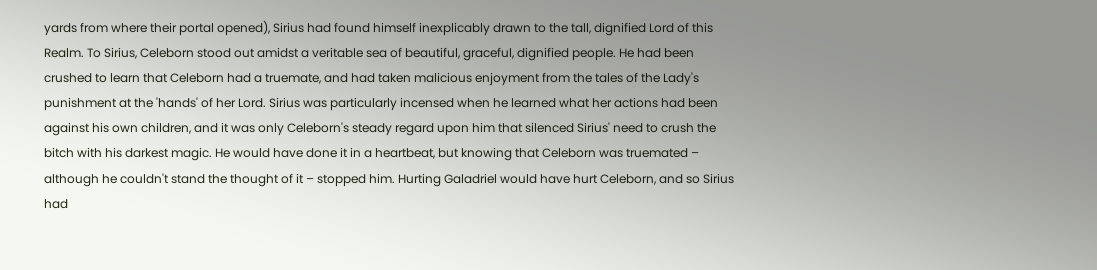yards from where their portal opened), Sirius had found himself inexplicably drawn to the tall, dignified Lord of this Realm. To Sirius, Celeborn stood out amidst a veritable sea of beautiful, graceful, dignified people. He had been crushed to learn that Celeborn had a truemate, and had taken malicious enjoyment from the tales of the Lady's punishment at the 'hands' of her Lord. Sirius was particularly incensed when he learned what her actions had been against his own children, and it was only Celeborn's steady regard upon him that silenced Sirius' need to crush the bitch with his darkest magic. He would have done it in a heartbeat, but knowing that Celeborn was truemated – although he couldn't stand the thought of it – stopped him. Hurting Galadriel would have hurt Celeborn, and so Sirius had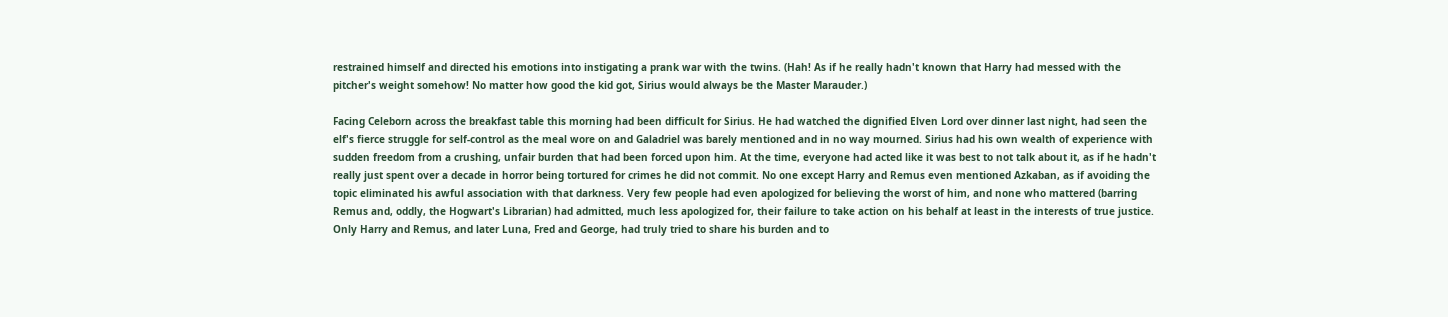restrained himself and directed his emotions into instigating a prank war with the twins. (Hah! As if he really hadn't known that Harry had messed with the pitcher's weight somehow! No matter how good the kid got, Sirius would always be the Master Marauder.)

Facing Celeborn across the breakfast table this morning had been difficult for Sirius. He had watched the dignified Elven Lord over dinner last night, had seen the elf's fierce struggle for self-control as the meal wore on and Galadriel was barely mentioned and in no way mourned. Sirius had his own wealth of experience with sudden freedom from a crushing, unfair burden that had been forced upon him. At the time, everyone had acted like it was best to not talk about it, as if he hadn't really just spent over a decade in horror being tortured for crimes he did not commit. No one except Harry and Remus even mentioned Azkaban, as if avoiding the topic eliminated his awful association with that darkness. Very few people had even apologized for believing the worst of him, and none who mattered (barring Remus and, oddly, the Hogwart's Librarian) had admitted, much less apologized for, their failure to take action on his behalf at least in the interests of true justice. Only Harry and Remus, and later Luna, Fred and George, had truly tried to share his burden and to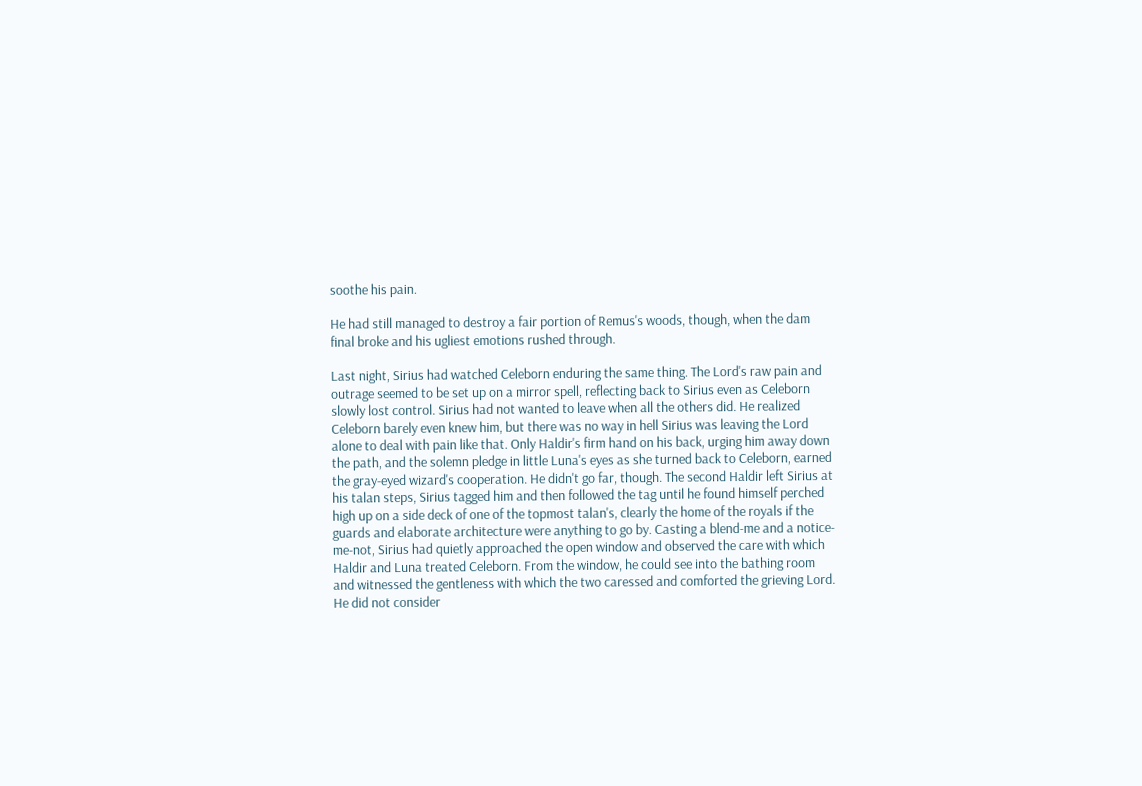soothe his pain.

He had still managed to destroy a fair portion of Remus's woods, though, when the dam final broke and his ugliest emotions rushed through.

Last night, Sirius had watched Celeborn enduring the same thing. The Lord's raw pain and outrage seemed to be set up on a mirror spell, reflecting back to Sirius even as Celeborn slowly lost control. Sirius had not wanted to leave when all the others did. He realized Celeborn barely even knew him, but there was no way in hell Sirius was leaving the Lord alone to deal with pain like that. Only Haldir's firm hand on his back, urging him away down the path, and the solemn pledge in little Luna's eyes as she turned back to Celeborn, earned the gray-eyed wizard's cooperation. He didn't go far, though. The second Haldir left Sirius at his talan steps, Sirius tagged him and then followed the tag until he found himself perched high up on a side deck of one of the topmost talan's, clearly the home of the royals if the guards and elaborate architecture were anything to go by. Casting a blend-me and a notice-me-not, Sirius had quietly approached the open window and observed the care with which Haldir and Luna treated Celeborn. From the window, he could see into the bathing room and witnessed the gentleness with which the two caressed and comforted the grieving Lord. He did not consider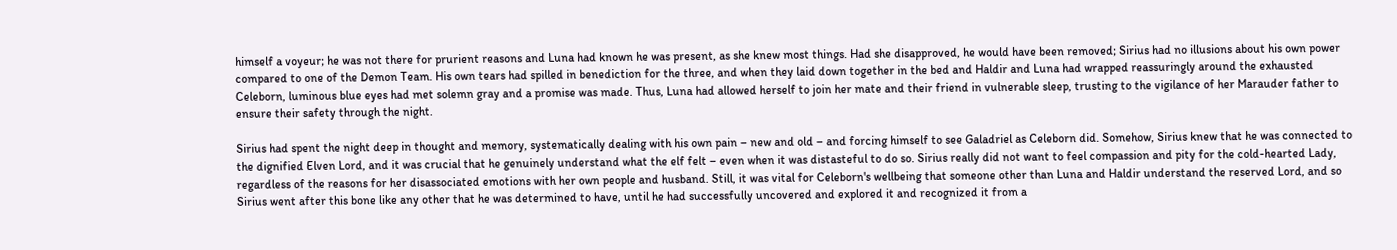himself a voyeur; he was not there for prurient reasons and Luna had known he was present, as she knew most things. Had she disapproved, he would have been removed; Sirius had no illusions about his own power compared to one of the Demon Team. His own tears had spilled in benediction for the three, and when they laid down together in the bed and Haldir and Luna had wrapped reassuringly around the exhausted Celeborn, luminous blue eyes had met solemn gray and a promise was made. Thus, Luna had allowed herself to join her mate and their friend in vulnerable sleep, trusting to the vigilance of her Marauder father to ensure their safety through the night.

Sirius had spent the night deep in thought and memory, systematically dealing with his own pain – new and old – and forcing himself to see Galadriel as Celeborn did. Somehow, Sirius knew that he was connected to the dignified Elven Lord, and it was crucial that he genuinely understand what the elf felt – even when it was distasteful to do so. Sirius really did not want to feel compassion and pity for the cold-hearted Lady, regardless of the reasons for her disassociated emotions with her own people and husband. Still, it was vital for Celeborn's wellbeing that someone other than Luna and Haldir understand the reserved Lord, and so Sirius went after this bone like any other that he was determined to have, until he had successfully uncovered and explored it and recognized it from a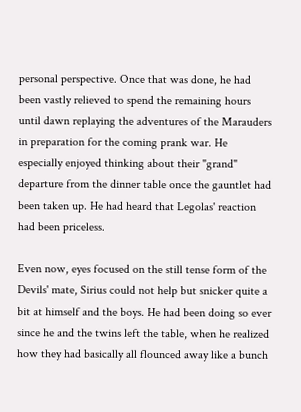personal perspective. Once that was done, he had been vastly relieved to spend the remaining hours until dawn replaying the adventures of the Marauders in preparation for the coming prank war. He especially enjoyed thinking about their "grand" departure from the dinner table once the gauntlet had been taken up. He had heard that Legolas' reaction had been priceless.

Even now, eyes focused on the still tense form of the Devils' mate, Sirius could not help but snicker quite a bit at himself and the boys. He had been doing so ever since he and the twins left the table, when he realized how they had basically all flounced away like a bunch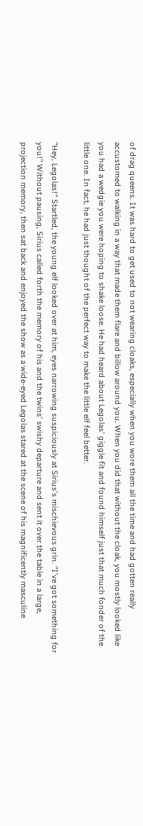of drag queens. It was hard to get used to not wearing cloaks, especially when you wore them all the time and had gotten really accustomed to walking in a way that made them flare and billow around you. When you did that without the cloak, you mostly looked like you had a wedgie you were hoping to shake loose. He had heard about Legolas' giggle fit and found himself just that much fonder of the little one. In fact, he had just thought of the perfect way to make the little elf feel better.

"Hey, Legolas!" Startled, the young elf looked over at him, eyes narrowing suspiciously at Sirius's mischievous grin. "I've got something for you!" Without pausing, Sirius called forth the memory of his and the twins' swishy departure and sent it over the table in a large, projection memory, then sat back and enjoyed the show as a wide-eyed Legolas stared at the scene of his magnificently masculine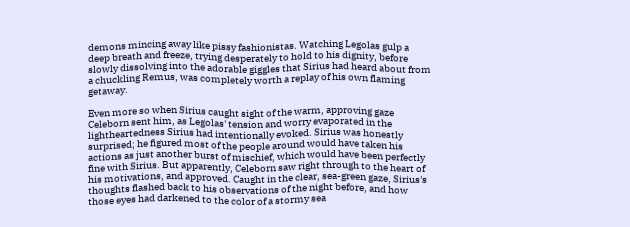demons mincing away like pissy fashionistas. Watching Legolas gulp a deep breath and freeze, trying desperately to hold to his dignity, before slowly dissolving into the adorable giggles that Sirius had heard about from a chuckling Remus, was completely worth a replay of his own flaming getaway.

Even more so when Sirius caught sight of the warm, approving gaze Celeborn sent him, as Legolas' tension and worry evaporated in the lightheartedness Sirius had intentionally evoked. Sirius was honestly surprised; he figured most of the people around would have taken his actions as just another burst of mischief, which would have been perfectly fine with Sirius. But apparently, Celeborn saw right through to the heart of his motivations, and approved. Caught in the clear, sea-green gaze, Sirius's thoughts flashed back to his observations of the night before, and how those eyes had darkened to the color of a stormy sea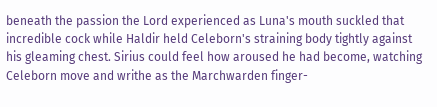beneath the passion the Lord experienced as Luna's mouth suckled that incredible cock while Haldir held Celeborn's straining body tightly against his gleaming chest. Sirius could feel how aroused he had become, watching Celeborn move and writhe as the Marchwarden finger-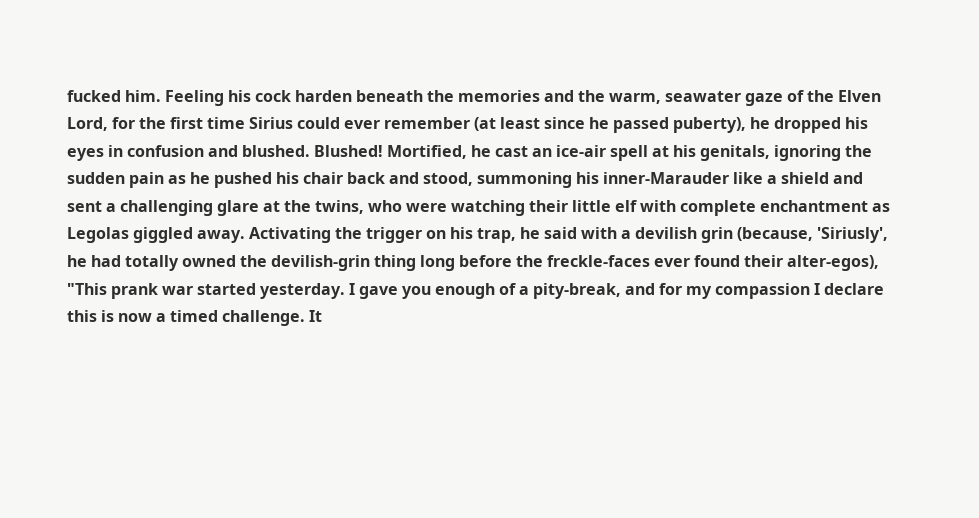fucked him. Feeling his cock harden beneath the memories and the warm, seawater gaze of the Elven Lord, for the first time Sirius could ever remember (at least since he passed puberty), he dropped his eyes in confusion and blushed. Blushed! Mortified, he cast an ice-air spell at his genitals, ignoring the sudden pain as he pushed his chair back and stood, summoning his inner-Marauder like a shield and sent a challenging glare at the twins, who were watching their little elf with complete enchantment as Legolas giggled away. Activating the trigger on his trap, he said with a devilish grin (because, 'Siriusly', he had totally owned the devilish-grin thing long before the freckle-faces ever found their alter-egos), "This prank war started yesterday. I gave you enough of a pity-break, and for my compassion I declare this is now a timed challenge. It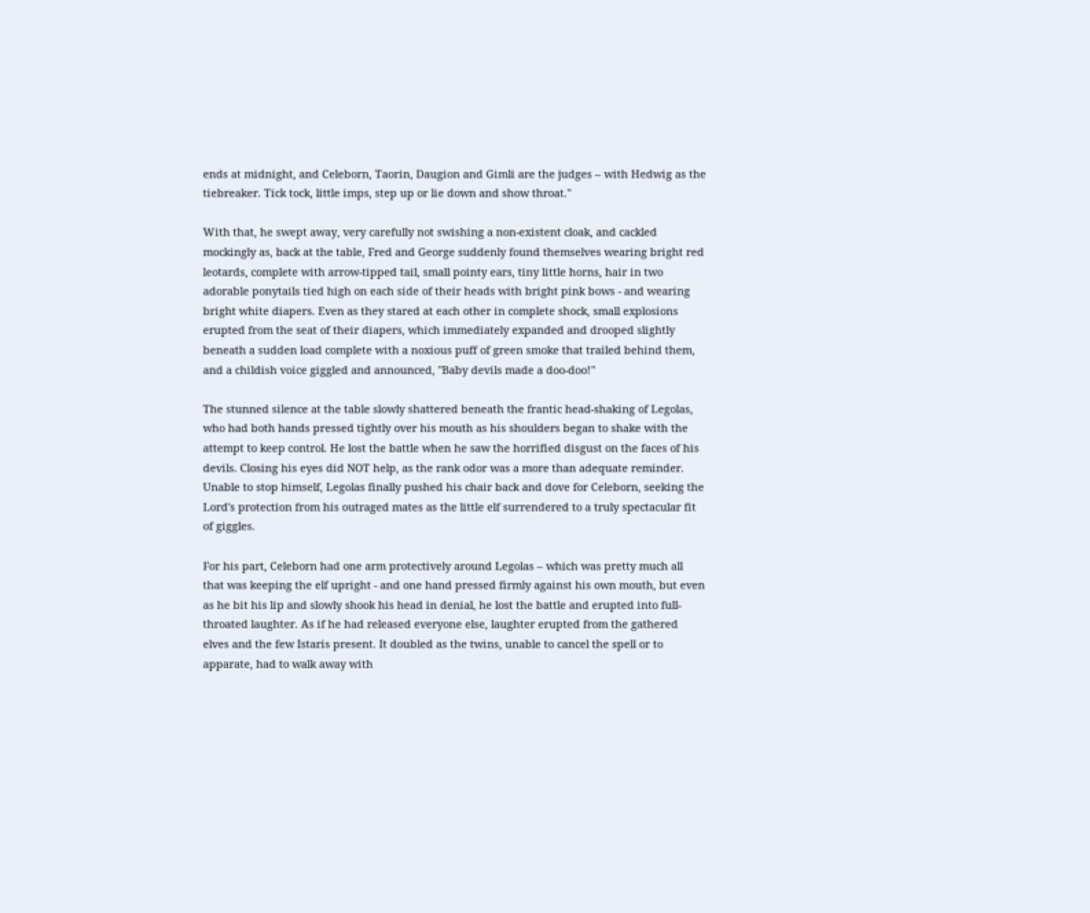ends at midnight, and Celeborn, Taorin, Daugion and Gimli are the judges – with Hedwig as the tiebreaker. Tick tock, little imps, step up or lie down and show throat."

With that, he swept away, very carefully not swishing a non-existent cloak, and cackled mockingly as, back at the table, Fred and George suddenly found themselves wearing bright red leotards, complete with arrow-tipped tail, small pointy ears, tiny little horns, hair in two adorable ponytails tied high on each side of their heads with bright pink bows - and wearing bright white diapers. Even as they stared at each other in complete shock, small explosions erupted from the seat of their diapers, which immediately expanded and drooped slightly beneath a sudden load complete with a noxious puff of green smoke that trailed behind them, and a childish voice giggled and announced, "Baby devils made a doo-doo!"

The stunned silence at the table slowly shattered beneath the frantic head-shaking of Legolas, who had both hands pressed tightly over his mouth as his shoulders began to shake with the attempt to keep control. He lost the battle when he saw the horrified disgust on the faces of his devils. Closing his eyes did NOT help, as the rank odor was a more than adequate reminder. Unable to stop himself, Legolas finally pushed his chair back and dove for Celeborn, seeking the Lord's protection from his outraged mates as the little elf surrendered to a truly spectacular fit of giggles.

For his part, Celeborn had one arm protectively around Legolas – which was pretty much all that was keeping the elf upright - and one hand pressed firmly against his own mouth, but even as he bit his lip and slowly shook his head in denial, he lost the battle and erupted into full-throated laughter. As if he had released everyone else, laughter erupted from the gathered elves and the few Istaris present. It doubled as the twins, unable to cancel the spell or to apparate, had to walk away with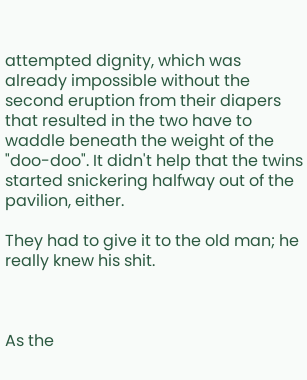attempted dignity, which was already impossible without the second eruption from their diapers that resulted in the two have to waddle beneath the weight of the "doo-doo". It didn't help that the twins started snickering halfway out of the pavilion, either.

They had to give it to the old man; he really knew his shit.



As the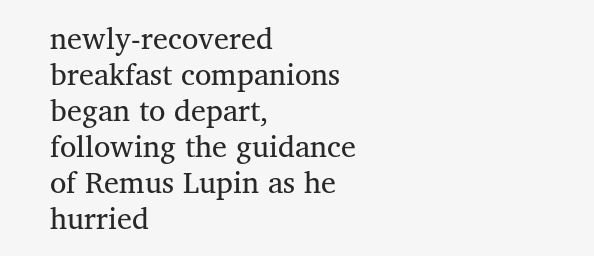newly-recovered breakfast companions began to depart, following the guidance of Remus Lupin as he hurried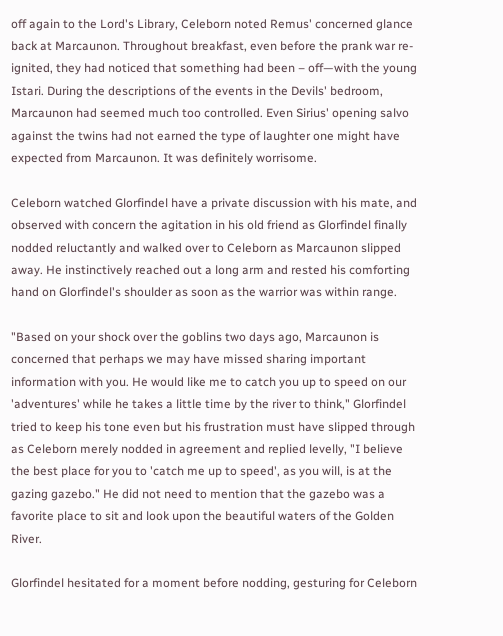off again to the Lord's Library, Celeborn noted Remus' concerned glance back at Marcaunon. Throughout breakfast, even before the prank war re-ignited, they had noticed that something had been – off—with the young Istari. During the descriptions of the events in the Devils' bedroom, Marcaunon had seemed much too controlled. Even Sirius' opening salvo against the twins had not earned the type of laughter one might have expected from Marcaunon. It was definitely worrisome.

Celeborn watched Glorfindel have a private discussion with his mate, and observed with concern the agitation in his old friend as Glorfindel finally nodded reluctantly and walked over to Celeborn as Marcaunon slipped away. He instinctively reached out a long arm and rested his comforting hand on Glorfindel's shoulder as soon as the warrior was within range.

"Based on your shock over the goblins two days ago, Marcaunon is concerned that perhaps we may have missed sharing important information with you. He would like me to catch you up to speed on our 'adventures' while he takes a little time by the river to think," Glorfindel tried to keep his tone even but his frustration must have slipped through as Celeborn merely nodded in agreement and replied levelly, "I believe the best place for you to 'catch me up to speed', as you will, is at the gazing gazebo." He did not need to mention that the gazebo was a favorite place to sit and look upon the beautiful waters of the Golden River.

Glorfindel hesitated for a moment before nodding, gesturing for Celeborn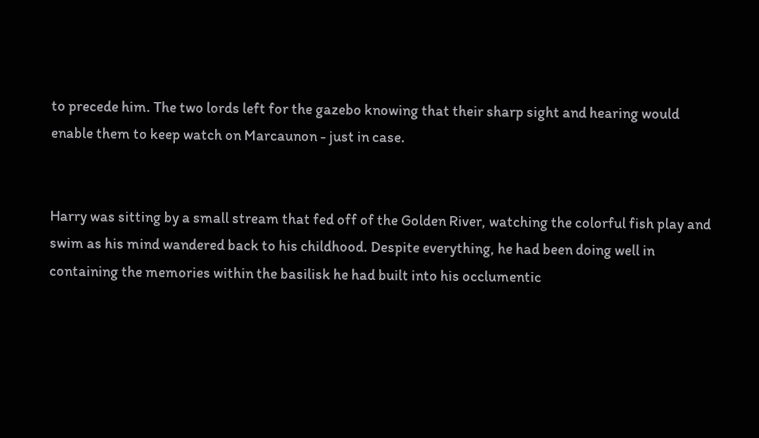to precede him. The two lords left for the gazebo knowing that their sharp sight and hearing would enable them to keep watch on Marcaunon - just in case.


Harry was sitting by a small stream that fed off of the Golden River, watching the colorful fish play and swim as his mind wandered back to his childhood. Despite everything, he had been doing well in containing the memories within the basilisk he had built into his occlumentic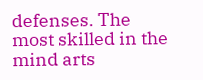defenses. The most skilled in the mind arts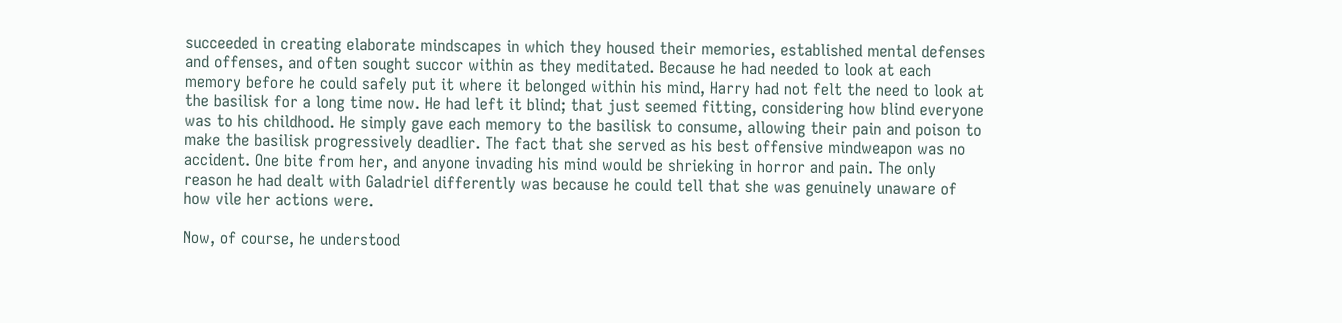succeeded in creating elaborate mindscapes in which they housed their memories, established mental defenses and offenses, and often sought succor within as they meditated. Because he had needed to look at each memory before he could safely put it where it belonged within his mind, Harry had not felt the need to look at the basilisk for a long time now. He had left it blind; that just seemed fitting, considering how blind everyone was to his childhood. He simply gave each memory to the basilisk to consume, allowing their pain and poison to make the basilisk progressively deadlier. The fact that she served as his best offensive mindweapon was no accident. One bite from her, and anyone invading his mind would be shrieking in horror and pain. The only reason he had dealt with Galadriel differently was because he could tell that she was genuinely unaware of how vile her actions were.

Now, of course, he understood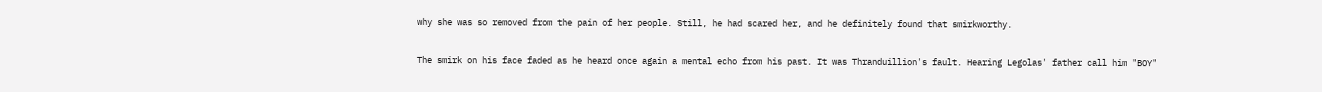why she was so removed from the pain of her people. Still, he had scared her, and he definitely found that smirkworthy.

The smirk on his face faded as he heard once again a mental echo from his past. It was Thranduillion's fault. Hearing Legolas' father call him "BOY"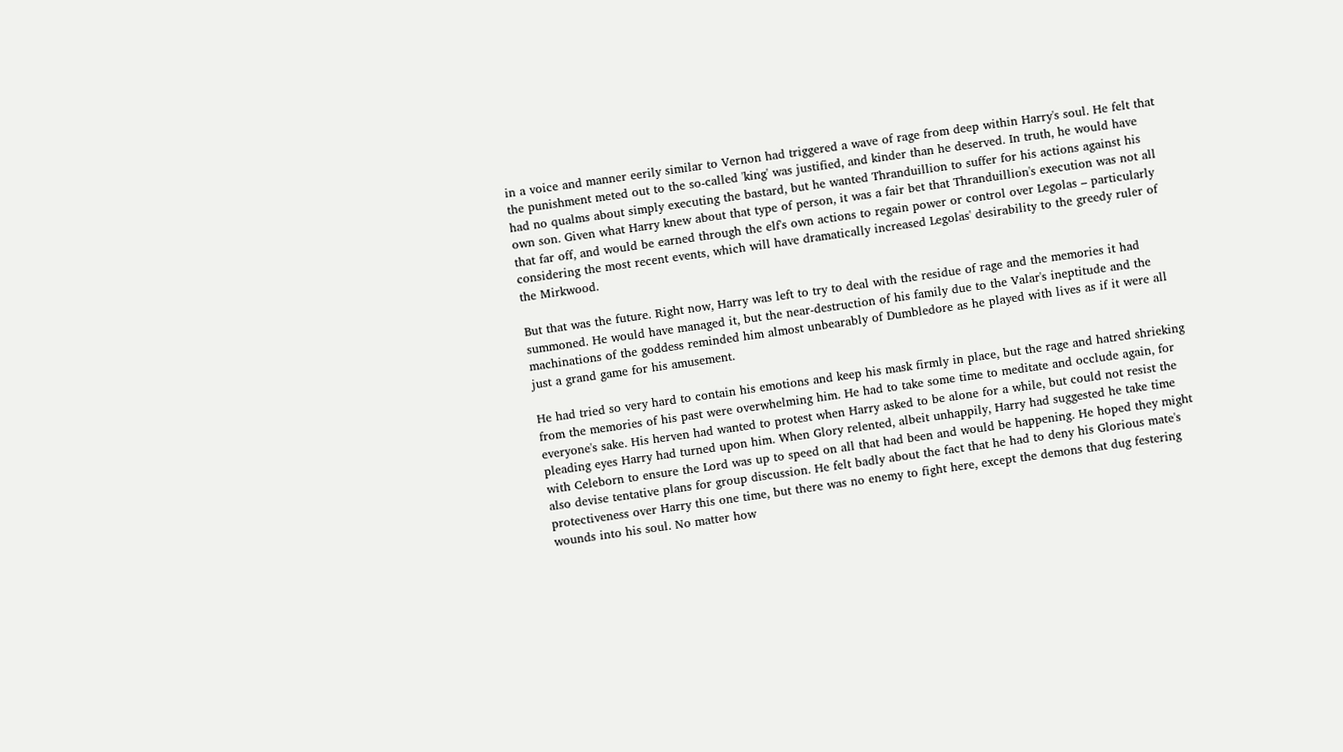in a voice and manner eerily similar to Vernon had triggered a wave of rage from deep within Harry's soul. He felt that the punishment meted out to the so-called 'king' was justified, and kinder than he deserved. In truth, he would have had no qualms about simply executing the bastard, but he wanted Thranduillion to suffer for his actions against his own son. Given what Harry knew about that type of person, it was a fair bet that Thranduillion's execution was not all that far off, and would be earned through the elf's own actions to regain power or control over Legolas – particularly considering the most recent events, which will have dramatically increased Legolas' desirability to the greedy ruler of the Mirkwood.

But that was the future. Right now, Harry was left to try to deal with the residue of rage and the memories it had summoned. He would have managed it, but the near-destruction of his family due to the Valar's ineptitude and the machinations of the goddess reminded him almost unbearably of Dumbledore as he played with lives as if it were all just a grand game for his amusement.

He had tried so very hard to contain his emotions and keep his mask firmly in place, but the rage and hatred shrieking from the memories of his past were overwhelming him. He had to take some time to meditate and occlude again, for everyone's sake. His herven had wanted to protest when Harry asked to be alone for a while, but could not resist the pleading eyes Harry had turned upon him. When Glory relented, albeit unhappily, Harry had suggested he take time with Celeborn to ensure the Lord was up to speed on all that had been and would be happening. He hoped they might also devise tentative plans for group discussion. He felt badly about the fact that he had to deny his Glorious mate's protectiveness over Harry this one time, but there was no enemy to fight here, except the demons that dug festering wounds into his soul. No matter how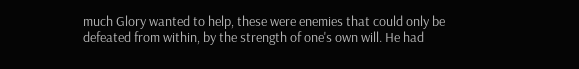much Glory wanted to help, these were enemies that could only be defeated from within, by the strength of one's own will. He had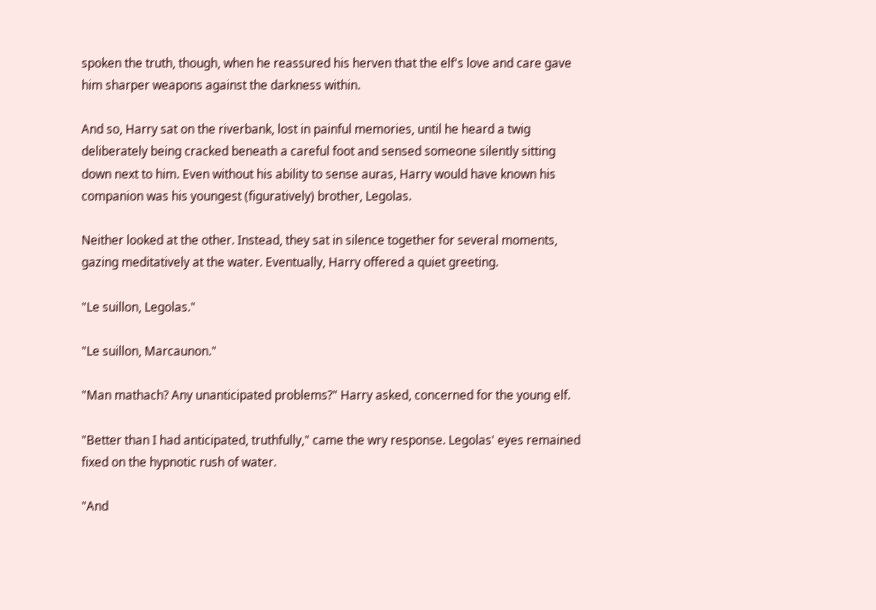spoken the truth, though, when he reassured his herven that the elf's love and care gave him sharper weapons against the darkness within.

And so, Harry sat on the riverbank, lost in painful memories, until he heard a twig deliberately being cracked beneath a careful foot and sensed someone silently sitting down next to him. Even without his ability to sense auras, Harry would have known his companion was his youngest (figuratively) brother, Legolas.

Neither looked at the other. Instead, they sat in silence together for several moments, gazing meditatively at the water. Eventually, Harry offered a quiet greeting.

"Le suillon, Legolas."

"Le suillon, Marcaunon."

"Man mathach? Any unanticipated problems?" Harry asked, concerned for the young elf.

"Better than I had anticipated, truthfully," came the wry response. Legolas' eyes remained fixed on the hypnotic rush of water.

"And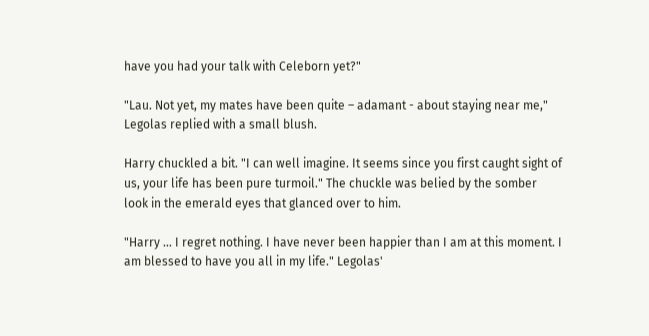have you had your talk with Celeborn yet?"

"Lau. Not yet, my mates have been quite – adamant - about staying near me," Legolas replied with a small blush.

Harry chuckled a bit. "I can well imagine. It seems since you first caught sight of us, your life has been pure turmoil." The chuckle was belied by the somber look in the emerald eyes that glanced over to him.

"Harry … I regret nothing. I have never been happier than I am at this moment. I am blessed to have you all in my life." Legolas'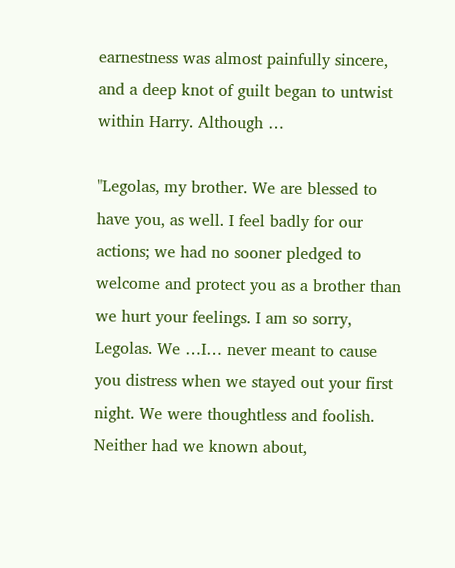earnestness was almost painfully sincere, and a deep knot of guilt began to untwist within Harry. Although …

"Legolas, my brother. We are blessed to have you, as well. I feel badly for our actions; we had no sooner pledged to welcome and protect you as a brother than we hurt your feelings. I am so sorry, Legolas. We …I… never meant to cause you distress when we stayed out your first night. We were thoughtless and foolish. Neither had we known about,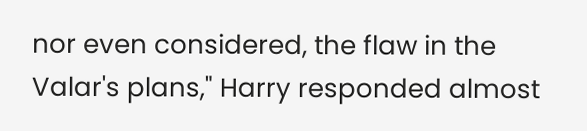nor even considered, the flaw in the Valar's plans," Harry responded almost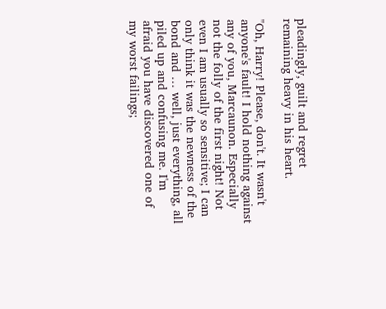pleadingly, guilt and regret remaining heavy in his heart.

"Oh, Harry! Please, don't. It wasn't anyone's fault! I hold nothing against any of you, Marcaunon. Especially not the folly of the first night! Not even I am usually so sensitive; I can only think it was the newness of the bond and … well, just everything, all piled up and confusing me. I'm afraid you have discovered one of my worst failings;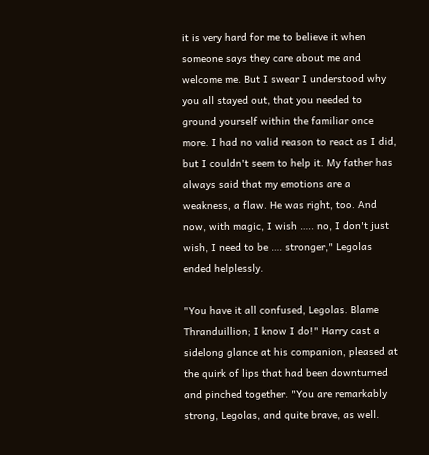it is very hard for me to believe it when someone says they care about me and welcome me. But I swear I understood why you all stayed out, that you needed to ground yourself within the familiar once more. I had no valid reason to react as I did, but I couldn't seem to help it. My father has always said that my emotions are a weakness, a flaw. He was right, too. And now, with magic, I wish ….. no, I don't just wish, I need to be …. stronger," Legolas ended helplessly.

"You have it all confused, Legolas. Blame Thranduillion; I know I do!" Harry cast a sidelong glance at his companion, pleased at the quirk of lips that had been downturned and pinched together. "You are remarkably strong, Legolas, and quite brave, as well.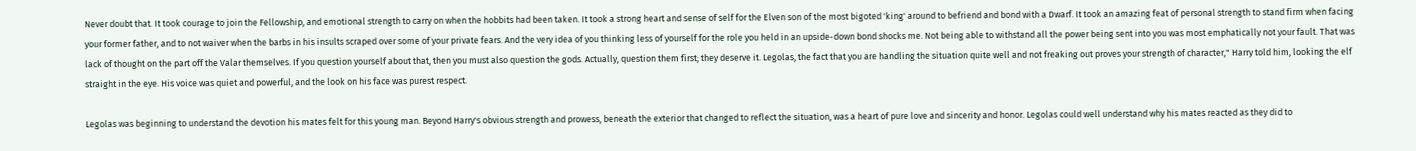Never doubt that. It took courage to join the Fellowship, and emotional strength to carry on when the hobbits had been taken. It took a strong heart and sense of self for the Elven son of the most bigoted 'king' around to befriend and bond with a Dwarf. It took an amazing feat of personal strength to stand firm when facing your former father, and to not waiver when the barbs in his insults scraped over some of your private fears. And the very idea of you thinking less of yourself for the role you held in an upside-down bond shocks me. Not being able to withstand all the power being sent into you was most emphatically not your fault. That was lack of thought on the part off the Valar themselves. If you question yourself about that, then you must also question the gods. Actually, question them first; they deserve it. Legolas, the fact that you are handling the situation quite well and not freaking out proves your strength of character," Harry told him, looking the elf straight in the eye. His voice was quiet and powerful, and the look on his face was purest respect.

Legolas was beginning to understand the devotion his mates felt for this young man. Beyond Harry's obvious strength and prowess, beneath the exterior that changed to reflect the situation, was a heart of pure love and sincerity and honor. Legolas could well understand why his mates reacted as they did to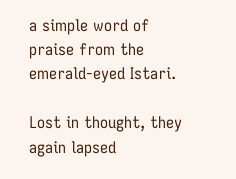a simple word of praise from the emerald-eyed Istari.

Lost in thought, they again lapsed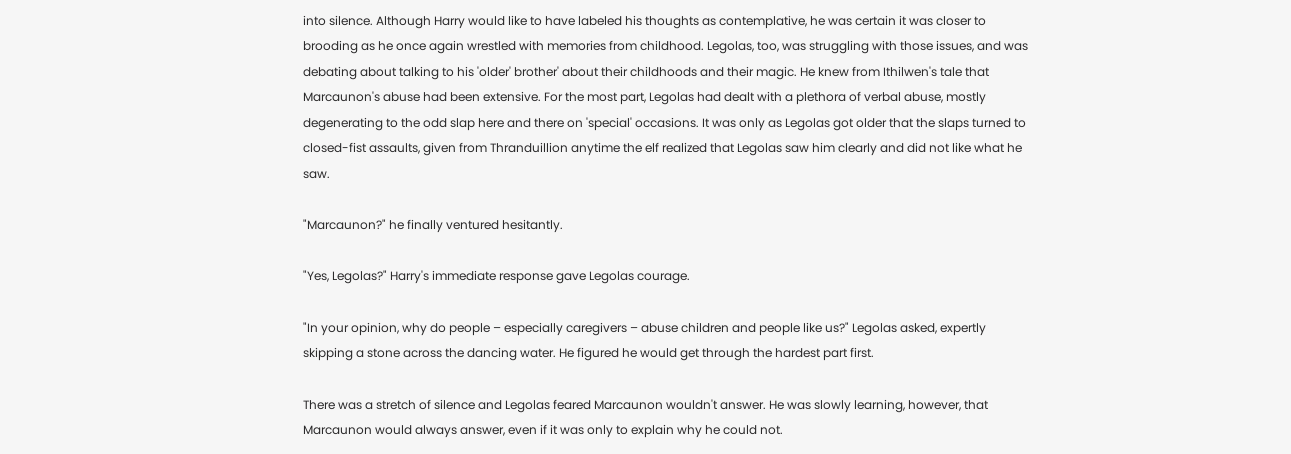into silence. Although Harry would like to have labeled his thoughts as contemplative, he was certain it was closer to brooding as he once again wrestled with memories from childhood. Legolas, too, was struggling with those issues, and was debating about talking to his 'older' brother' about their childhoods and their magic. He knew from Ithilwen's tale that Marcaunon's abuse had been extensive. For the most part, Legolas had dealt with a plethora of verbal abuse, mostly degenerating to the odd slap here and there on 'special' occasions. It was only as Legolas got older that the slaps turned to closed-fist assaults, given from Thranduillion anytime the elf realized that Legolas saw him clearly and did not like what he saw.

"Marcaunon?" he finally ventured hesitantly.

"Yes, Legolas?" Harry's immediate response gave Legolas courage.

"In your opinion, why do people – especially caregivers – abuse children and people like us?" Legolas asked, expertly skipping a stone across the dancing water. He figured he would get through the hardest part first.

There was a stretch of silence and Legolas feared Marcaunon wouldn't answer. He was slowly learning, however, that Marcaunon would always answer, even if it was only to explain why he could not.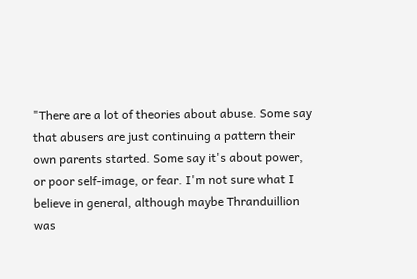"There are a lot of theories about abuse. Some say that abusers are just continuing a pattern their own parents started. Some say it's about power, or poor self-image, or fear. I'm not sure what I believe in general, although maybe Thranduillion was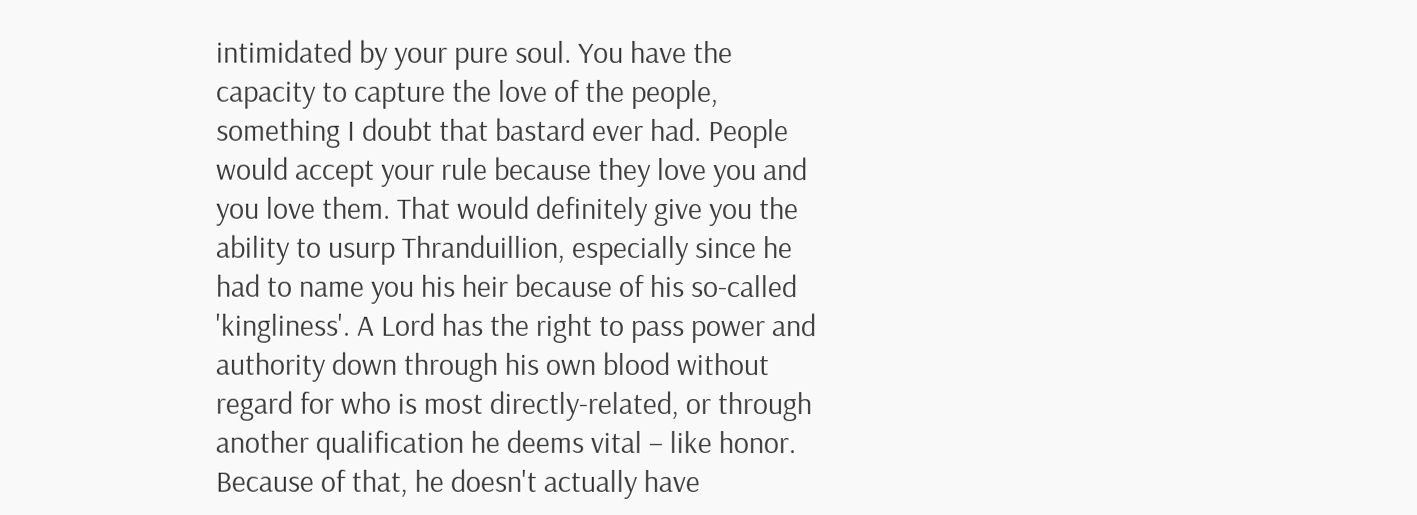intimidated by your pure soul. You have the capacity to capture the love of the people, something I doubt that bastard ever had. People would accept your rule because they love you and you love them. That would definitely give you the ability to usurp Thranduillion, especially since he had to name you his heir because of his so-called 'kingliness'. A Lord has the right to pass power and authority down through his own blood without regard for who is most directly-related, or through another qualification he deems vital – like honor. Because of that, he doesn't actually have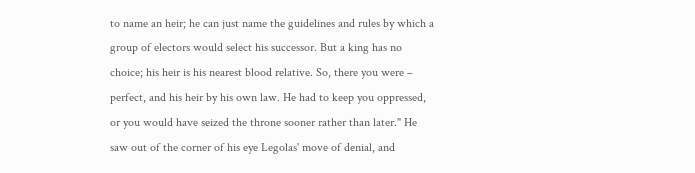to name an heir; he can just name the guidelines and rules by which a group of electors would select his successor. But a king has no choice; his heir is his nearest blood relative. So, there you were – perfect, and his heir by his own law. He had to keep you oppressed, or you would have seized the throne sooner rather than later." He saw out of the corner of his eye Legolas' move of denial, and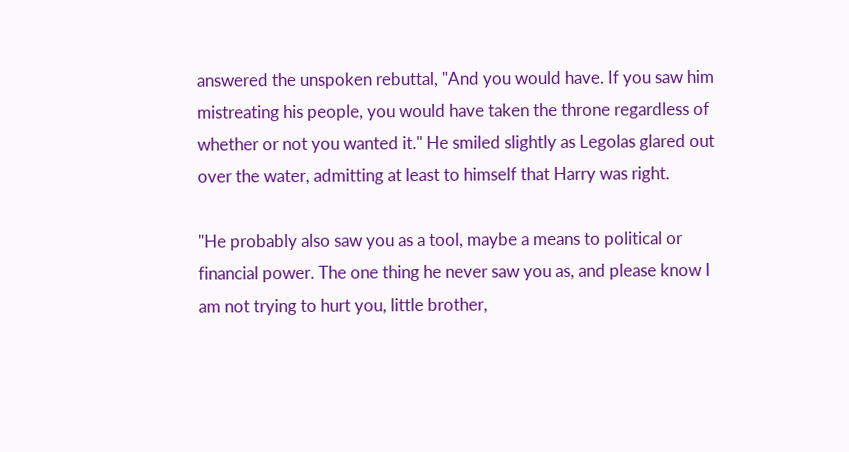answered the unspoken rebuttal, "And you would have. If you saw him mistreating his people, you would have taken the throne regardless of whether or not you wanted it." He smiled slightly as Legolas glared out over the water, admitting at least to himself that Harry was right.

"He probably also saw you as a tool, maybe a means to political or financial power. The one thing he never saw you as, and please know I am not trying to hurt you, little brother,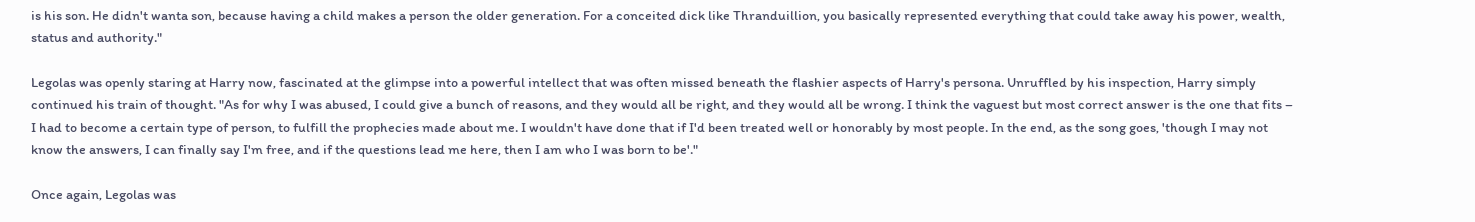is his son. He didn't wanta son, because having a child makes a person the older generation. For a conceited dick like Thranduillion, you basically represented everything that could take away his power, wealth, status and authority."

Legolas was openly staring at Harry now, fascinated at the glimpse into a powerful intellect that was often missed beneath the flashier aspects of Harry's persona. Unruffled by his inspection, Harry simply continued his train of thought. "As for why I was abused, I could give a bunch of reasons, and they would all be right, and they would all be wrong. I think the vaguest but most correct answer is the one that fits – I had to become a certain type of person, to fulfill the prophecies made about me. I wouldn't have done that if I'd been treated well or honorably by most people. In the end, as the song goes, 'though I may not know the answers, I can finally say I'm free, and if the questions lead me here, then I am who I was born to be'."

Once again, Legolas was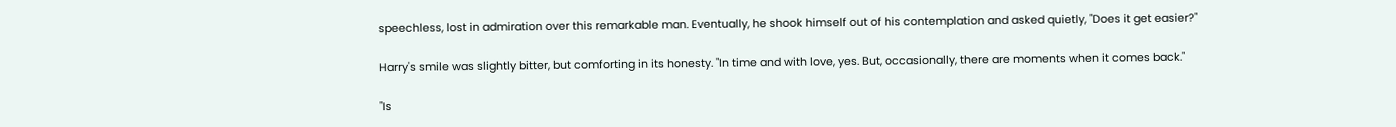speechless, lost in admiration over this remarkable man. Eventually, he shook himself out of his contemplation and asked quietly, "Does it get easier?"

Harry's smile was slightly bitter, but comforting in its honesty. "In time and with love, yes. But, occasionally, there are moments when it comes back."

"Is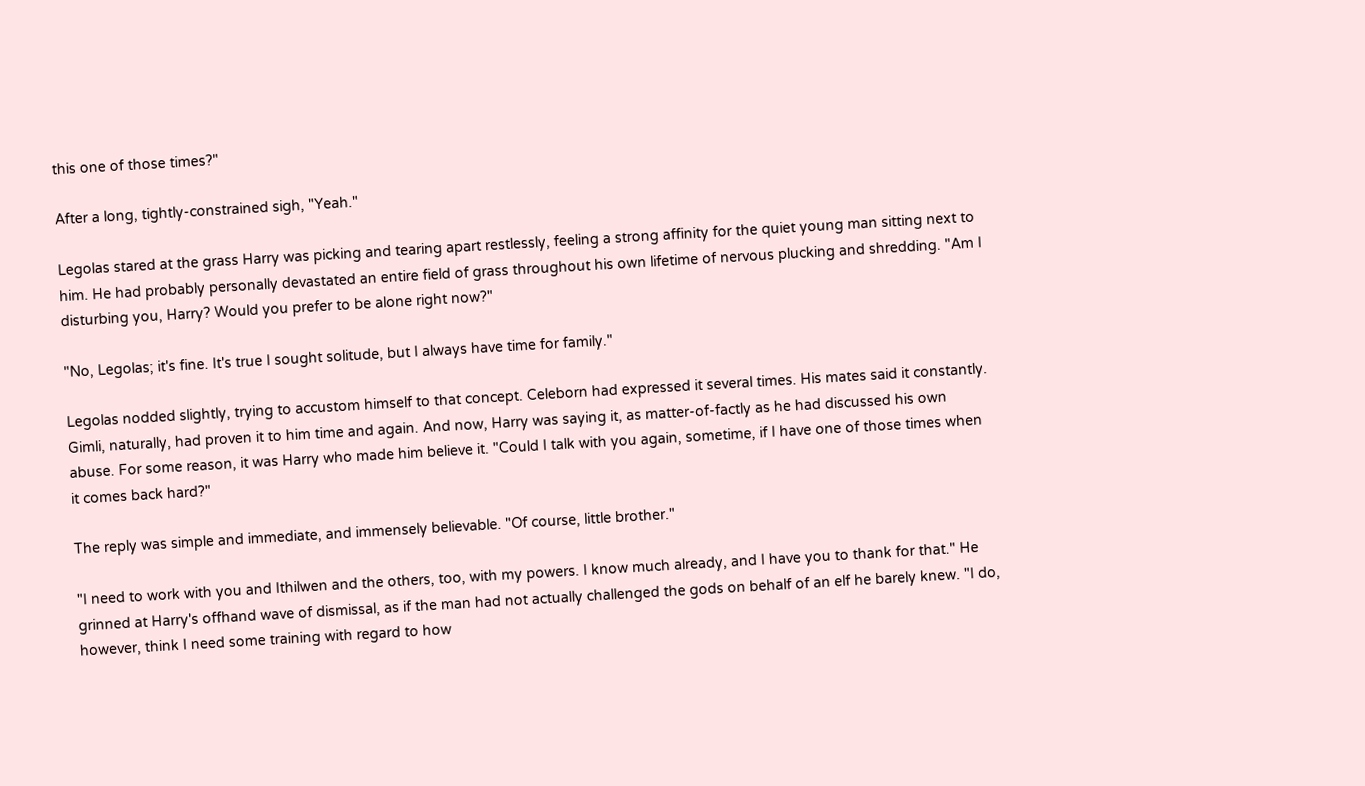this one of those times?"

After a long, tightly-constrained sigh, "Yeah."

Legolas stared at the grass Harry was picking and tearing apart restlessly, feeling a strong affinity for the quiet young man sitting next to him. He had probably personally devastated an entire field of grass throughout his own lifetime of nervous plucking and shredding. "Am I disturbing you, Harry? Would you prefer to be alone right now?"

"No, Legolas; it's fine. It's true I sought solitude, but I always have time for family."

Legolas nodded slightly, trying to accustom himself to that concept. Celeborn had expressed it several times. His mates said it constantly. Gimli, naturally, had proven it to him time and again. And now, Harry was saying it, as matter-of-factly as he had discussed his own abuse. For some reason, it was Harry who made him believe it. "Could I talk with you again, sometime, if I have one of those times when it comes back hard?"

The reply was simple and immediate, and immensely believable. "Of course, little brother."

"I need to work with you and Ithilwen and the others, too, with my powers. I know much already, and I have you to thank for that." He grinned at Harry's offhand wave of dismissal, as if the man had not actually challenged the gods on behalf of an elf he barely knew. "I do, however, think I need some training with regard to how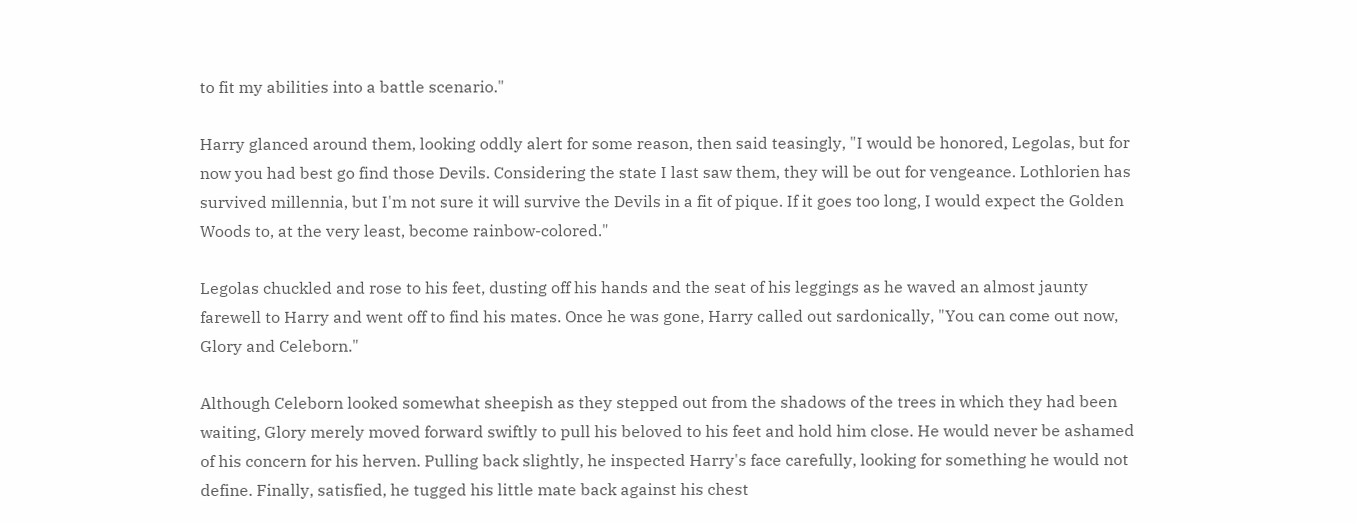to fit my abilities into a battle scenario."

Harry glanced around them, looking oddly alert for some reason, then said teasingly, "I would be honored, Legolas, but for now you had best go find those Devils. Considering the state I last saw them, they will be out for vengeance. Lothlorien has survived millennia, but I'm not sure it will survive the Devils in a fit of pique. If it goes too long, I would expect the Golden Woods to, at the very least, become rainbow-colored."

Legolas chuckled and rose to his feet, dusting off his hands and the seat of his leggings as he waved an almost jaunty farewell to Harry and went off to find his mates. Once he was gone, Harry called out sardonically, "You can come out now, Glory and Celeborn."

Although Celeborn looked somewhat sheepish as they stepped out from the shadows of the trees in which they had been waiting, Glory merely moved forward swiftly to pull his beloved to his feet and hold him close. He would never be ashamed of his concern for his herven. Pulling back slightly, he inspected Harry's face carefully, looking for something he would not define. Finally, satisfied, he tugged his little mate back against his chest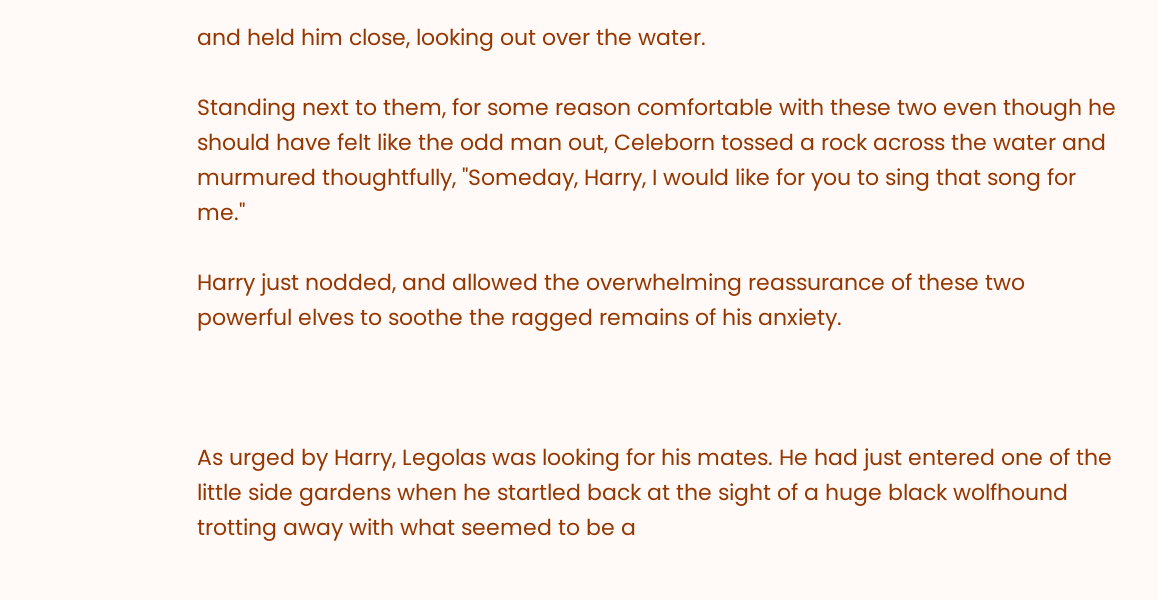and held him close, looking out over the water.

Standing next to them, for some reason comfortable with these two even though he should have felt like the odd man out, Celeborn tossed a rock across the water and murmured thoughtfully, "Someday, Harry, I would like for you to sing that song for me."

Harry just nodded, and allowed the overwhelming reassurance of these two powerful elves to soothe the ragged remains of his anxiety.



As urged by Harry, Legolas was looking for his mates. He had just entered one of the little side gardens when he startled back at the sight of a huge black wolfhound trotting away with what seemed to be a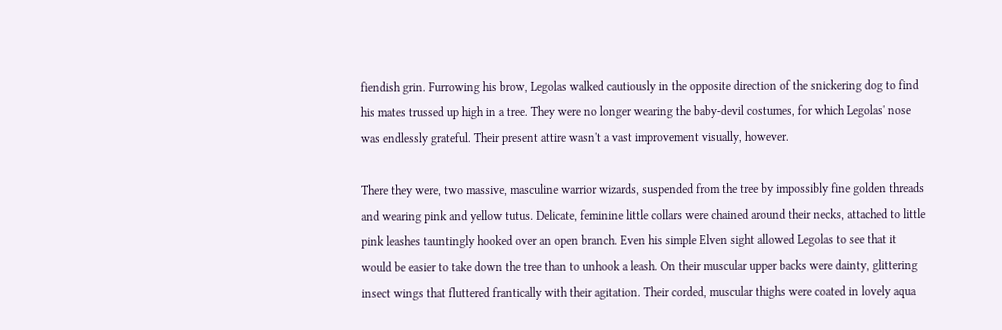fiendish grin. Furrowing his brow, Legolas walked cautiously in the opposite direction of the snickering dog to find his mates trussed up high in a tree. They were no longer wearing the baby-devil costumes, for which Legolas' nose was endlessly grateful. Their present attire wasn't a vast improvement visually, however.

There they were, two massive, masculine warrior wizards, suspended from the tree by impossibly fine golden threads and wearing pink and yellow tutus. Delicate, feminine little collars were chained around their necks, attached to little pink leashes tauntingly hooked over an open branch. Even his simple Elven sight allowed Legolas to see that it would be easier to take down the tree than to unhook a leash. On their muscular upper backs were dainty, glittering insect wings that fluttered frantically with their agitation. Their corded, muscular thighs were coated in lovely aqua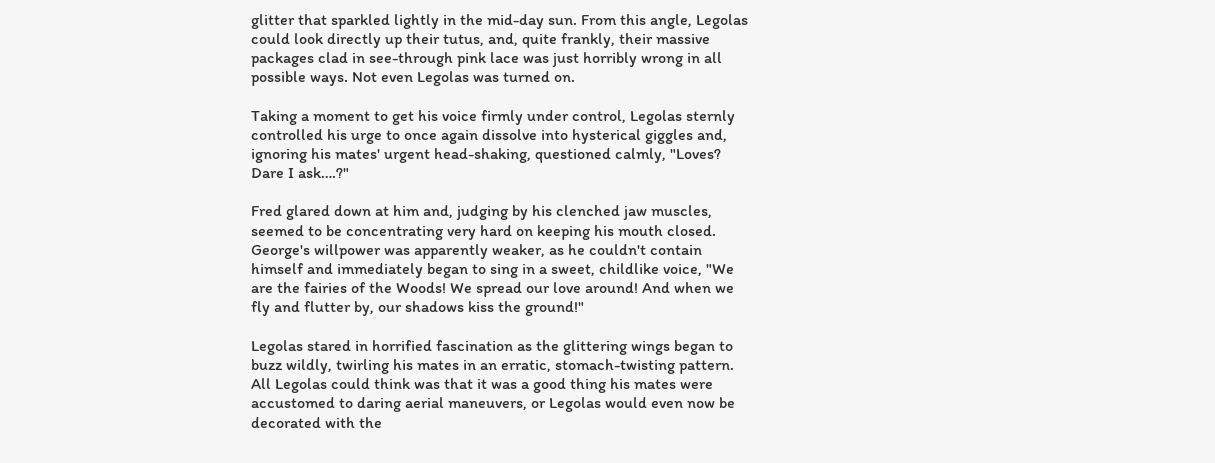glitter that sparkled lightly in the mid-day sun. From this angle, Legolas could look directly up their tutus, and, quite frankly, their massive packages clad in see-through pink lace was just horribly wrong in all possible ways. Not even Legolas was turned on.

Taking a moment to get his voice firmly under control, Legolas sternly controlled his urge to once again dissolve into hysterical giggles and, ignoring his mates' urgent head-shaking, questioned calmly, "Loves? Dare I ask….?"

Fred glared down at him and, judging by his clenched jaw muscles, seemed to be concentrating very hard on keeping his mouth closed. George's willpower was apparently weaker, as he couldn't contain himself and immediately began to sing in a sweet, childlike voice, "We are the fairies of the Woods! We spread our love around! And when we fly and flutter by, our shadows kiss the ground!"

Legolas stared in horrified fascination as the glittering wings began to buzz wildly, twirling his mates in an erratic, stomach-twisting pattern. All Legolas could think was that it was a good thing his mates were accustomed to daring aerial maneuvers, or Legolas would even now be decorated with the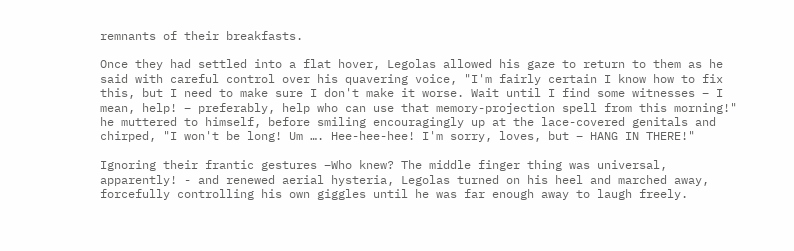remnants of their breakfasts.

Once they had settled into a flat hover, Legolas allowed his gaze to return to them as he said with careful control over his quavering voice, "I'm fairly certain I know how to fix this, but I need to make sure I don't make it worse. Wait until I find some witnesses – I mean, help! – preferably, help who can use that memory-projection spell from this morning!" he muttered to himself, before smiling encouragingly up at the lace-covered genitals and chirped, "I won't be long! Um …. Hee-hee-hee! I'm sorry, loves, but – HANG IN THERE!"

Ignoring their frantic gestures –Who knew? The middle finger thing was universal, apparently! - and renewed aerial hysteria, Legolas turned on his heel and marched away, forcefully controlling his own giggles until he was far enough away to laugh freely.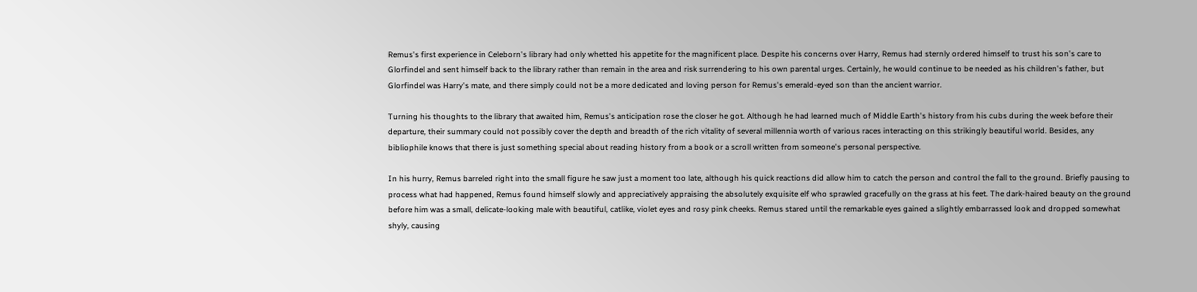Remus's first experience in Celeborn's library had only whetted his appetite for the magnificent place. Despite his concerns over Harry, Remus had sternly ordered himself to trust his son's care to Glorfindel and sent himself back to the library rather than remain in the area and risk surrendering to his own parental urges. Certainly, he would continue to be needed as his children's father, but Glorfindel was Harry's mate, and there simply could not be a more dedicated and loving person for Remus's emerald-eyed son than the ancient warrior.

Turning his thoughts to the library that awaited him, Remus's anticipation rose the closer he got. Although he had learned much of Middle Earth's history from his cubs during the week before their departure, their summary could not possibly cover the depth and breadth of the rich vitality of several millennia worth of various races interacting on this strikingly beautiful world. Besides, any bibliophile knows that there is just something special about reading history from a book or a scroll written from someone's personal perspective.

In his hurry, Remus barreled right into the small figure he saw just a moment too late, although his quick reactions did allow him to catch the person and control the fall to the ground. Briefly pausing to process what had happened, Remus found himself slowly and appreciatively appraising the absolutely exquisite elf who sprawled gracefully on the grass at his feet. The dark-haired beauty on the ground before him was a small, delicate-looking male with beautiful, catlike, violet eyes and rosy pink cheeks. Remus stared until the remarkable eyes gained a slightly embarrassed look and dropped somewhat shyly, causing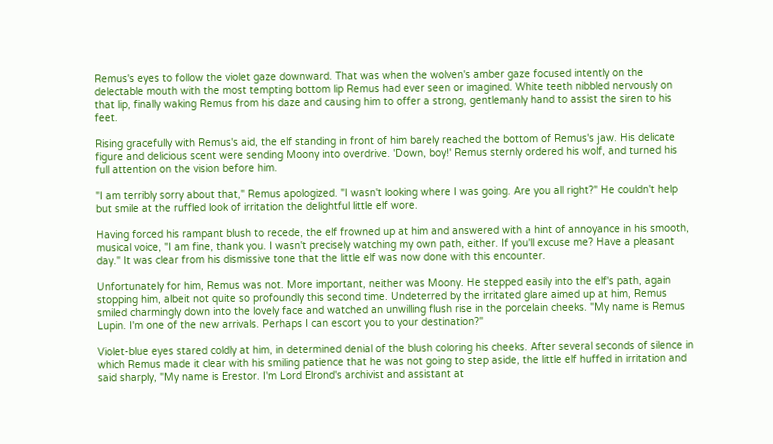Remus's eyes to follow the violet gaze downward. That was when the wolven's amber gaze focused intently on the delectable mouth with the most tempting bottom lip Remus had ever seen or imagined. White teeth nibbled nervously on that lip, finally waking Remus from his daze and causing him to offer a strong, gentlemanly hand to assist the siren to his feet.

Rising gracefully with Remus's aid, the elf standing in front of him barely reached the bottom of Remus's jaw. His delicate figure and delicious scent were sending Moony into overdrive. 'Down, boy!' Remus sternly ordered his wolf, and turned his full attention on the vision before him.

"I am terribly sorry about that," Remus apologized. "I wasn't looking where I was going. Are you all right?" He couldn't help but smile at the ruffled look of irritation the delightful little elf wore.

Having forced his rampant blush to recede, the elf frowned up at him and answered with a hint of annoyance in his smooth, musical voice, "I am fine, thank you. I wasn't precisely watching my own path, either. If you'll excuse me? Have a pleasant day." It was clear from his dismissive tone that the little elf was now done with this encounter.

Unfortunately for him, Remus was not. More important, neither was Moony. He stepped easily into the elf's path, again stopping him, albeit not quite so profoundly this second time. Undeterred by the irritated glare aimed up at him, Remus smiled charmingly down into the lovely face and watched an unwilling flush rise in the porcelain cheeks. "My name is Remus Lupin. I'm one of the new arrivals. Perhaps I can escort you to your destination?"

Violet-blue eyes stared coldly at him, in determined denial of the blush coloring his cheeks. After several seconds of silence in which Remus made it clear with his smiling patience that he was not going to step aside, the little elf huffed in irritation and said sharply, "My name is Erestor. I'm Lord Elrond's archivist and assistant at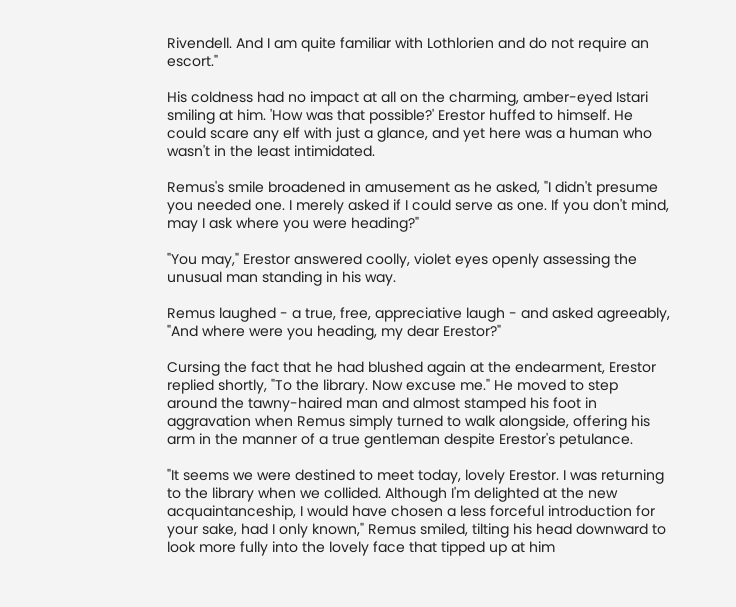Rivendell. And I am quite familiar with Lothlorien and do not require an escort."

His coldness had no impact at all on the charming, amber-eyed Istari smiling at him. 'How was that possible?' Erestor huffed to himself. He could scare any elf with just a glance, and yet here was a human who wasn't in the least intimidated.

Remus's smile broadened in amusement as he asked, "I didn't presume you needed one. I merely asked if I could serve as one. If you don't mind, may I ask where you were heading?"

"You may," Erestor answered coolly, violet eyes openly assessing the unusual man standing in his way.

Remus laughed - a true, free, appreciative laugh - and asked agreeably, "And where were you heading, my dear Erestor?"

Cursing the fact that he had blushed again at the endearment, Erestor replied shortly, "To the library. Now excuse me." He moved to step around the tawny-haired man and almost stamped his foot in aggravation when Remus simply turned to walk alongside, offering his arm in the manner of a true gentleman despite Erestor's petulance.

"It seems we were destined to meet today, lovely Erestor. I was returning to the library when we collided. Although I'm delighted at the new acquaintanceship, I would have chosen a less forceful introduction for your sake, had I only known," Remus smiled, tilting his head downward to look more fully into the lovely face that tipped up at him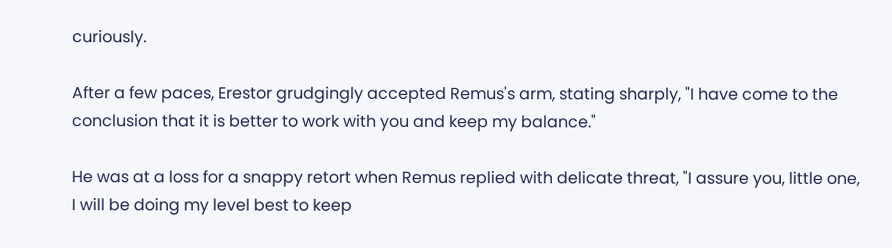curiously.

After a few paces, Erestor grudgingly accepted Remus's arm, stating sharply, "I have come to the conclusion that it is better to work with you and keep my balance."

He was at a loss for a snappy retort when Remus replied with delicate threat, "I assure you, little one, I will be doing my level best to keep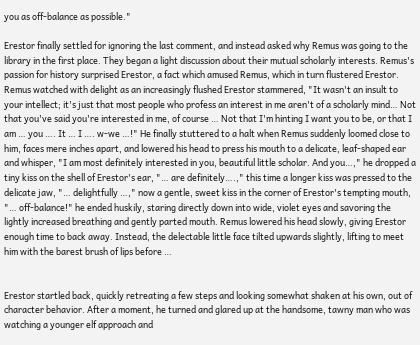you as off-balance as possible."

Erestor finally settled for ignoring the last comment, and instead asked why Remus was going to the library in the first place. They began a light discussion about their mutual scholarly interests. Remus's passion for history surprised Erestor, a fact which amused Remus, which in turn flustered Erestor. Remus watched with delight as an increasingly flushed Erestor stammered, "It wasn't an insult to your intellect; it's just that most people who profess an interest in me aren't of a scholarly mind… Not that you've said you're interested in me, of course … Not that I'm hinting I want you to be, or that I am … you …. It … I …. w-we …!" He finally stuttered to a halt when Remus suddenly loomed close to him, faces mere inches apart, and lowered his head to press his mouth to a delicate, leaf-shaped ear and whisper, "I am most definitely interested in you, beautiful little scholar. And you…," he dropped a tiny kiss on the shell of Erestor's ear, "… are definitely….," this time a longer kiss was pressed to the delicate jaw, "… delightfully …," now a gentle, sweet kiss in the corner of Erestor's tempting mouth, "… off-balance!" he ended huskily, staring directly down into wide, violet eyes and savoring the lightly increased breathing and gently parted mouth. Remus lowered his head slowly, giving Erestor enough time to back away. Instead, the delectable little face tilted upwards slightly, lifting to meet him with the barest brush of lips before …


Erestor startled back, quickly retreating a few steps and looking somewhat shaken at his own, out of character behavior. After a moment, he turned and glared up at the handsome, tawny man who was watching a younger elf approach and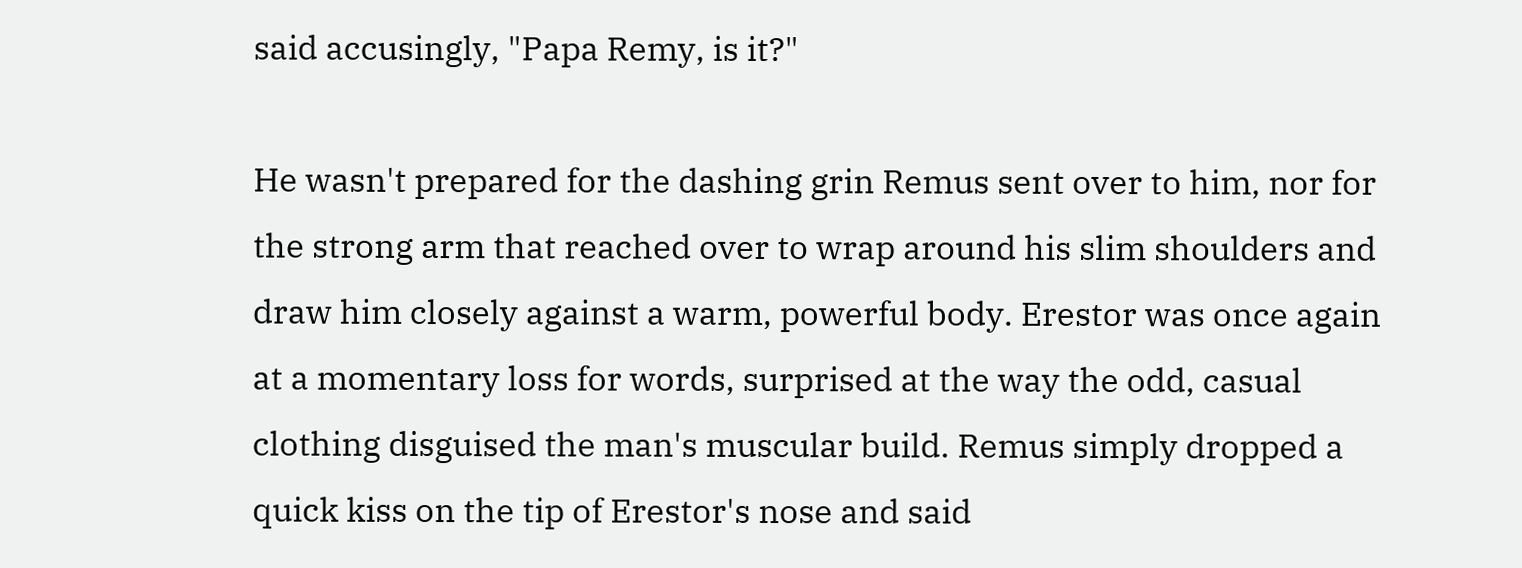said accusingly, "Papa Remy, is it?"

He wasn't prepared for the dashing grin Remus sent over to him, nor for the strong arm that reached over to wrap around his slim shoulders and draw him closely against a warm, powerful body. Erestor was once again at a momentary loss for words, surprised at the way the odd, casual clothing disguised the man's muscular build. Remus simply dropped a quick kiss on the tip of Erestor's nose and said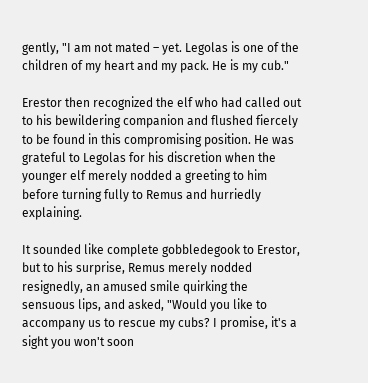gently, "I am not mated – yet. Legolas is one of the children of my heart and my pack. He is my cub."

Erestor then recognized the elf who had called out to his bewildering companion and flushed fiercely to be found in this compromising position. He was grateful to Legolas for his discretion when the younger elf merely nodded a greeting to him before turning fully to Remus and hurriedly explaining.

It sounded like complete gobbledegook to Erestor, but to his surprise, Remus merely nodded resignedly, an amused smile quirking the sensuous lips, and asked, "Would you like to accompany us to rescue my cubs? I promise, it's a sight you won't soon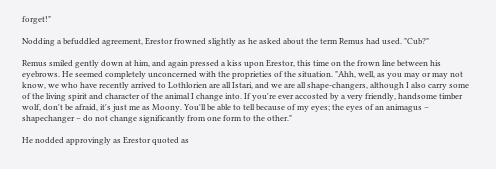forget!"

Nodding a befuddled agreement, Erestor frowned slightly as he asked about the term Remus had used. "Cub?"

Remus smiled gently down at him, and again pressed a kiss upon Erestor, this time on the frown line between his eyebrows. He seemed completely unconcerned with the proprieties of the situation. "Ahh, well, as you may or may not know, we who have recently arrived to Lothlorien are all Istari, and we are all shape-changers, although I also carry some of the living spirit and character of the animal I change into. If you're ever accosted by a very friendly, handsome timber wolf, don't be afraid, it's just me as Moony. You'll be able to tell because of my eyes; the eyes of an animagus – shapechanger – do not change significantly from one form to the other."

He nodded approvingly as Erestor quoted as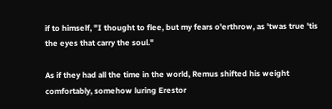if to himself, "I thought to flee, but my fears o'erthrow, as 'twas true 'tis the eyes that carry the soul."

As if they had all the time in the world, Remus shifted his weight comfortably, somehow luring Erestor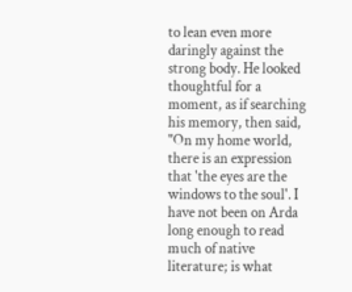to lean even more daringly against the strong body. He looked thoughtful for a moment, as if searching his memory, then said, "On my home world, there is an expression that 'the eyes are the windows to the soul'. I have not been on Arda long enough to read much of native literature; is what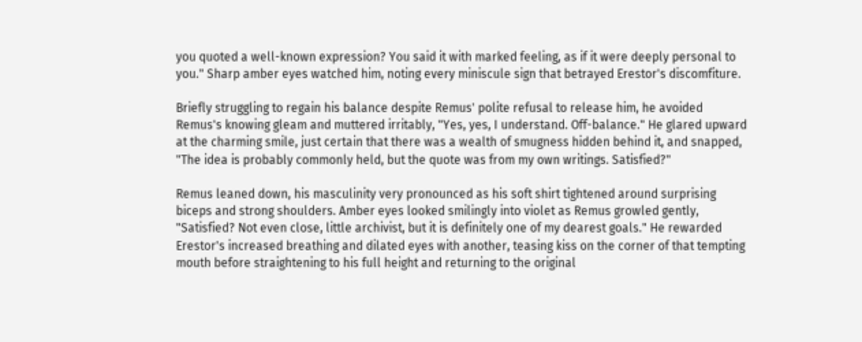you quoted a well-known expression? You said it with marked feeling, as if it were deeply personal to you." Sharp amber eyes watched him, noting every miniscule sign that betrayed Erestor's discomfiture.

Briefly struggling to regain his balance despite Remus' polite refusal to release him, he avoided Remus's knowing gleam and muttered irritably, "Yes, yes, I understand. Off-balance." He glared upward at the charming smile, just certain that there was a wealth of smugness hidden behind it, and snapped, "The idea is probably commonly held, but the quote was from my own writings. Satisfied?"

Remus leaned down, his masculinity very pronounced as his soft shirt tightened around surprising biceps and strong shoulders. Amber eyes looked smilingly into violet as Remus growled gently, "Satisfied? Not even close, little archivist, but it is definitely one of my dearest goals." He rewarded Erestor's increased breathing and dilated eyes with another, teasing kiss on the corner of that tempting mouth before straightening to his full height and returning to the original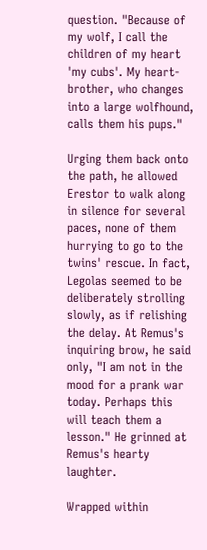question. "Because of my wolf, I call the children of my heart 'my cubs'. My heart-brother, who changes into a large wolfhound, calls them his pups."

Urging them back onto the path, he allowed Erestor to walk along in silence for several paces, none of them hurrying to go to the twins' rescue. In fact, Legolas seemed to be deliberately strolling slowly, as if relishing the delay. At Remus's inquiring brow, he said only, "I am not in the mood for a prank war today. Perhaps this will teach them a lesson." He grinned at Remus's hearty laughter.

Wrapped within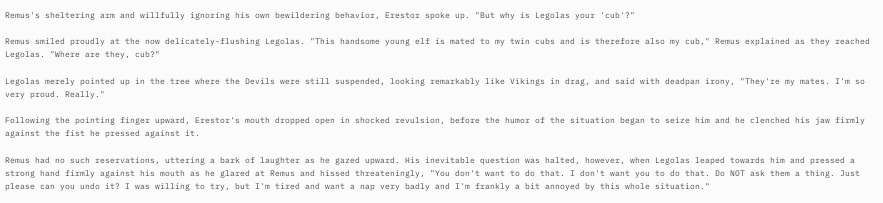Remus's sheltering arm and willfully ignoring his own bewildering behavior, Erestor spoke up. "But why is Legolas your 'cub'?"

Remus smiled proudly at the now delicately-flushing Legolas. "This handsome young elf is mated to my twin cubs and is therefore also my cub," Remus explained as they reached Legolas. "Where are they, cub?"

Legolas merely pointed up in the tree where the Devils were still suspended, looking remarkably like Vikings in drag, and said with deadpan irony, "They're my mates. I'm so very proud. Really."

Following the pointing finger upward, Erestor's mouth dropped open in shocked revulsion, before the humor of the situation began to seize him and he clenched his jaw firmly against the fist he pressed against it.

Remus had no such reservations, uttering a bark of laughter as he gazed upward. His inevitable question was halted, however, when Legolas leaped towards him and pressed a strong hand firmly against his mouth as he glared at Remus and hissed threateningly, "You don't want to do that. I don't want you to do that. Do NOT ask them a thing. Just please can you undo it? I was willing to try, but I'm tired and want a nap very badly and I'm frankly a bit annoyed by this whole situation."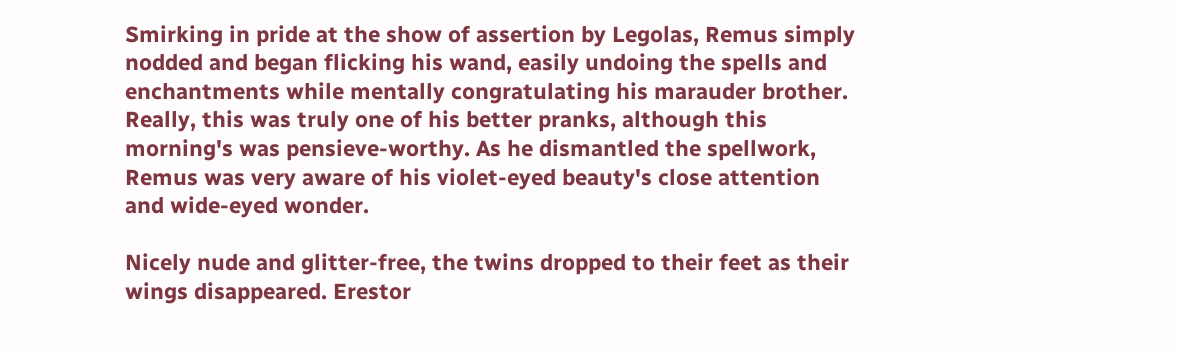Smirking in pride at the show of assertion by Legolas, Remus simply nodded and began flicking his wand, easily undoing the spells and enchantments while mentally congratulating his marauder brother. Really, this was truly one of his better pranks, although this morning's was pensieve-worthy. As he dismantled the spellwork, Remus was very aware of his violet-eyed beauty's close attention and wide-eyed wonder.

Nicely nude and glitter-free, the twins dropped to their feet as their wings disappeared. Erestor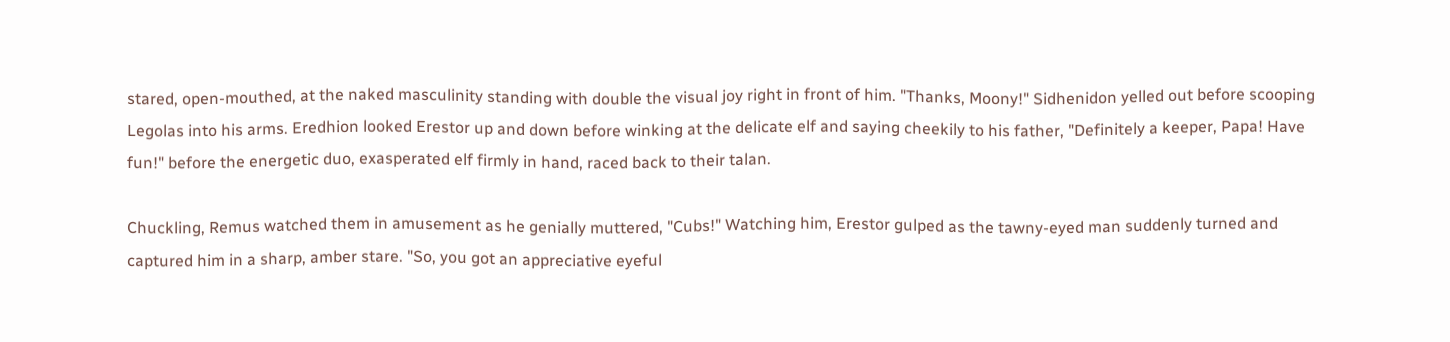stared, open-mouthed, at the naked masculinity standing with double the visual joy right in front of him. "Thanks, Moony!" Sidhenidon yelled out before scooping Legolas into his arms. Eredhion looked Erestor up and down before winking at the delicate elf and saying cheekily to his father, "Definitely a keeper, Papa! Have fun!" before the energetic duo, exasperated elf firmly in hand, raced back to their talan.

Chuckling, Remus watched them in amusement as he genially muttered, "Cubs!" Watching him, Erestor gulped as the tawny-eyed man suddenly turned and captured him in a sharp, amber stare. "So, you got an appreciative eyeful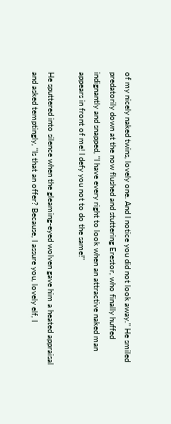of my nicely naked twins, lovely one. And I notice you did not look away." He smiled predatorily down at the now flushed and stuttering Erestor, who finally huffed indignantly and snapped, "I have every right to look when an attractive naked man appears in front of me! I defy you not to do the same!"

He sputtered into silence when the gleaming-eyed wolven gave him a heated appraisal and asked temptingly, "Is that an offer? Because, I assure you, lovely elf, I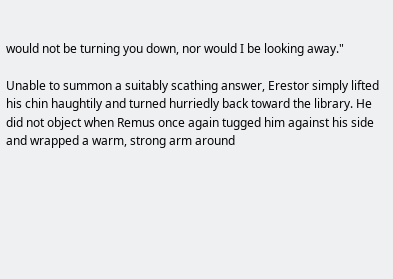would not be turning you down, nor would I be looking away."

Unable to summon a suitably scathing answer, Erestor simply lifted his chin haughtily and turned hurriedly back toward the library. He did not object when Remus once again tugged him against his side and wrapped a warm, strong arm around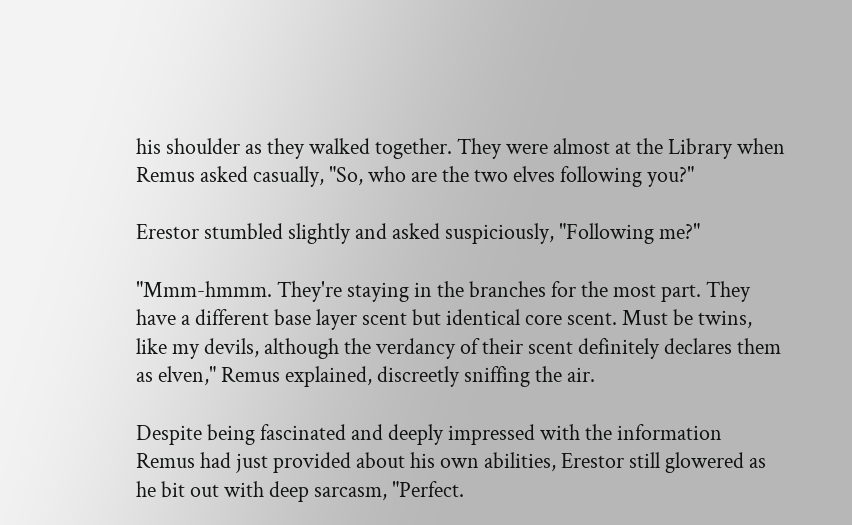his shoulder as they walked together. They were almost at the Library when Remus asked casually, "So, who are the two elves following you?"

Erestor stumbled slightly and asked suspiciously, "Following me?"

"Mmm-hmmm. They're staying in the branches for the most part. They have a different base layer scent but identical core scent. Must be twins, like my devils, although the verdancy of their scent definitely declares them as elven," Remus explained, discreetly sniffing the air.

Despite being fascinated and deeply impressed with the information Remus had just provided about his own abilities, Erestor still glowered as he bit out with deep sarcasm, "Perfect.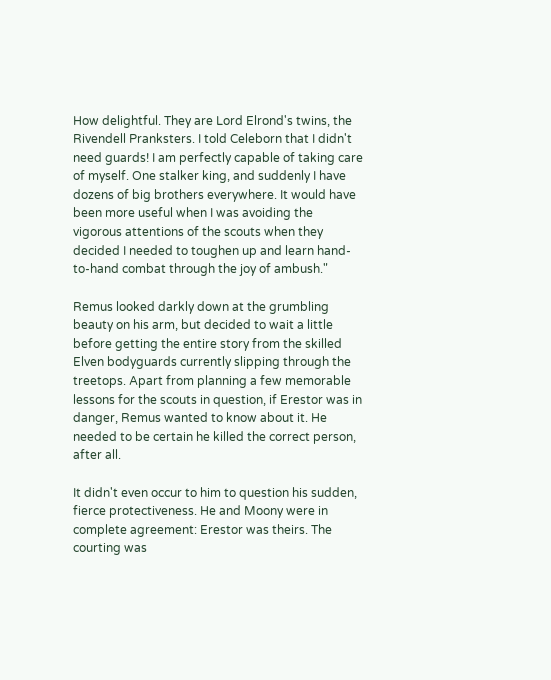How delightful. They are Lord Elrond's twins, the Rivendell Pranksters. I told Celeborn that I didn't need guards! I am perfectly capable of taking care of myself. One stalker king, and suddenly I have dozens of big brothers everywhere. It would have been more useful when I was avoiding the vigorous attentions of the scouts when they decided I needed to toughen up and learn hand-to-hand combat through the joy of ambush."

Remus looked darkly down at the grumbling beauty on his arm, but decided to wait a little before getting the entire story from the skilled Elven bodyguards currently slipping through the treetops. Apart from planning a few memorable lessons for the scouts in question, if Erestor was in danger, Remus wanted to know about it. He needed to be certain he killed the correct person, after all.

It didn't even occur to him to question his sudden, fierce protectiveness. He and Moony were in complete agreement: Erestor was theirs. The courting was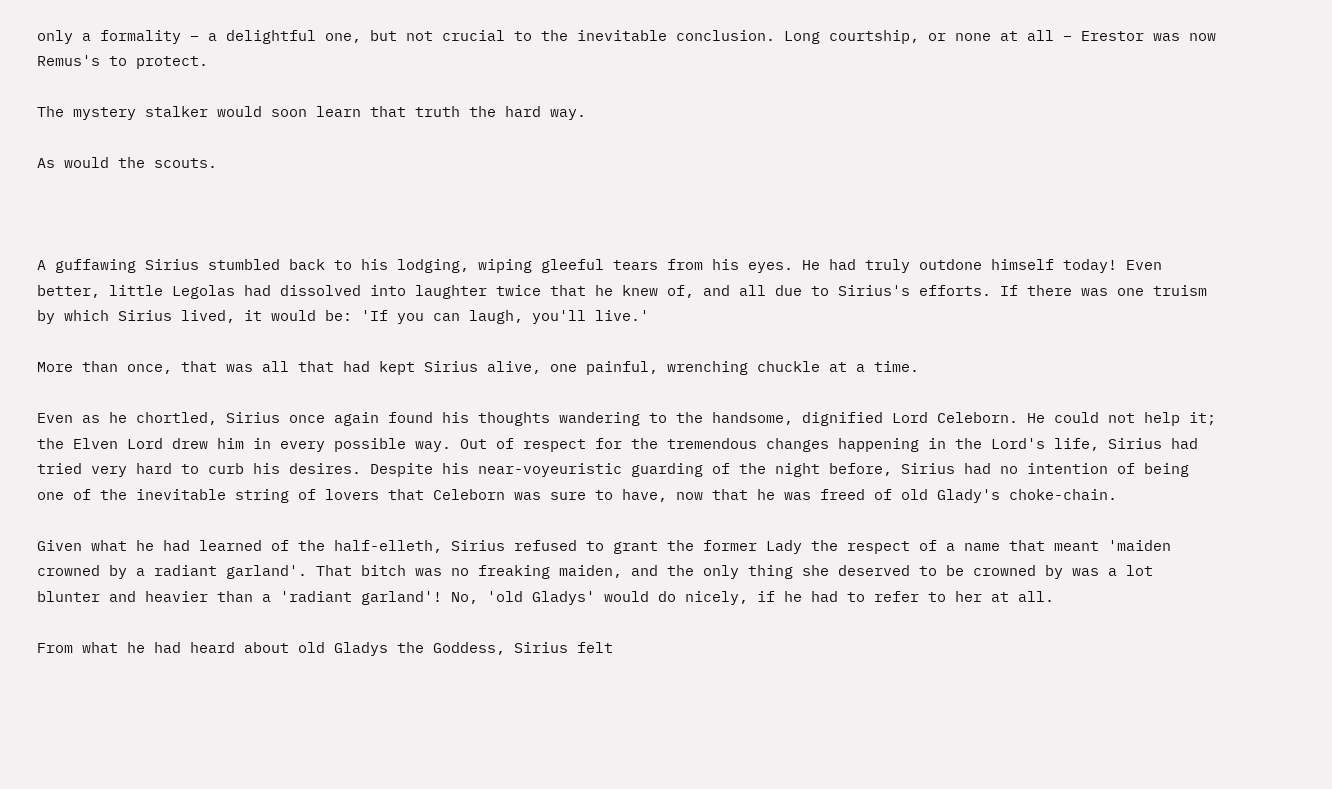only a formality – a delightful one, but not crucial to the inevitable conclusion. Long courtship, or none at all – Erestor was now Remus's to protect.

The mystery stalker would soon learn that truth the hard way.

As would the scouts.



A guffawing Sirius stumbled back to his lodging, wiping gleeful tears from his eyes. He had truly outdone himself today! Even better, little Legolas had dissolved into laughter twice that he knew of, and all due to Sirius's efforts. If there was one truism by which Sirius lived, it would be: 'If you can laugh, you'll live.'

More than once, that was all that had kept Sirius alive, one painful, wrenching chuckle at a time.

Even as he chortled, Sirius once again found his thoughts wandering to the handsome, dignified Lord Celeborn. He could not help it; the Elven Lord drew him in every possible way. Out of respect for the tremendous changes happening in the Lord's life, Sirius had tried very hard to curb his desires. Despite his near-voyeuristic guarding of the night before, Sirius had no intention of being one of the inevitable string of lovers that Celeborn was sure to have, now that he was freed of old Glady's choke-chain.

Given what he had learned of the half-elleth, Sirius refused to grant the former Lady the respect of a name that meant 'maiden crowned by a radiant garland'. That bitch was no freaking maiden, and the only thing she deserved to be crowned by was a lot blunter and heavier than a 'radiant garland'! No, 'old Gladys' would do nicely, if he had to refer to her at all.

From what he had heard about old Gladys the Goddess, Sirius felt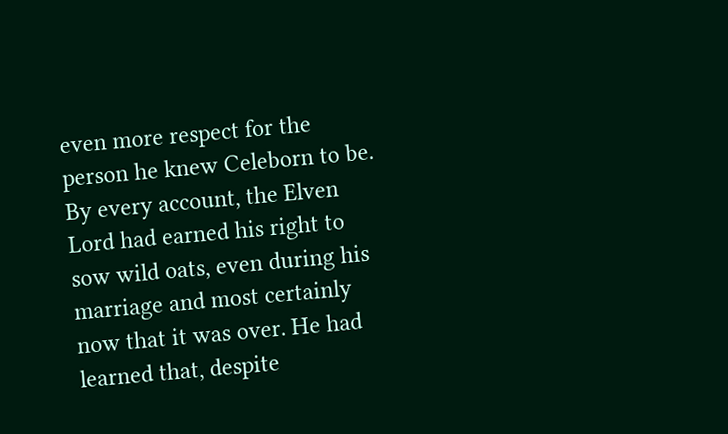even more respect for the person he knew Celeborn to be. By every account, the Elven Lord had earned his right to sow wild oats, even during his marriage and most certainly now that it was over. He had learned that, despite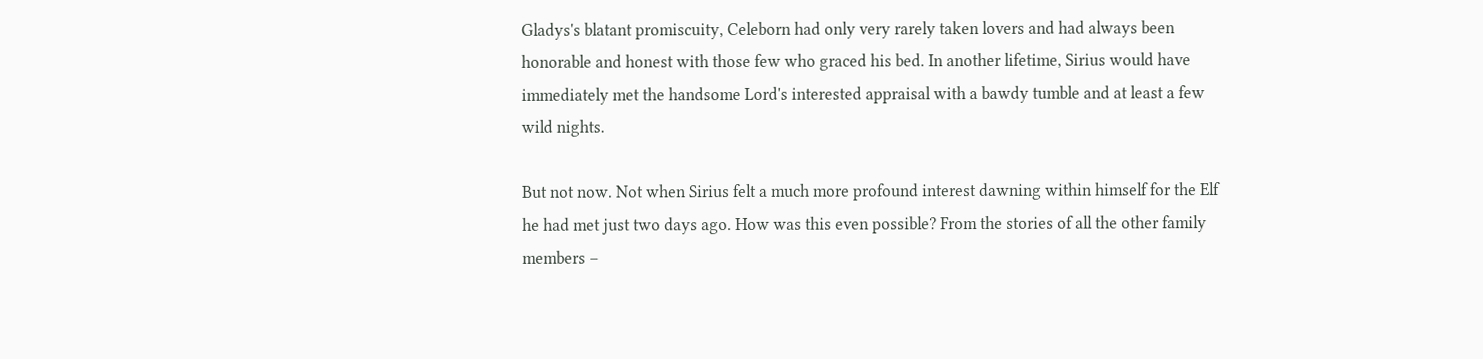Gladys's blatant promiscuity, Celeborn had only very rarely taken lovers and had always been honorable and honest with those few who graced his bed. In another lifetime, Sirius would have immediately met the handsome Lord's interested appraisal with a bawdy tumble and at least a few wild nights.

But not now. Not when Sirius felt a much more profound interest dawning within himself for the Elf he had met just two days ago. How was this even possible? From the stories of all the other family members –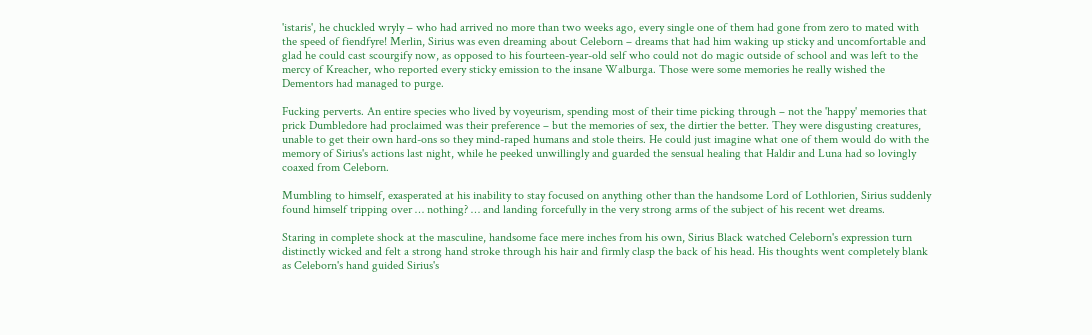'istaris', he chuckled wryly – who had arrived no more than two weeks ago, every single one of them had gone from zero to mated with the speed of fiendfyre! Merlin, Sirius was even dreaming about Celeborn – dreams that had him waking up sticky and uncomfortable and glad he could cast scourgify now, as opposed to his fourteen-year-old self who could not do magic outside of school and was left to the mercy of Kreacher, who reported every sticky emission to the insane Walburga. Those were some memories he really wished the Dementors had managed to purge.

Fucking perverts. An entire species who lived by voyeurism, spending most of their time picking through – not the 'happy' memories that prick Dumbledore had proclaimed was their preference – but the memories of sex, the dirtier the better. They were disgusting creatures, unable to get their own hard-ons so they mind-raped humans and stole theirs. He could just imagine what one of them would do with the memory of Sirius's actions last night, while he peeked unwillingly and guarded the sensual healing that Haldir and Luna had so lovingly coaxed from Celeborn.

Mumbling to himself, exasperated at his inability to stay focused on anything other than the handsome Lord of Lothlorien, Sirius suddenly found himself tripping over … nothing? … and landing forcefully in the very strong arms of the subject of his recent wet dreams.

Staring in complete shock at the masculine, handsome face mere inches from his own, Sirius Black watched Celeborn's expression turn distinctly wicked and felt a strong hand stroke through his hair and firmly clasp the back of his head. His thoughts went completely blank as Celeborn's hand guided Sirius's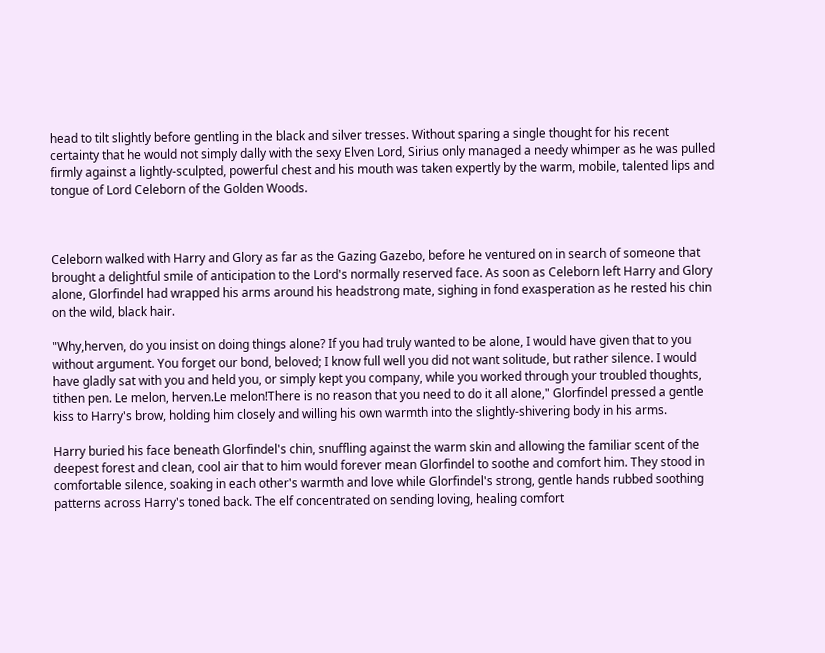head to tilt slightly before gentling in the black and silver tresses. Without sparing a single thought for his recent certainty that he would not simply dally with the sexy Elven Lord, Sirius only managed a needy whimper as he was pulled firmly against a lightly-sculpted, powerful chest and his mouth was taken expertly by the warm, mobile, talented lips and tongue of Lord Celeborn of the Golden Woods.



Celeborn walked with Harry and Glory as far as the Gazing Gazebo, before he ventured on in search of someone that brought a delightful smile of anticipation to the Lord's normally reserved face. As soon as Celeborn left Harry and Glory alone, Glorfindel had wrapped his arms around his headstrong mate, sighing in fond exasperation as he rested his chin on the wild, black hair.

"Why,herven, do you insist on doing things alone? If you had truly wanted to be alone, I would have given that to you without argument. You forget our bond, beloved; I know full well you did not want solitude, but rather silence. I would have gladly sat with you and held you, or simply kept you company, while you worked through your troubled thoughts, tithen pen. Le melon, herven.Le melon!There is no reason that you need to do it all alone," Glorfindel pressed a gentle kiss to Harry's brow, holding him closely and willing his own warmth into the slightly-shivering body in his arms.

Harry buried his face beneath Glorfindel's chin, snuffling against the warm skin and allowing the familiar scent of the deepest forest and clean, cool air that to him would forever mean Glorfindel to soothe and comfort him. They stood in comfortable silence, soaking in each other's warmth and love while Glorfindel's strong, gentle hands rubbed soothing patterns across Harry's toned back. The elf concentrated on sending loving, healing comfort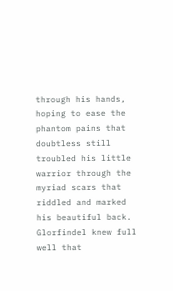through his hands, hoping to ease the phantom pains that doubtless still troubled his little warrior through the myriad scars that riddled and marked his beautiful back. Glorfindel knew full well that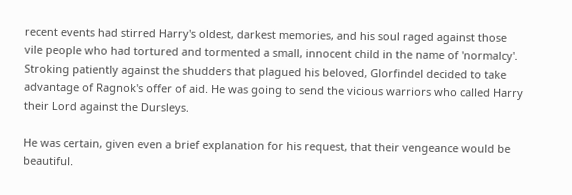recent events had stirred Harry's oldest, darkest memories, and his soul raged against those vile people who had tortured and tormented a small, innocent child in the name of 'normalcy'. Stroking patiently against the shudders that plagued his beloved, Glorfindel decided to take advantage of Ragnok's offer of aid. He was going to send the vicious warriors who called Harry their Lord against the Dursleys.

He was certain, given even a brief explanation for his request, that their vengeance would be beautiful.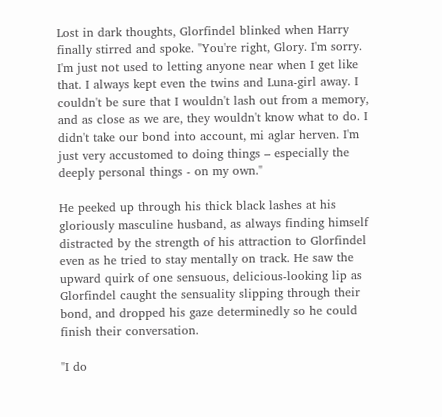Lost in dark thoughts, Glorfindel blinked when Harry finally stirred and spoke. "You're right, Glory. I'm sorry. I'm just not used to letting anyone near when I get like that. I always kept even the twins and Luna-girl away. I couldn't be sure that I wouldn't lash out from a memory, and as close as we are, they wouldn't know what to do. I didn't take our bond into account, mi aglar herven. I'm just very accustomed to doing things – especially the deeply personal things - on my own."

He peeked up through his thick black lashes at his gloriously masculine husband, as always finding himself distracted by the strength of his attraction to Glorfindel even as he tried to stay mentally on track. He saw the upward quirk of one sensuous, delicious-looking lip as Glorfindel caught the sensuality slipping through their bond, and dropped his gaze determinedly so he could finish their conversation.

"I do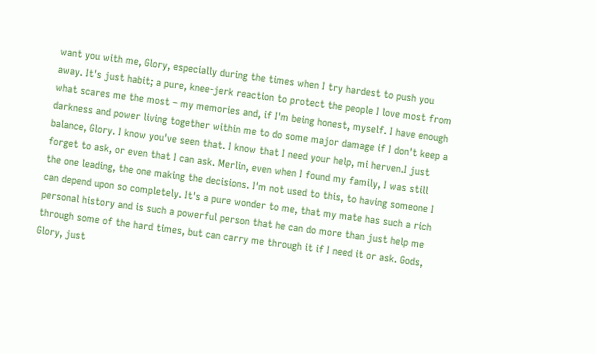want you with me, Glory, especially during the times when I try hardest to push you away. It's just habit; a pure, knee-jerk reaction to protect the people I love most from what scares me the most – my memories and, if I'm being honest, myself. I have enough darkness and power living together within me to do some major damage if I don't keep a balance, Glory. I know you've seen that. I know that I need your help, mi herven.I just forget to ask, or even that I can ask. Merlin, even when I found my family, I was still the one leading, the one making the decisions. I'm not used to this, to having someone I can depend upon so completely. It's a pure wonder to me, that my mate has such a rich personal history and is such a powerful person that he can do more than just help me through some of the hard times, but can carry me through it if I need it or ask. Gods, Glory, just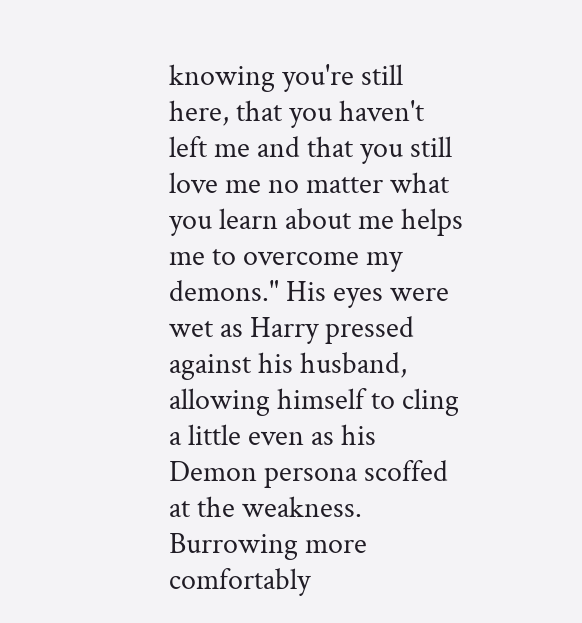knowing you're still here, that you haven't left me and that you still love me no matter what you learn about me helps me to overcome my demons." His eyes were wet as Harry pressed against his husband, allowing himself to cling a little even as his Demon persona scoffed at the weakness. Burrowing more comfortably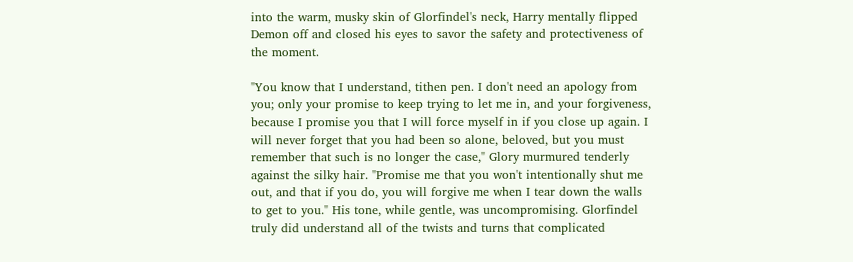into the warm, musky skin of Glorfindel's neck, Harry mentally flipped Demon off and closed his eyes to savor the safety and protectiveness of the moment.

"You know that I understand, tithen pen. I don't need an apology from you; only your promise to keep trying to let me in, and your forgiveness, because I promise you that I will force myself in if you close up again. I will never forget that you had been so alone, beloved, but you must remember that such is no longer the case," Glory murmured tenderly against the silky hair. "Promise me that you won't intentionally shut me out, and that if you do, you will forgive me when I tear down the walls to get to you." His tone, while gentle, was uncompromising. Glorfindel truly did understand all of the twists and turns that complicated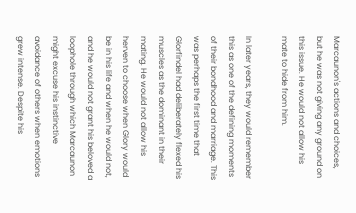Marcaunon's actions and choices, but he was not giving any ground on this issue. He would not allow his mate to hide from him.

In later years, they would remember this as one of the defining moments of their bondhood and marriage. This was perhaps the first time that Glorfindel had deliberately flexed his muscles as the dominant in their mating. He would not allow his herven to choose when Glory would be in his life and when he would not, and he would not grant his beloved a loophole through which Marcaunon might excuse his instinctive avoidance of others when emotions grew intense. Despite his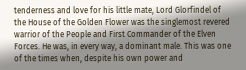tenderness and love for his little mate, Lord Glorfindel of the House of the Golden Flower was the singlemost revered warrior of the People and First Commander of the Elven Forces. He was, in every way, a dominant male. This was one of the times when, despite his own power and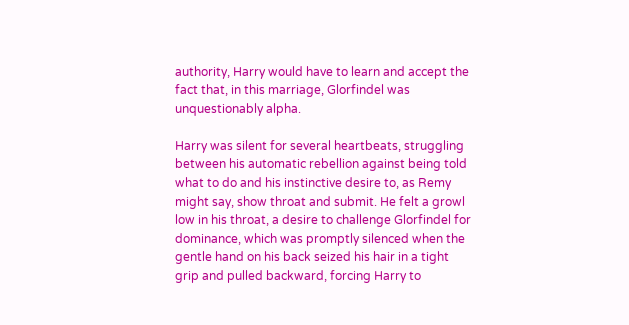authority, Harry would have to learn and accept the fact that, in this marriage, Glorfindel was unquestionably alpha.

Harry was silent for several heartbeats, struggling between his automatic rebellion against being told what to do and his instinctive desire to, as Remy might say, show throat and submit. He felt a growl low in his throat, a desire to challenge Glorfindel for dominance, which was promptly silenced when the gentle hand on his back seized his hair in a tight grip and pulled backward, forcing Harry to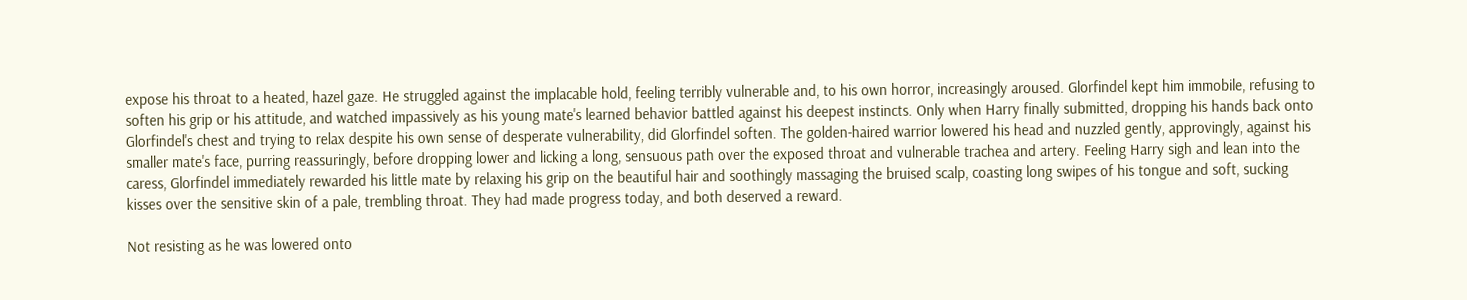expose his throat to a heated, hazel gaze. He struggled against the implacable hold, feeling terribly vulnerable and, to his own horror, increasingly aroused. Glorfindel kept him immobile, refusing to soften his grip or his attitude, and watched impassively as his young mate's learned behavior battled against his deepest instincts. Only when Harry finally submitted, dropping his hands back onto Glorfindel's chest and trying to relax despite his own sense of desperate vulnerability, did Glorfindel soften. The golden-haired warrior lowered his head and nuzzled gently, approvingly, against his smaller mate's face, purring reassuringly, before dropping lower and licking a long, sensuous path over the exposed throat and vulnerable trachea and artery. Feeling Harry sigh and lean into the caress, Glorfindel immediately rewarded his little mate by relaxing his grip on the beautiful hair and soothingly massaging the bruised scalp, coasting long swipes of his tongue and soft, sucking kisses over the sensitive skin of a pale, trembling throat. They had made progress today, and both deserved a reward.

Not resisting as he was lowered onto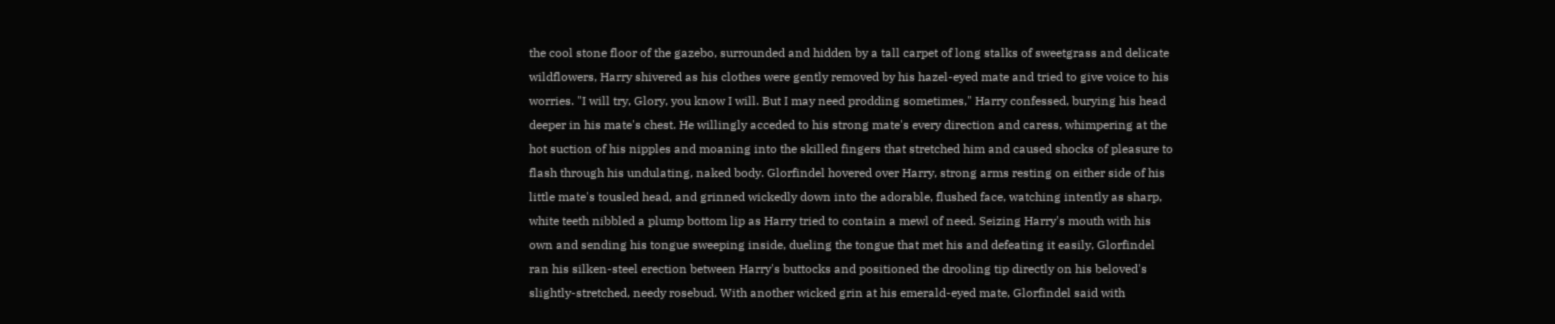the cool stone floor of the gazebo, surrounded and hidden by a tall carpet of long stalks of sweetgrass and delicate wildflowers, Harry shivered as his clothes were gently removed by his hazel-eyed mate and tried to give voice to his worries. "I will try, Glory, you know I will. But I may need prodding sometimes," Harry confessed, burying his head deeper in his mate's chest. He willingly acceded to his strong mate's every direction and caress, whimpering at the hot suction of his nipples and moaning into the skilled fingers that stretched him and caused shocks of pleasure to flash through his undulating, naked body. Glorfindel hovered over Harry, strong arms resting on either side of his little mate's tousled head, and grinned wickedly down into the adorable, flushed face, watching intently as sharp, white teeth nibbled a plump bottom lip as Harry tried to contain a mewl of need. Seizing Harry's mouth with his own and sending his tongue sweeping inside, dueling the tongue that met his and defeating it easily, Glorfindel ran his silken-steel erection between Harry's buttocks and positioned the drooling tip directly on his beloved's slightly-stretched, needy rosebud. With another wicked grin at his emerald-eyed mate, Glorfindel said with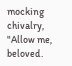mocking chivalry, "Allow me, beloved.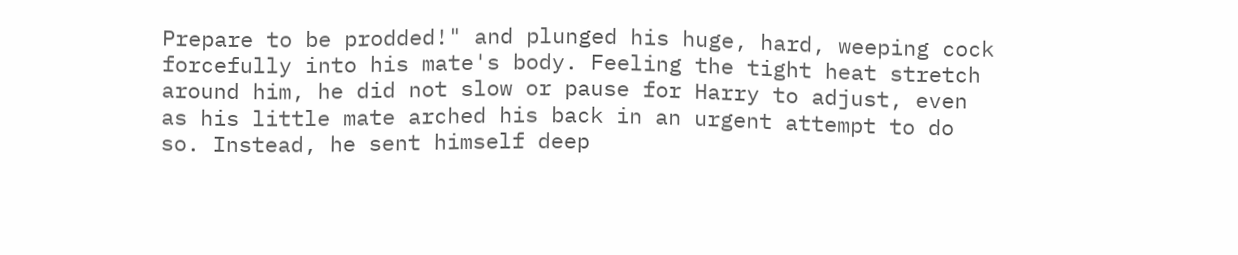Prepare to be prodded!" and plunged his huge, hard, weeping cock forcefully into his mate's body. Feeling the tight heat stretch around him, he did not slow or pause for Harry to adjust, even as his little mate arched his back in an urgent attempt to do so. Instead, he sent himself deep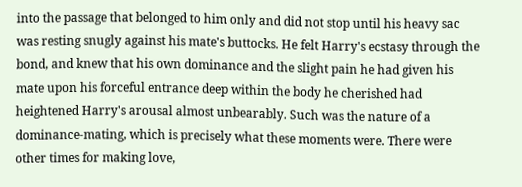into the passage that belonged to him only and did not stop until his heavy sac was resting snugly against his mate's buttocks. He felt Harry's ecstasy through the bond, and knew that his own dominance and the slight pain he had given his mate upon his forceful entrance deep within the body he cherished had heightened Harry's arousal almost unbearably. Such was the nature of a dominance-mating, which is precisely what these moments were. There were other times for making love,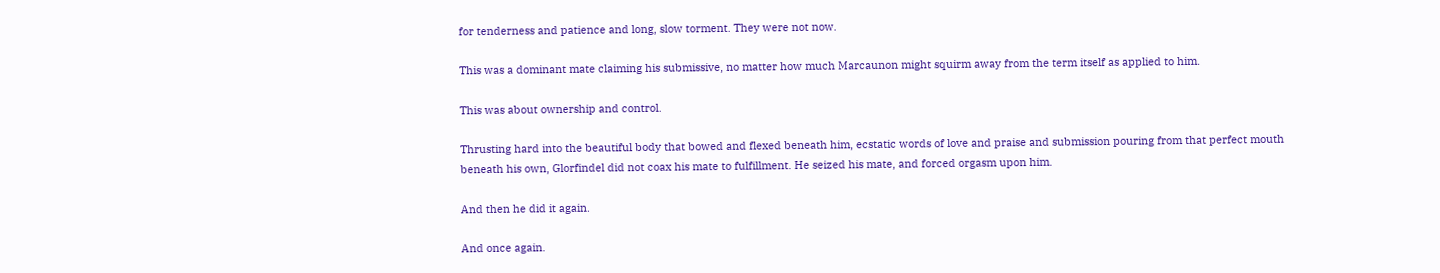for tenderness and patience and long, slow torment. They were not now.

This was a dominant mate claiming his submissive, no matter how much Marcaunon might squirm away from the term itself as applied to him.

This was about ownership and control.

Thrusting hard into the beautiful body that bowed and flexed beneath him, ecstatic words of love and praise and submission pouring from that perfect mouth beneath his own, Glorfindel did not coax his mate to fulfillment. He seized his mate, and forced orgasm upon him.

And then he did it again.

And once again.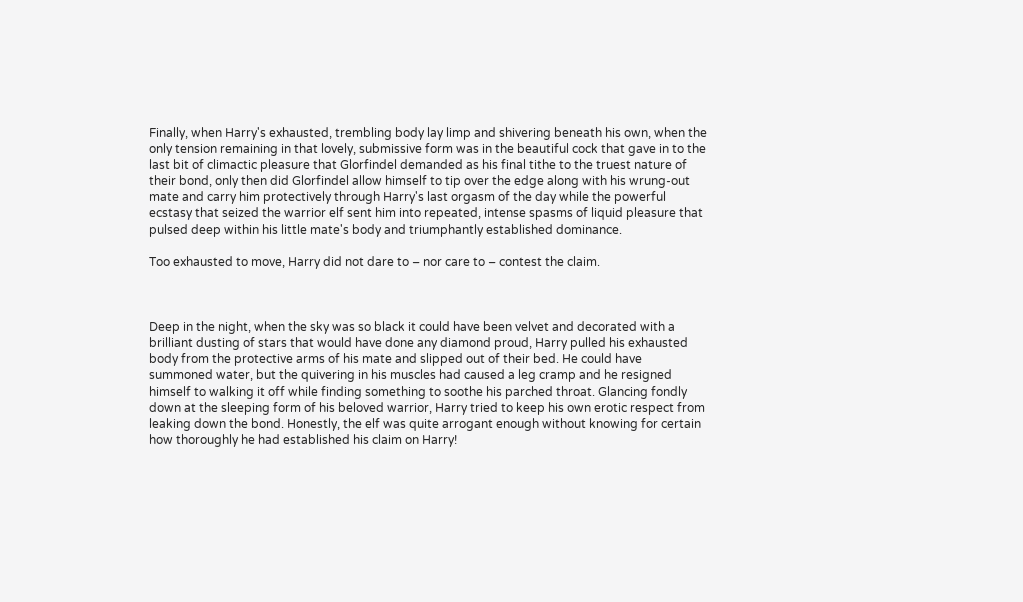Finally, when Harry's exhausted, trembling body lay limp and shivering beneath his own, when the only tension remaining in that lovely, submissive form was in the beautiful cock that gave in to the last bit of climactic pleasure that Glorfindel demanded as his final tithe to the truest nature of their bond, only then did Glorfindel allow himself to tip over the edge along with his wrung-out mate and carry him protectively through Harry's last orgasm of the day while the powerful ecstasy that seized the warrior elf sent him into repeated, intense spasms of liquid pleasure that pulsed deep within his little mate's body and triumphantly established dominance.

Too exhausted to move, Harry did not dare to – nor care to – contest the claim.



Deep in the night, when the sky was so black it could have been velvet and decorated with a brilliant dusting of stars that would have done any diamond proud, Harry pulled his exhausted body from the protective arms of his mate and slipped out of their bed. He could have summoned water, but the quivering in his muscles had caused a leg cramp and he resigned himself to walking it off while finding something to soothe his parched throat. Glancing fondly down at the sleeping form of his beloved warrior, Harry tried to keep his own erotic respect from leaking down the bond. Honestly, the elf was quite arrogant enough without knowing for certain how thoroughly he had established his claim on Harry!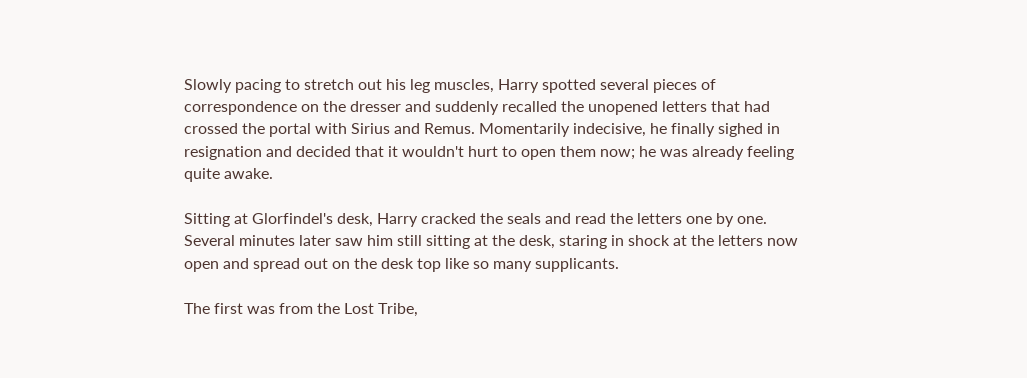Slowly pacing to stretch out his leg muscles, Harry spotted several pieces of correspondence on the dresser and suddenly recalled the unopened letters that had crossed the portal with Sirius and Remus. Momentarily indecisive, he finally sighed in resignation and decided that it wouldn't hurt to open them now; he was already feeling quite awake.

Sitting at Glorfindel's desk, Harry cracked the seals and read the letters one by one. Several minutes later saw him still sitting at the desk, staring in shock at the letters now open and spread out on the desk top like so many supplicants.

The first was from the Lost Tribe,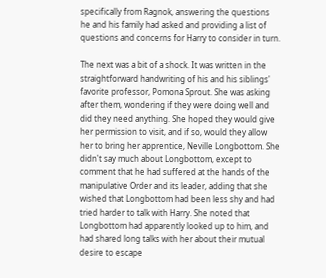specifically from Ragnok, answering the questions he and his family had asked and providing a list of questions and concerns for Harry to consider in turn.

The next was a bit of a shock. It was written in the straightforward handwriting of his and his siblings' favorite professor, Pomona Sprout. She was asking after them, wondering if they were doing well and did they need anything. She hoped they would give her permission to visit, and if so, would they allow her to bring her apprentice, Neville Longbottom. She didn't say much about Longbottom, except to comment that he had suffered at the hands of the manipulative Order and its leader, adding that she wished that Longbottom had been less shy and had tried harder to talk with Harry. She noted that Longbottom had apparently looked up to him, and had shared long talks with her about their mutual desire to escape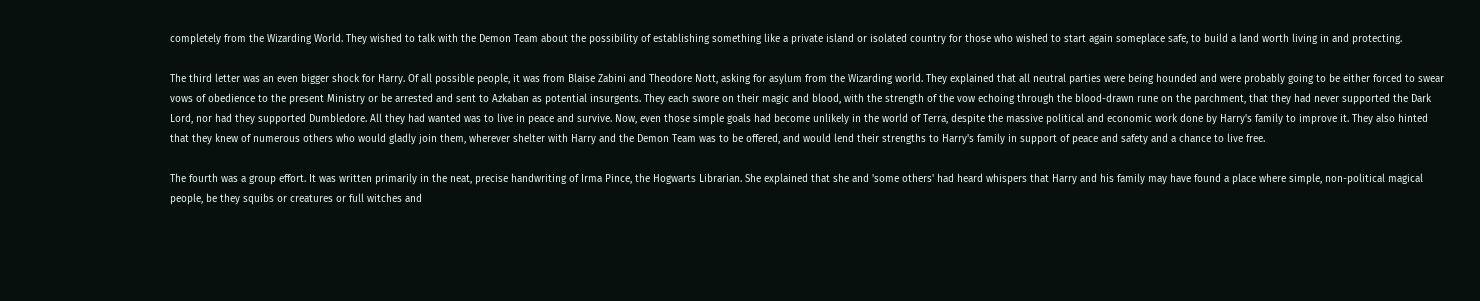completely from the Wizarding World. They wished to talk with the Demon Team about the possibility of establishing something like a private island or isolated country for those who wished to start again someplace safe, to build a land worth living in and protecting.

The third letter was an even bigger shock for Harry. Of all possible people, it was from Blaise Zabini and Theodore Nott, asking for asylum from the Wizarding world. They explained that all neutral parties were being hounded and were probably going to be either forced to swear vows of obedience to the present Ministry or be arrested and sent to Azkaban as potential insurgents. They each swore on their magic and blood, with the strength of the vow echoing through the blood-drawn rune on the parchment, that they had never supported the Dark Lord, nor had they supported Dumbledore. All they had wanted was to live in peace and survive. Now, even those simple goals had become unlikely in the world of Terra, despite the massive political and economic work done by Harry's family to improve it. They also hinted that they knew of numerous others who would gladly join them, wherever shelter with Harry and the Demon Team was to be offered, and would lend their strengths to Harry's family in support of peace and safety and a chance to live free.

The fourth was a group effort. It was written primarily in the neat, precise handwriting of Irma Pince, the Hogwarts Librarian. She explained that she and 'some others' had heard whispers that Harry and his family may have found a place where simple, non-political magical people, be they squibs or creatures or full witches and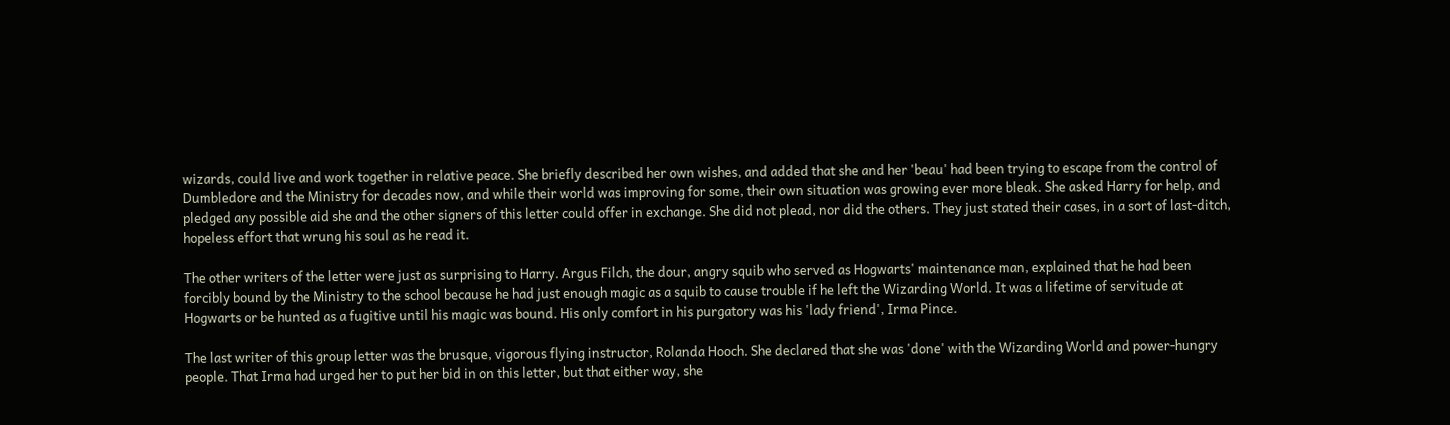wizards, could live and work together in relative peace. She briefly described her own wishes, and added that she and her 'beau' had been trying to escape from the control of Dumbledore and the Ministry for decades now, and while their world was improving for some, their own situation was growing ever more bleak. She asked Harry for help, and pledged any possible aid she and the other signers of this letter could offer in exchange. She did not plead, nor did the others. They just stated their cases, in a sort of last-ditch, hopeless effort that wrung his soul as he read it.

The other writers of the letter were just as surprising to Harry. Argus Filch, the dour, angry squib who served as Hogwarts' maintenance man, explained that he had been forcibly bound by the Ministry to the school because he had just enough magic as a squib to cause trouble if he left the Wizarding World. It was a lifetime of servitude at Hogwarts or be hunted as a fugitive until his magic was bound. His only comfort in his purgatory was his 'lady friend', Irma Pince.

The last writer of this group letter was the brusque, vigorous flying instructor, Rolanda Hooch. She declared that she was 'done' with the Wizarding World and power-hungry people. That Irma had urged her to put her bid in on this letter, but that either way, she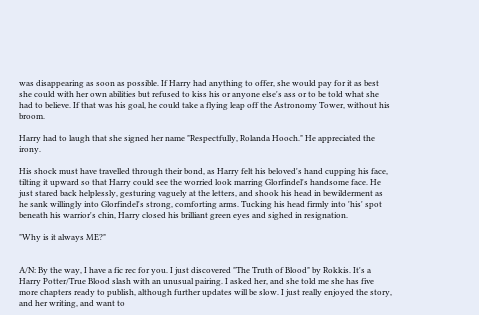was disappearing as soon as possible. If Harry had anything to offer, she would pay for it as best she could with her own abilities but refused to kiss his or anyone else's ass or to be told what she had to believe. If that was his goal, he could take a flying leap off the Astronomy Tower, without his broom.

Harry had to laugh that she signed her name "Respectfully, Rolanda Hooch." He appreciated the irony.

His shock must have travelled through their bond, as Harry felt his beloved's hand cupping his face, tilting it upward so that Harry could see the worried look marring Glorfindel's handsome face. He just stared back helplessly, gesturing vaguely at the letters, and shook his head in bewilderment as he sank willingly into Glorfindel's strong, comforting arms. Tucking his head firmly into 'his' spot beneath his warrior's chin, Harry closed his brilliant green eyes and sighed in resignation.

"Why is it always ME?"


A/N: By the way, I have a fic rec for you. I just discovered "The Truth of Blood" by Rokkis. It's a Harry Potter/True Blood slash with an unusual pairing. I asked her, and she told me she has five more chapters ready to publish, although further updates will be slow. I just really enjoyed the story, and her writing, and want to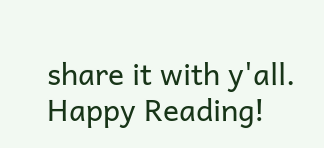share it with y'all. Happy Reading!